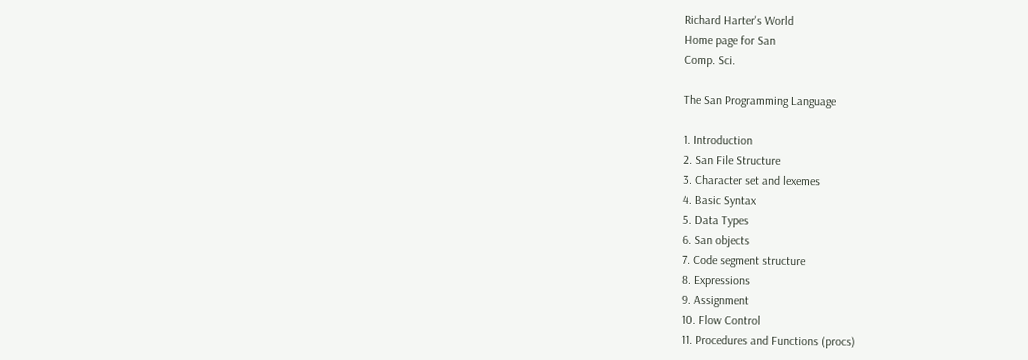Richard Harter's World
Home page for San
Comp. Sci.

The San Programming Language

1. Introduction
2. San File Structure
3. Character set and lexemes
4. Basic Syntax
5. Data Types
6. San objects
7. Code segment structure
8. Expressions
9. Assignment
10. Flow Control
11. Procedures and Functions (procs)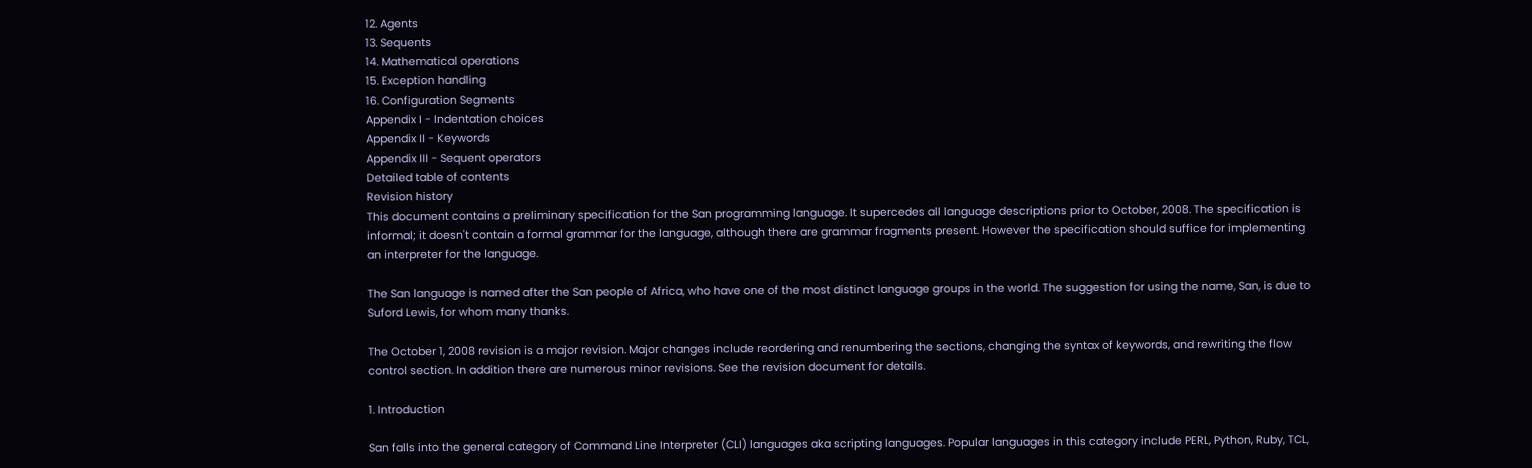12. Agents
13. Sequents
14. Mathematical operations
15. Exception handling
16. Configuration Segments
Appendix I - Indentation choices
Appendix II - Keywords
Appendix III - Sequent operators
Detailed table of contents
Revision history
This document contains a preliminary specification for the San programming language. It supercedes all language descriptions prior to October, 2008. The specification is informal; it doesn't contain a formal grammar for the language, although there are grammar fragments present. However the specification should suffice for implementing an interpreter for the language.

The San language is named after the San people of Africa, who have one of the most distinct language groups in the world. The suggestion for using the name, San, is due to Suford Lewis, for whom many thanks.

The October 1, 2008 revision is a major revision. Major changes include reordering and renumbering the sections, changing the syntax of keywords, and rewriting the flow control section. In addition there are numerous minor revisions. See the revision document for details.

1. Introduction

San falls into the general category of Command Line Interpreter (CLI) languages aka scripting languages. Popular languages in this category include PERL, Python, Ruby, TCL,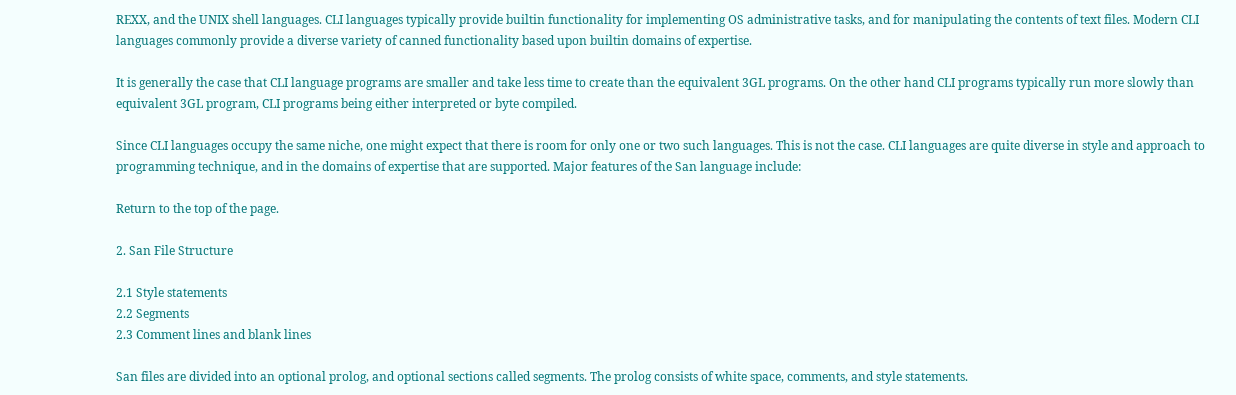REXX, and the UNIX shell languages. CLI languages typically provide builtin functionality for implementing OS administrative tasks, and for manipulating the contents of text files. Modern CLI languages commonly provide a diverse variety of canned functionality based upon builtin domains of expertise.

It is generally the case that CLI language programs are smaller and take less time to create than the equivalent 3GL programs. On the other hand CLI programs typically run more slowly than equivalent 3GL program, CLI programs being either interpreted or byte compiled.

Since CLI languages occupy the same niche, one might expect that there is room for only one or two such languages. This is not the case. CLI languages are quite diverse in style and approach to programming technique, and in the domains of expertise that are supported. Major features of the San language include:

Return to the top of the page.

2. San File Structure

2.1 Style statements
2.2 Segments
2.3 Comment lines and blank lines

San files are divided into an optional prolog, and optional sections called segments. The prolog consists of white space, comments, and style statements.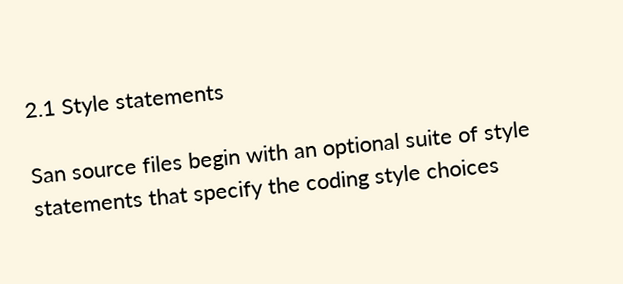2.1 Style statements

San source files begin with an optional suite of style statements that specify the coding style choices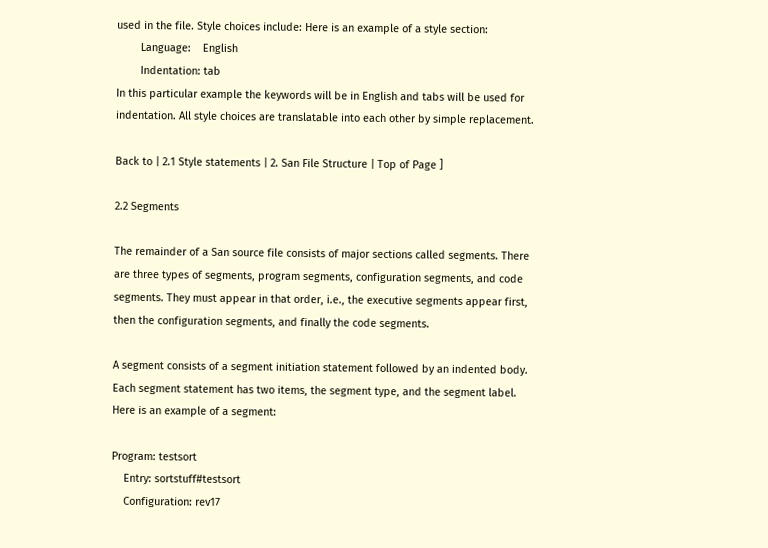used in the file. Style choices include: Here is an example of a style section:
        Language:    English
        Indentation: tab
In this particular example the keywords will be in English and tabs will be used for indentation. All style choices are translatable into each other by simple replacement.

Back to | 2.1 Style statements | 2. San File Structure | Top of Page ]

2.2 Segments

The remainder of a San source file consists of major sections called segments. There are three types of segments, program segments, configuration segments, and code segments. They must appear in that order, i.e., the executive segments appear first, then the configuration segments, and finally the code segments.

A segment consists of a segment initiation statement followed by an indented body. Each segment statement has two items, the segment type, and the segment label. Here is an example of a segment:

Program: testsort
    Entry: sortstuff#testsort
    Configuration: rev17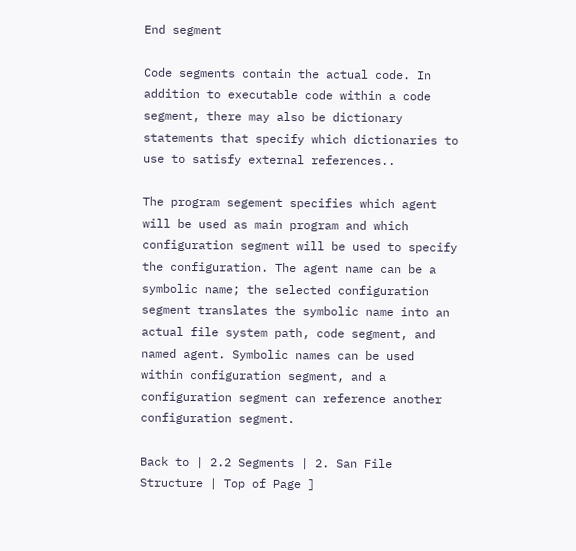End segment

Code segments contain the actual code. In addition to executable code within a code segment, there may also be dictionary statements that specify which dictionaries to use to satisfy external references..

The program segement specifies which agent will be used as main program and which configuration segment will be used to specify the configuration. The agent name can be a symbolic name; the selected configuration segment translates the symbolic name into an actual file system path, code segment, and named agent. Symbolic names can be used within configuration segment, and a configuration segment can reference another configuration segment.

Back to | 2.2 Segments | 2. San File Structure | Top of Page ]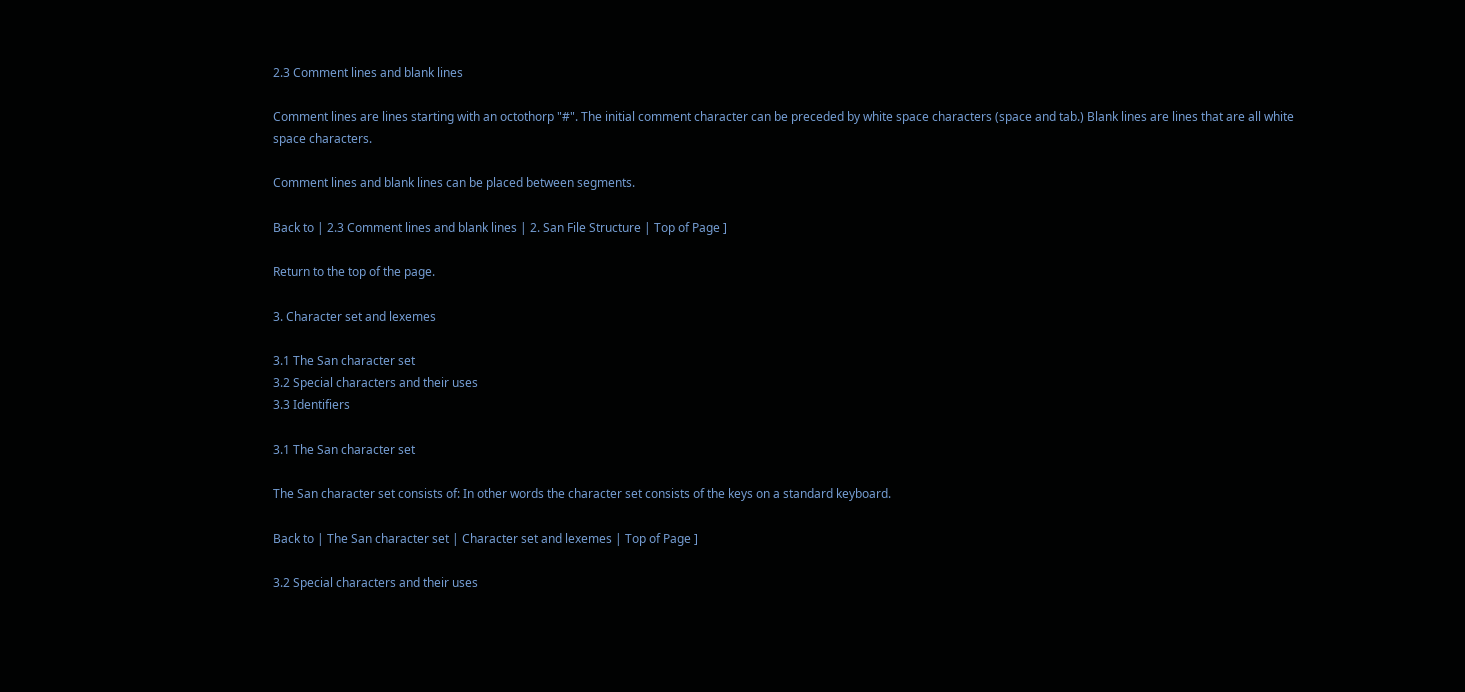2.3 Comment lines and blank lines

Comment lines are lines starting with an octothorp "#". The initial comment character can be preceded by white space characters (space and tab.) Blank lines are lines that are all white space characters.

Comment lines and blank lines can be placed between segments.

Back to | 2.3 Comment lines and blank lines | 2. San File Structure | Top of Page ]

Return to the top of the page.

3. Character set and lexemes

3.1 The San character set
3.2 Special characters and their uses
3.3 Identifiers

3.1 The San character set

The San character set consists of: In other words the character set consists of the keys on a standard keyboard.

Back to | The San character set | Character set and lexemes | Top of Page ]

3.2 Special characters and their uses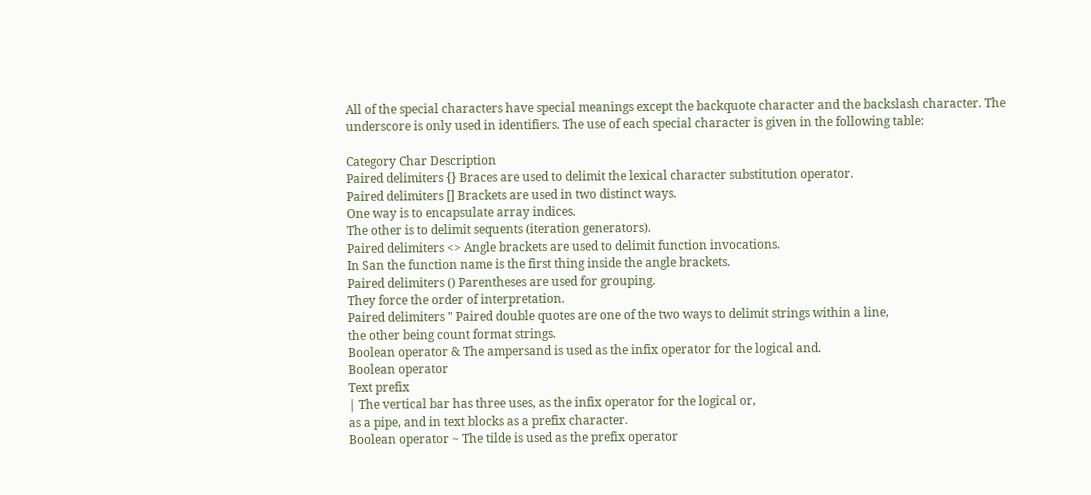All of the special characters have special meanings except the backquote character and the backslash character. The underscore is only used in identifiers. The use of each special character is given in the following table:

Category Char Description
Paired delimiters {} Braces are used to delimit the lexical character substitution operator.
Paired delimiters [] Brackets are used in two distinct ways.
One way is to encapsulate array indices.
The other is to delimit sequents (iteration generators).
Paired delimiters <> Angle brackets are used to delimit function invocations.
In San the function name is the first thing inside the angle brackets.
Paired delimiters () Parentheses are used for grouping.
They force the order of interpretation.
Paired delimiters " Paired double quotes are one of the two ways to delimit strings within a line,
the other being count format strings.
Boolean operator & The ampersand is used as the infix operator for the logical and.
Boolean operator
Text prefix
| The vertical bar has three uses, as the infix operator for the logical or,
as a pipe, and in text blocks as a prefix character.
Boolean operator ~ The tilde is used as the prefix operator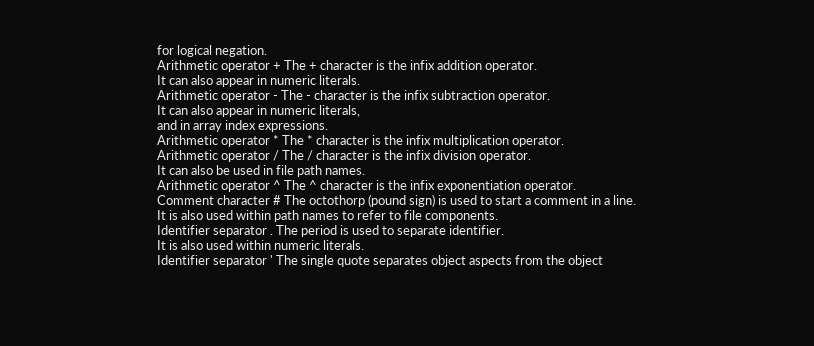for logical negation.
Arithmetic operator + The + character is the infix addition operator.
It can also appear in numeric literals.
Arithmetic operator - The - character is the infix subtraction operator.
It can also appear in numeric literals,
and in array index expressions.
Arithmetic operator * The * character is the infix multiplication operator.
Arithmetic operator / The / character is the infix division operator.
It can also be used in file path names.
Arithmetic operator ^ The ^ character is the infix exponentiation operator.
Comment character # The octothorp (pound sign) is used to start a comment in a line.
It is also used within path names to refer to file components.
Identifier separator . The period is used to separate identifier.
It is also used within numeric literals.
Identifier separator ' The single quote separates object aspects from the object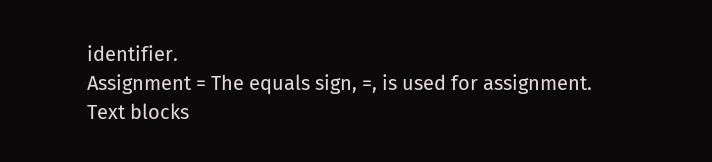identifier.
Assignment = The equals sign, =, is used for assignment.
Text blocks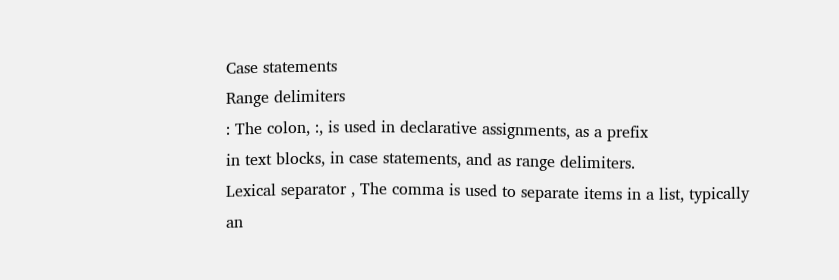Case statements
Range delimiters
: The colon, :, is used in declarative assignments, as a prefix
in text blocks, in case statements, and as range delimiters.
Lexical separator , The comma is used to separate items in a list, typically an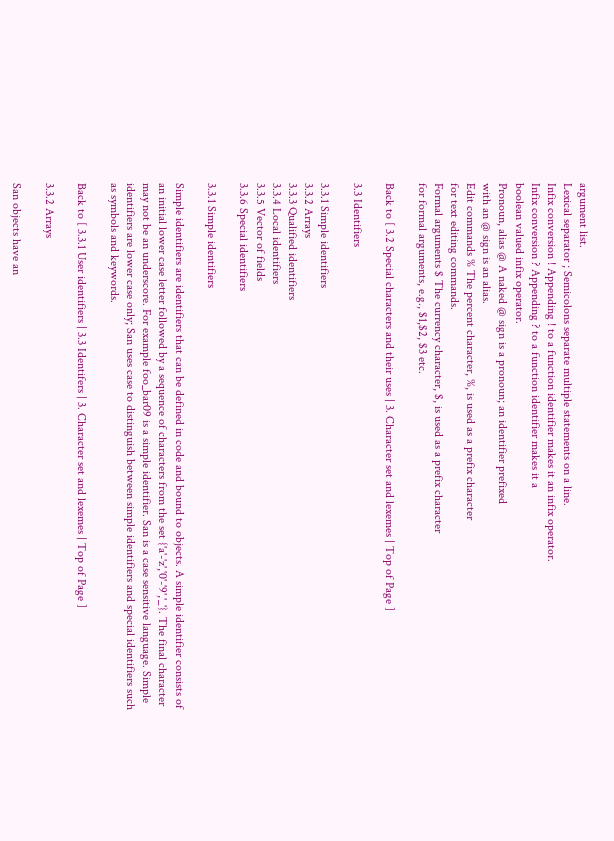argument list.
Lexical separator ; Semicolons separate multiple statements on a line.
Infix conversion ! Appending ! to a function identifier makes it an infix operator.
Infix conversion ? Appending ? to a function identifier makes it a
boolean valued infix operator.
Pronoun, alias @ A naked @ sign is a pronoun; an identifier prefixed
with an @ sign is an alias.
Edit commands % The percent character, %, is used as a prefix character
for text editing commands.
Formal arguments $ The currency character, $, is used as a prefix character
for formal arguments, e.g., $1,$2, $3 etc.

Back to [ 3.2 Special characters and their uses | 3. Character set and lexemes | Top of Page ]

3.3 Identifiers

3.3.1 Simple identifiers
3.3.2 Arrays
3.3.3 Qualified identifiers
3.3.4 Local identifiers
3.3.5 Vector of fields
3.3.6 Special identifiers

3.3.1 Simple identifiers

Simple identifiers are identifiers that can be defined in code and bound to objects. A simple identifier consists of an initial lower case letter followed by a sequence of characters from the set {'a'-'z','0'-'9','_'}. The final character may not be an underscore. For example foo_bar09 is a simple identifier. San is a case sensitive language. Simple identifiers are lower case only; San uses case to distinguish between simple identifiers and special identifiers such as symbols and keywords.

Back to [ 3.3.1 User identifiers | 3.3 Identifers | 3. Character set and lexemes | Top of Page ]

3.3.2 Arrays

San objects have an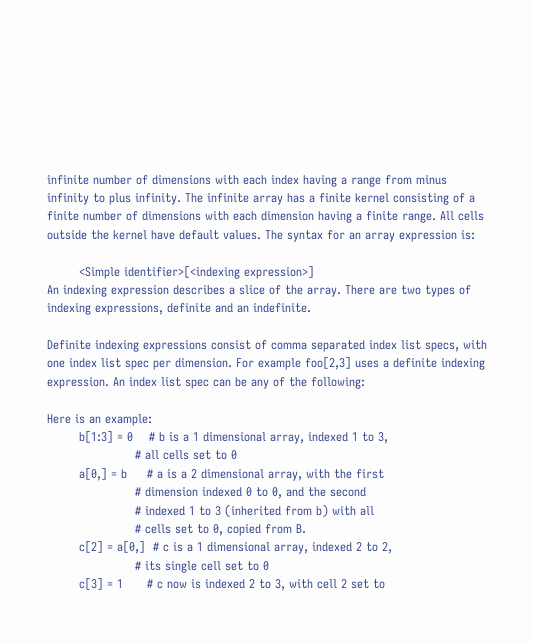infinite number of dimensions with each index having a range from minus infinity to plus infinity. The infinite array has a finite kernel consisting of a finite number of dimensions with each dimension having a finite range. All cells outside the kernel have default values. The syntax for an array expression is:

        <Simple identifier>[<indexing expression>]
An indexing expression describes a slice of the array. There are two types of indexing expressions, definite and an indefinite.

Definite indexing expressions consist of comma separated index list specs, with one index list spec per dimension. For example foo[2,3] uses a definite indexing expression. An index list spec can be any of the following:

Here is an example:
        b[1:3] = 0    # b is a 1 dimensional array, indexed 1 to 3,
                      # all cells set to 0
        a[0,] = b     # a is a 2 dimensional array, with the first
                      # dimension indexed 0 to 0, and the second
                      # indexed 1 to 3 (inherited from b) with all
                      # cells set to 0, copied from B.
        c[2] = a[0,]  # c is a 1 dimensional array, indexed 2 to 2,
                      # its single cell set to 0
        c[3] = 1      # c now is indexed 2 to 3, with cell 2 set to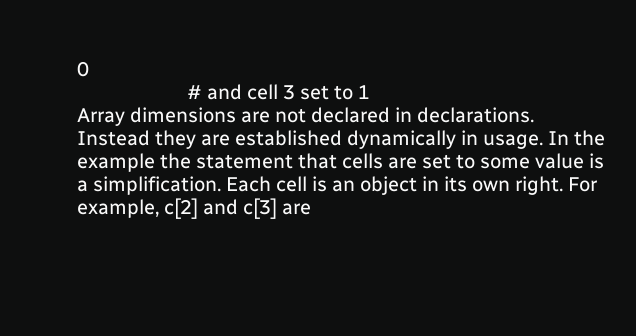0
                      # and cell 3 set to 1
Array dimensions are not declared in declarations. Instead they are established dynamically in usage. In the example the statement that cells are set to some value is a simplification. Each cell is an object in its own right. For example, c[2] and c[3] are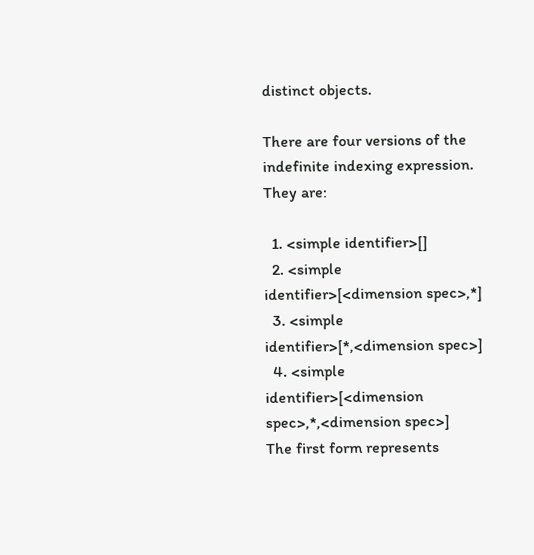distinct objects.

There are four versions of the indefinite indexing expression. They are:

  1. <simple identifier>[]
  2. <simple identifier>[<dimension spec>,*]
  3. <simple identifier>[*,<dimension spec>]
  4. <simple identifier>[<dimension spec>,*,<dimension spec>]
The first form represents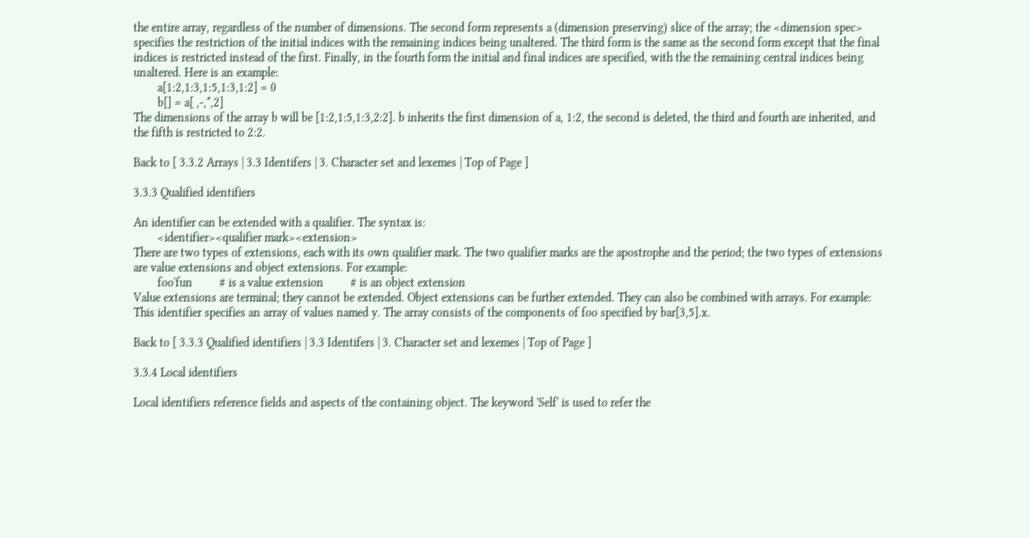the entire array, regardless of the number of dimensions. The second form represents a (dimension preserving) slice of the array; the <dimension spec> specifies the restriction of the initial indices with the remaining indices being unaltered. The third form is the same as the second form except that the final indices is restricted instead of the first. Finally, in the fourth form the initial and final indices are specified, with the the remaining central indices being unaltered. Here is an example:
        a[1:2,1:3,1:5,1:3,1:2] = 0
        b[] = a[ ,-,*,2]
The dimensions of the array b will be [1:2,1:5,1:3,2:2]. b inherits the first dimension of a, 1:2, the second is deleted, the third and fourth are inherited, and the fifth is restricted to 2:2.

Back to [ 3.3.2 Arrays | 3.3 Identifers | 3. Character set and lexemes | Top of Page ]

3.3.3 Qualified identifiers

An identifier can be extended with a qualifier. The syntax is:
        <identifier><qualifier mark><extension>
There are two types of extensions, each with its own qualifier mark. The two qualifier marks are the apostrophe and the period; the two types of extensions are value extensions and object extensions. For example:
        foo'fun         # is a value extension         # is an object extension
Value extensions are terminal; they cannot be extended. Object extensions can be further extended. They can also be combined with arrays. For example:
This identifier specifies an array of values named y. The array consists of the components of foo specified by bar[3,5].x.

Back to [ 3.3.3 Qualified identifiers | 3.3 Identifers | 3. Character set and lexemes | Top of Page ]

3.3.4 Local identifiers

Local identifiers reference fields and aspects of the containing object. The keyword 'Self' is used to refer the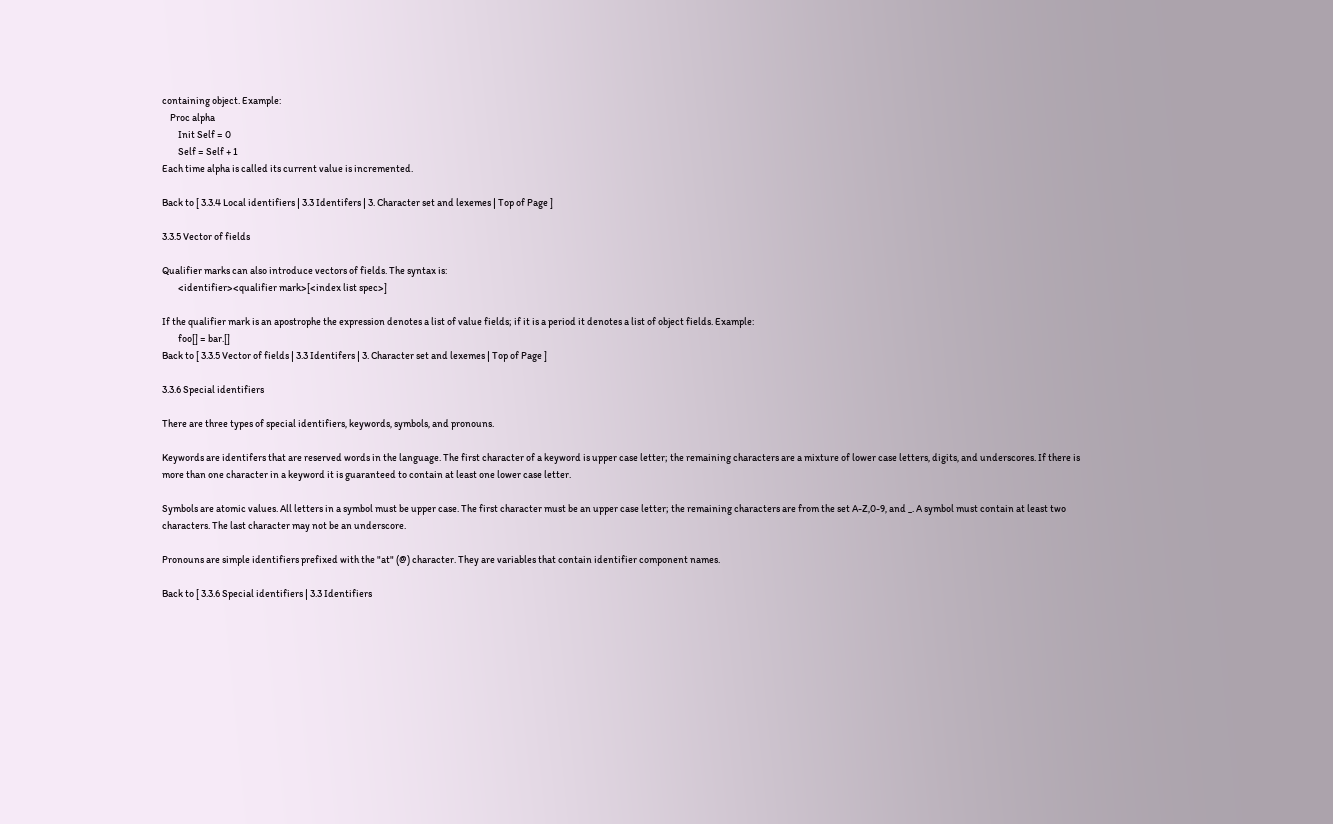containing object. Example:
    Proc alpha
        Init Self = 0
        Self = Self + 1
Each time alpha is called its current value is incremented.

Back to [ 3.3.4 Local identifiers | 3.3 Identifers | 3. Character set and lexemes | Top of Page ]

3.3.5 Vector of fields

Qualifier marks can also introduce vectors of fields. The syntax is:
        <identifier><qualifier mark>[<index list spec>]

If the qualifier mark is an apostrophe the expression denotes a list of value fields; if it is a period it denotes a list of object fields. Example:
        foo[] = bar.[]
Back to [ 3.3.5 Vector of fields | 3.3 Identifers | 3. Character set and lexemes | Top of Page ]

3.3.6 Special identifiers

There are three types of special identifiers, keywords, symbols, and pronouns.

Keywords are identifers that are reserved words in the language. The first character of a keyword is upper case letter; the remaining characters are a mixture of lower case letters, digits, and underscores. If there is more than one character in a keyword it is guaranteed to contain at least one lower case letter.

Symbols are atomic values. All letters in a symbol must be upper case. The first character must be an upper case letter; the remaining characters are from the set A-Z,0-9, and _. A symbol must contain at least two characters. The last character may not be an underscore.

Pronouns are simple identifiers prefixed with the "at" (@) character. They are variables that contain identifier component names.

Back to [ 3.3.6 Special identifiers | 3.3 Identifiers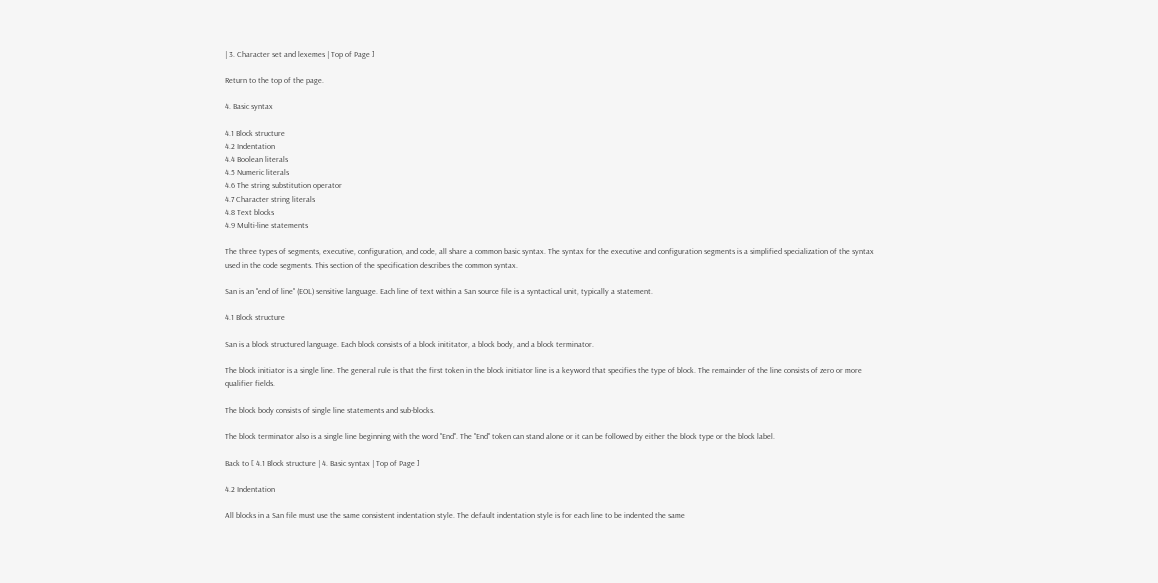| 3. Character set and lexemes | Top of Page ]

Return to the top of the page.

4. Basic syntax

4.1 Block structure
4.2 Indentation
4.4 Boolean literals
4.5 Numeric literals
4.6 The string substitution operator
4.7 Character string literals
4.8 Text blocks
4.9 Multi-line statements

The three types of segments, executive, configuration, and code, all share a common basic syntax. The syntax for the executive and configuration segments is a simplified specialization of the syntax used in the code segments. This section of the specification describes the common syntax.

San is an "end of line" (EOL) sensitive language. Each line of text within a San source file is a syntactical unit, typically a statement.

4.1 Block structure

San is a block structured language. Each block consists of a block inititator, a block body, and a block terminator.

The block initiator is a single line. The general rule is that the first token in the block initiator line is a keyword that specifies the type of block. The remainder of the line consists of zero or more qualifier fields.

The block body consists of single line statements and sub-blocks.

The block terminator also is a single line beginning with the word "End". The "End" token can stand alone or it can be followed by either the block type or the block label.

Back to [ 4.1 Block structure | 4. Basic syntax | Top of Page ]

4.2 Indentation

All blocks in a San file must use the same consistent indentation style. The default indentation style is for each line to be indented the same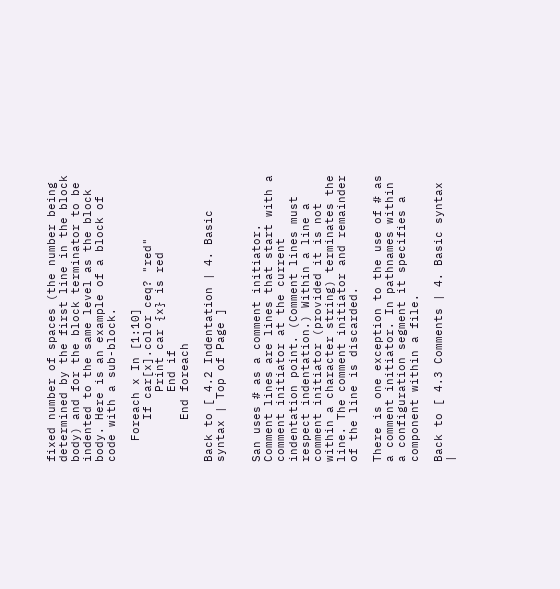fixed number of spaces (the number being determined by the first line in the block body) and for the block terminator to be indented to the same level as the block body. Here is an example of a block of code with a sub-block.

   Foreach x In [1:10]
      If car[x].color ceq? "red"
          Print car {x} is red
          End if
      End foreach

Back to [ 4.2 Indentation | 4. Basic syntax | Top of Page ]


San uses # as a comment initiator. Comment lines are lines that start with a comment initiator at the current indentation point. (Comment lines must respect indentation.) Within a line a comment initiator (provided it is not within a character string) terminates the line. The comment initiator and remainder of the line is discarded.

There is one exception to the use of # as a comment initiator. In pathnames within a configuration segment it specifies a component within a file.

Back to [ 4.3 Comments | 4. Basic syntax |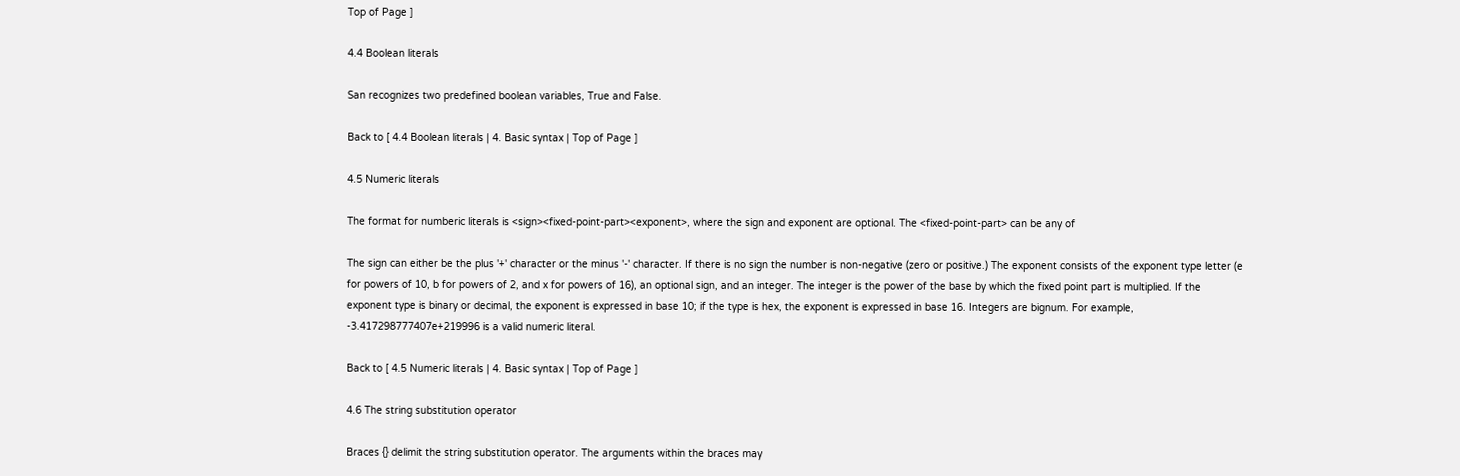Top of Page ]

4.4 Boolean literals

San recognizes two predefined boolean variables, True and False.

Back to [ 4.4 Boolean literals | 4. Basic syntax | Top of Page ]

4.5 Numeric literals

The format for numberic literals is <sign><fixed-point-part><exponent>, where the sign and exponent are optional. The <fixed-point-part> can be any of

The sign can either be the plus '+' character or the minus '-' character. If there is no sign the number is non-negative (zero or positive.) The exponent consists of the exponent type letter (e for powers of 10, b for powers of 2, and x for powers of 16), an optional sign, and an integer. The integer is the power of the base by which the fixed point part is multiplied. If the exponent type is binary or decimal, the exponent is expressed in base 10; if the type is hex, the exponent is expressed in base 16. Integers are bignum. For example, -3.417298777407e+219996 is a valid numeric literal.

Back to [ 4.5 Numeric literals | 4. Basic syntax | Top of Page ]

4.6 The string substitution operator

Braces {} delimit the string substitution operator. The arguments within the braces may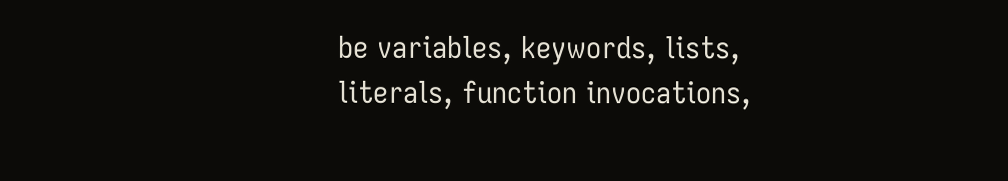be variables, keywords, lists, literals, function invocations,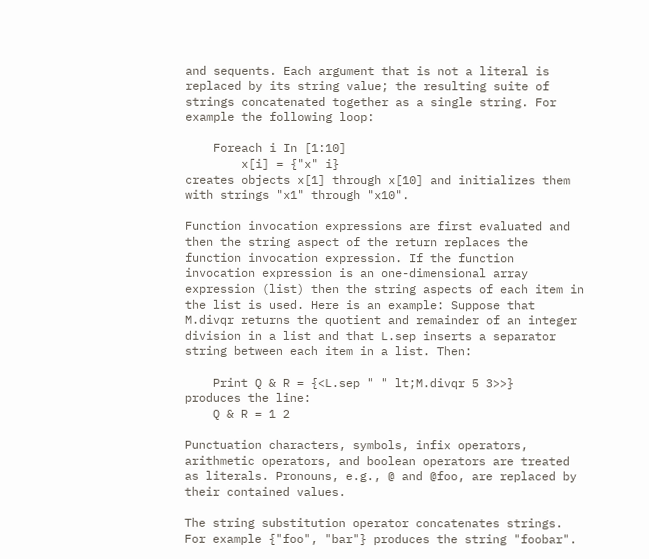and sequents. Each argument that is not a literal is replaced by its string value; the resulting suite of strings concatenated together as a single string. For example the following loop:

    Foreach i In [1:10]
        x[i] = {"x" i}
creates objects x[1] through x[10] and initializes them with strings "x1" through "x10".

Function invocation expressions are first evaluated and then the string aspect of the return replaces the function invocation expression. If the function invocation expression is an one-dimensional array expression (list) then the string aspects of each item in the list is used. Here is an example: Suppose that M.divqr returns the quotient and remainder of an integer division in a list and that L.sep inserts a separator string between each item in a list. Then:

    Print Q & R = {<L.sep " " lt;M.divqr 5 3>>}
produces the line:
    Q & R = 1 2

Punctuation characters, symbols, infix operators, arithmetic operators, and boolean operators are treated as literals. Pronouns, e.g., @ and @foo, are replaced by their contained values.

The string substitution operator concatenates strings. For example {"foo", "bar"} produces the string "foobar".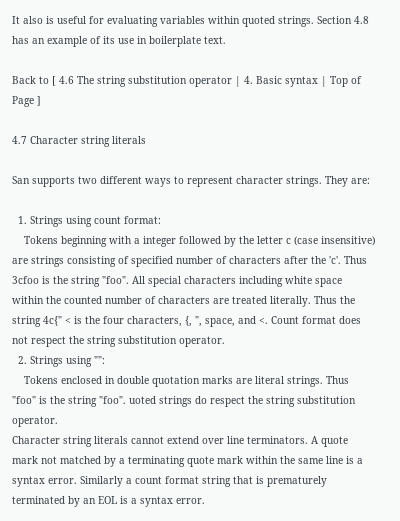It also is useful for evaluating variables within quoted strings. Section 4.8 has an example of its use in boilerplate text.

Back to [ 4.6 The string substitution operator | 4. Basic syntax | Top of Page ]

4.7 Character string literals

San supports two different ways to represent character strings. They are:

  1. Strings using count format:
    Tokens beginning with a integer followed by the letter c (case insensitive) are strings consisting of specified number of characters after the 'c'. Thus 3cfoo is the string "foo". All special characters including white space within the counted number of characters are treated literally. Thus the string 4c{" < is the four characters, {, ", space, and <. Count format does not respect the string substitution operator.
  2. Strings using "":
    Tokens enclosed in double quotation marks are literal strings. Thus "foo" is the string "foo". uoted strings do respect the string substitution operator.
Character string literals cannot extend over line terminators. A quote mark not matched by a terminating quote mark within the same line is a syntax error. Similarly a count format string that is prematurely terminated by an EOL is a syntax error.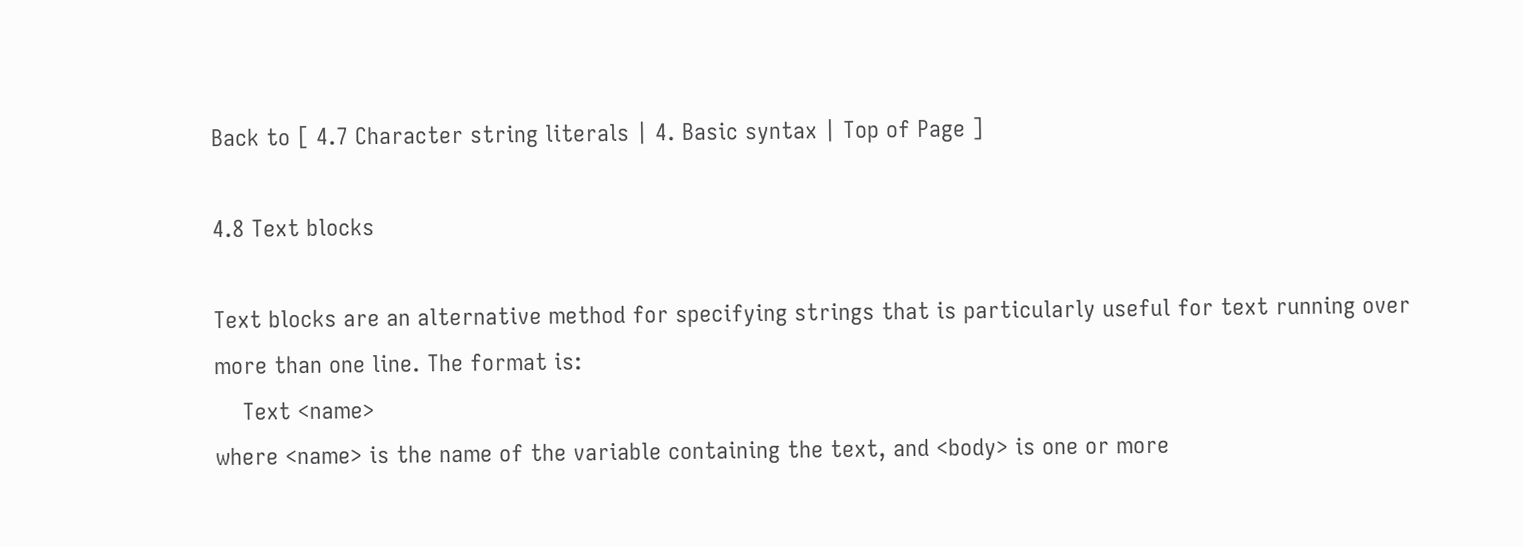Back to [ 4.7 Character string literals | 4. Basic syntax | Top of Page ]

4.8 Text blocks

Text blocks are an alternative method for specifying strings that is particularly useful for text running over more than one line. The format is:
    Text <name>
where <name> is the name of the variable containing the text, and <body> is one or more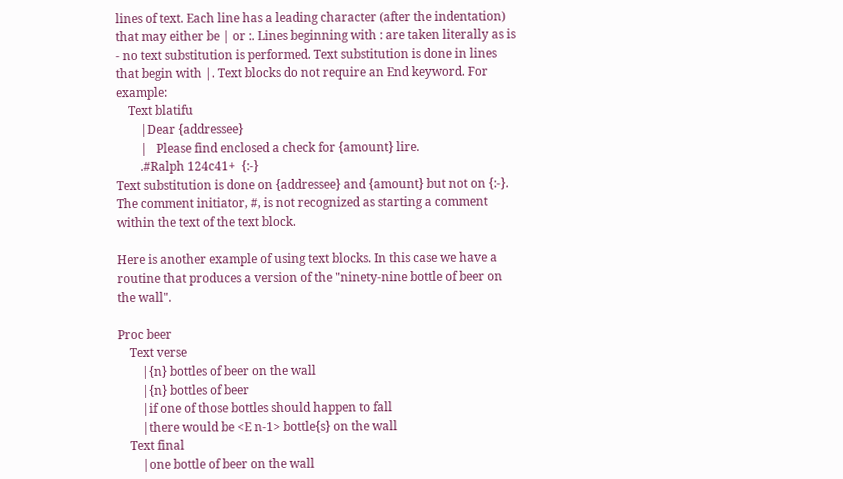lines of text. Each line has a leading character (after the indentation) that may either be | or :. Lines beginning with : are taken literally as is - no text substitution is performed. Text substitution is done in lines that begin with |. Text blocks do not require an End keyword. For example:
    Text blatifu
        |Dear {addressee}
        |   Please find enclosed a check for {amount} lire.
        .#Ralph 124c41+  {:-}
Text substitution is done on {addressee} and {amount} but not on {:-}. The comment initiator, #, is not recognized as starting a comment within the text of the text block.

Here is another example of using text blocks. In this case we have a routine that produces a version of the "ninety-nine bottle of beer on the wall".

Proc beer
    Text verse
        |{n} bottles of beer on the wall
        |{n} bottles of beer
        |if one of those bottles should happen to fall
        |there would be <E n-1> bottle{s} on the wall
    Text final
        |one bottle of beer on the wall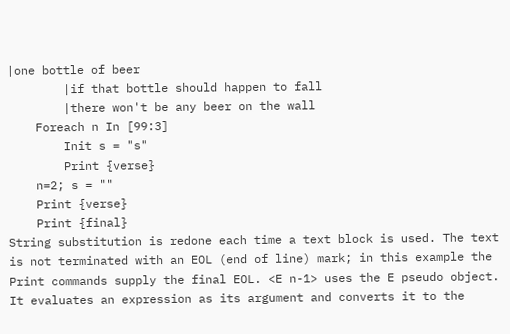|one bottle of beer
        |if that bottle should happen to fall
        |there won't be any beer on the wall
    Foreach n In [99:3]
        Init s = "s"
        Print {verse}
    n=2; s = ""
    Print {verse}
    Print {final}
String substitution is redone each time a text block is used. The text is not terminated with an EOL (end of line) mark; in this example the Print commands supply the final EOL. <E n-1> uses the E pseudo object. It evaluates an expression as its argument and converts it to the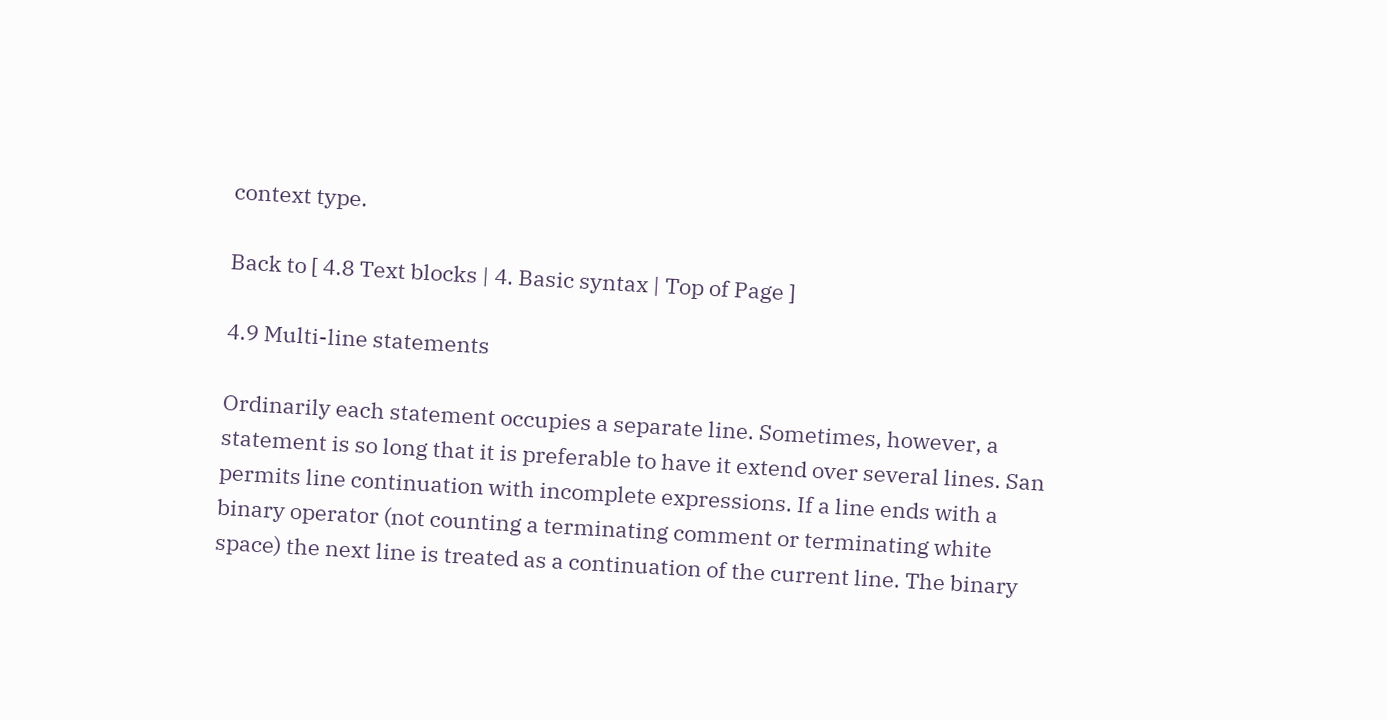context type.

Back to [ 4.8 Text blocks | 4. Basic syntax | Top of Page ]

4.9 Multi-line statements

Ordinarily each statement occupies a separate line. Sometimes, however, a statement is so long that it is preferable to have it extend over several lines. San permits line continuation with incomplete expressions. If a line ends with a binary operator (not counting a terminating comment or terminating white space) the next line is treated as a continuation of the current line. The binary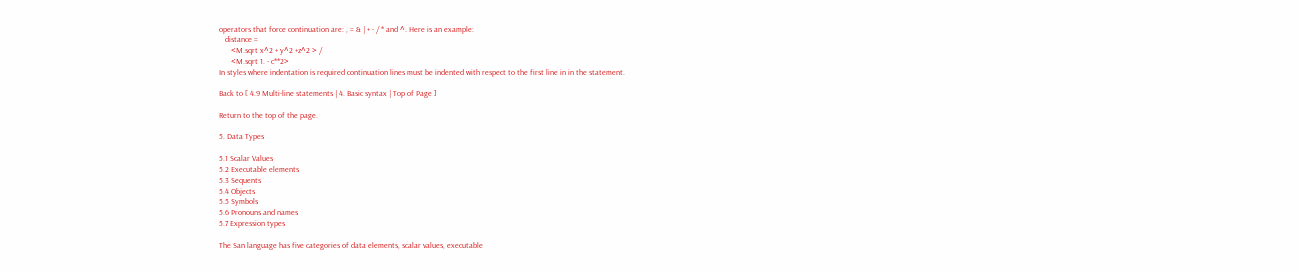operators that force continuation are: , = & | + - / * and ^. Here is an example:
   distance =
      <M.sqrt x^2 + y^2 +z^2 > /
      <M.sqrt 1. - c**2>
In styles where indentation is required continuation lines must be indented with respect to the first line in in the statement.

Back to [ 4.9 Multi-line statements | 4. Basic syntax | Top of Page ]

Return to the top of the page.

5. Data Types

5.1 Scalar Values
5.2 Executable elements
5.3 Sequents
5.4 Objects
5.5 Symbols
5.6 Pronouns and names
5.7 Expression types

The San language has five categories of data elements, scalar values, executable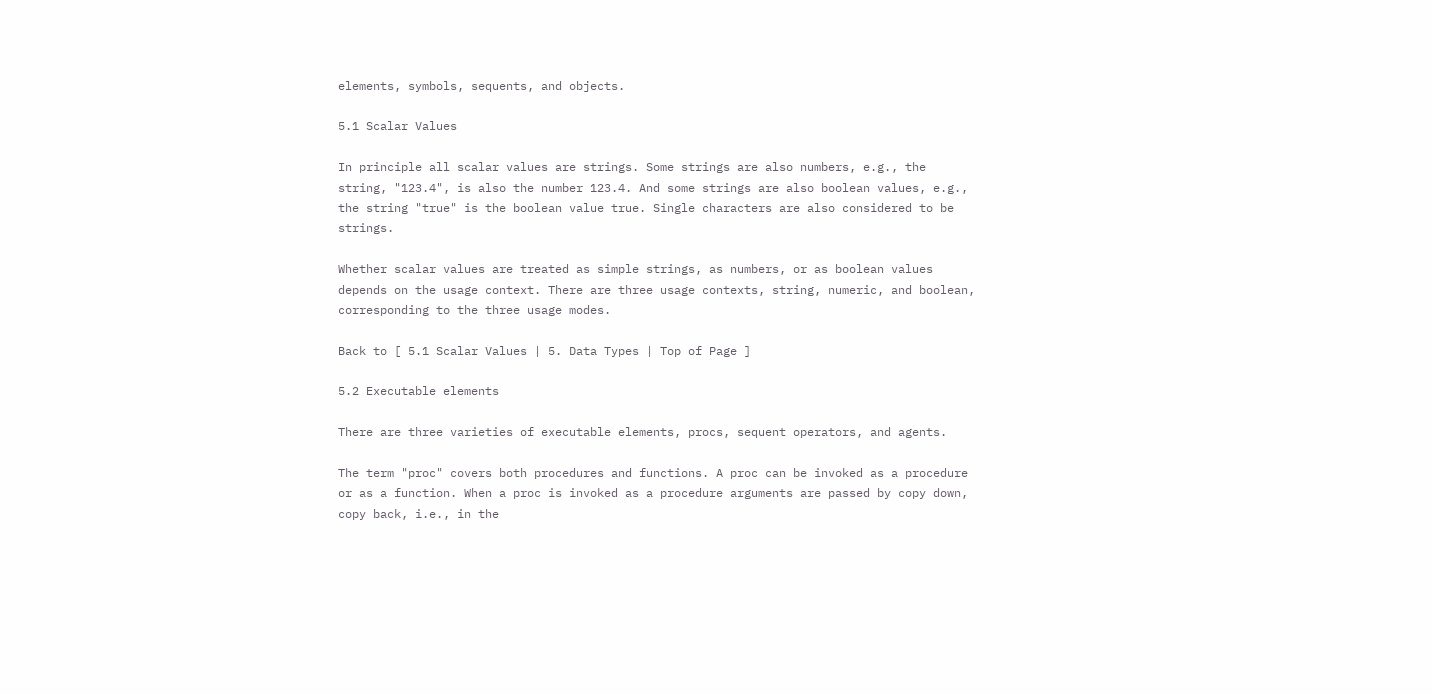elements, symbols, sequents, and objects.

5.1 Scalar Values

In principle all scalar values are strings. Some strings are also numbers, e.g., the string, "123.4", is also the number 123.4. And some strings are also boolean values, e.g., the string "true" is the boolean value true. Single characters are also considered to be strings.

Whether scalar values are treated as simple strings, as numbers, or as boolean values depends on the usage context. There are three usage contexts, string, numeric, and boolean, corresponding to the three usage modes.

Back to [ 5.1 Scalar Values | 5. Data Types | Top of Page ]

5.2 Executable elements

There are three varieties of executable elements, procs, sequent operators, and agents.

The term "proc" covers both procedures and functions. A proc can be invoked as a procedure or as a function. When a proc is invoked as a procedure arguments are passed by copy down, copy back, i.e., in the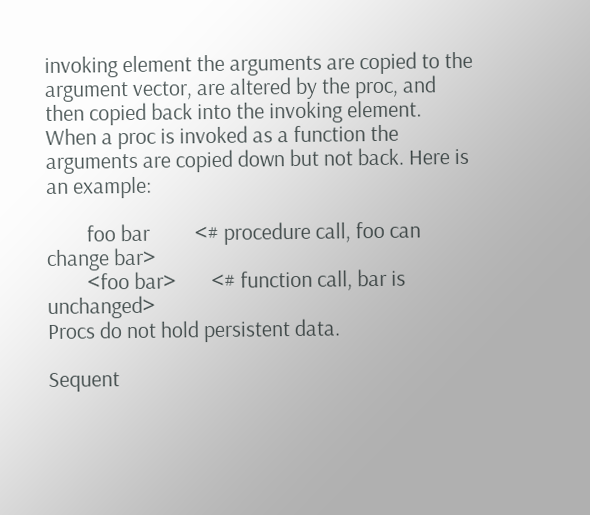invoking element the arguments are copied to the argument vector, are altered by the proc, and then copied back into the invoking element. When a proc is invoked as a function the arguments are copied down but not back. Here is an example:

        foo bar         <# procedure call, foo can change bar>
        <foo bar>       <# function call, bar is unchanged>
Procs do not hold persistent data.

Sequent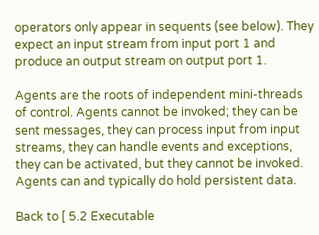operators only appear in sequents (see below). They expect an input stream from input port 1 and produce an output stream on output port 1.

Agents are the roots of independent mini-threads of control. Agents cannot be invoked; they can be sent messages, they can process input from input streams, they can handle events and exceptions, they can be activated, but they cannot be invoked. Agents can and typically do hold persistent data.

Back to [ 5.2 Executable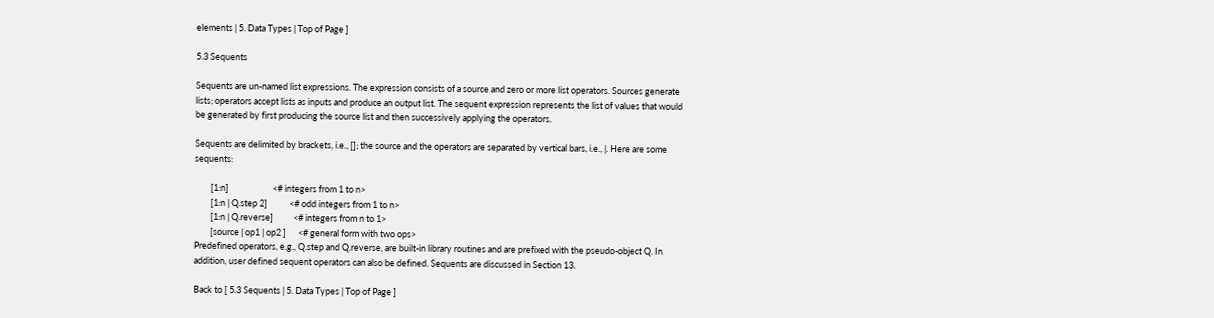elements | 5. Data Types | Top of Page ]

5.3 Sequents

Sequents are un-named list expressions. The expression consists of a source and zero or more list operators. Sources generate lists; operators accept lists as inputs and produce an output list. The sequent expression represents the list of values that would be generated by first producing the source list and then successively applying the operators.

Sequents are delimited by brackets, i.e., []; the source and the operators are separated by vertical bars, i.e., |. Here are some sequents:

        [1:n]                      <# integers from 1 to n>
        [1:n | Q.step 2]           <# odd integers from 1 to n>
        [1:n | Q.reverse]          <# integers from n to 1>
        [source | op1 | op2 ]      <# general form with two ops>
Predefined operators, e.g., Q.step and Q.reverse, are built-in library routines and are prefixed with the pseudo-object Q. In addition, user defined sequent operators can also be defined. Sequents are discussed in Section 13.

Back to [ 5.3 Sequents | 5. Data Types | Top of Page ]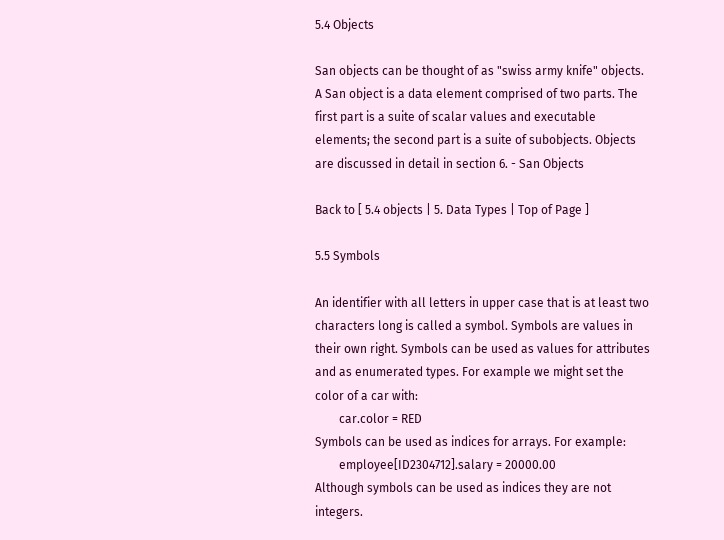5.4 Objects

San objects can be thought of as "swiss army knife" objects. A San object is a data element comprised of two parts. The first part is a suite of scalar values and executable elements; the second part is a suite of subobjects. Objects are discussed in detail in section 6. - San Objects

Back to [ 5.4 objects | 5. Data Types | Top of Page ]

5.5 Symbols

An identifier with all letters in upper case that is at least two characters long is called a symbol. Symbols are values in their own right. Symbols can be used as values for attributes and as enumerated types. For example we might set the color of a car with:
        car.color = RED
Symbols can be used as indices for arrays. For example:
        employee[ID2304712].salary = 20000.00
Although symbols can be used as indices they are not integers.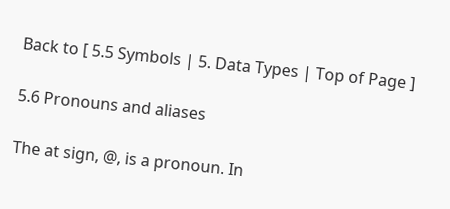Back to [ 5.5 Symbols | 5. Data Types | Top of Page ]

5.6 Pronouns and aliases

The at sign, @, is a pronoun. In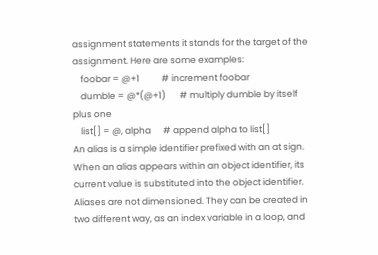assignment statements it stands for the target of the assignment. Here are some examples:
    foobar = @+1           # increment foobar
    dumble = @*(@+1)       # multiply dumble by itself plus one
    list[] = @, alpha      # append alpha to list[]
An alias is a simple identifier prefixed with an at sign. When an alias appears within an object identifier, its current value is substituted into the object identifier. Aliases are not dimensioned. They can be created in two different way, as an index variable in a loop, and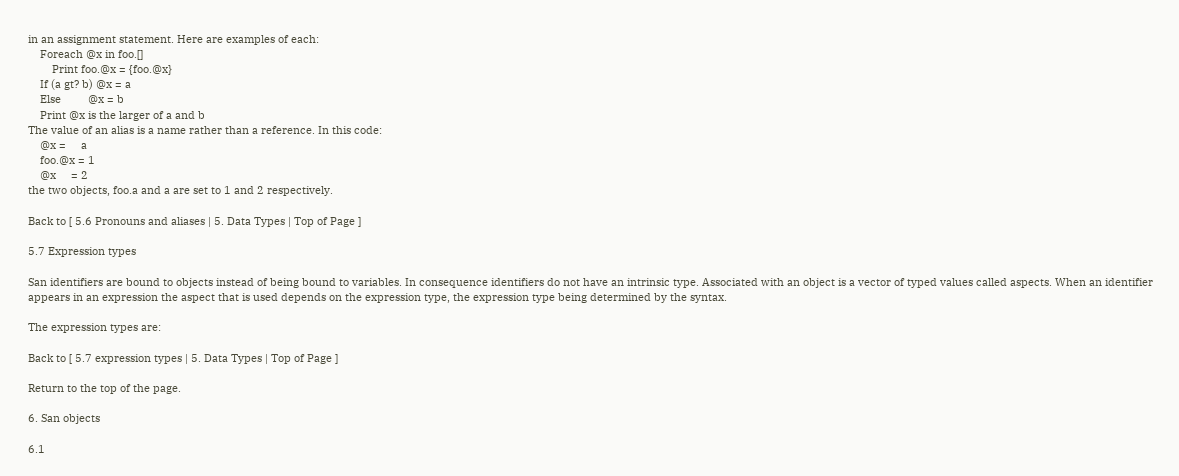in an assignment statement. Here are examples of each:
    Foreach @x in foo.[]
        Print foo.@x = {foo.@x}
    If (a gt? b) @x = a
    Else         @x = b
    Print @x is the larger of a and b
The value of an alias is a name rather than a reference. In this code:
    @x =     a
    foo.@x = 1
    @x     = 2
the two objects, foo.a and a are set to 1 and 2 respectively.

Back to [ 5.6 Pronouns and aliases | 5. Data Types | Top of Page ]

5.7 Expression types

San identifiers are bound to objects instead of being bound to variables. In consequence identifiers do not have an intrinsic type. Associated with an object is a vector of typed values called aspects. When an identifier appears in an expression the aspect that is used depends on the expression type, the expression type being determined by the syntax.

The expression types are:

Back to [ 5.7 expression types | 5. Data Types | Top of Page ]

Return to the top of the page.

6. San objects

6.1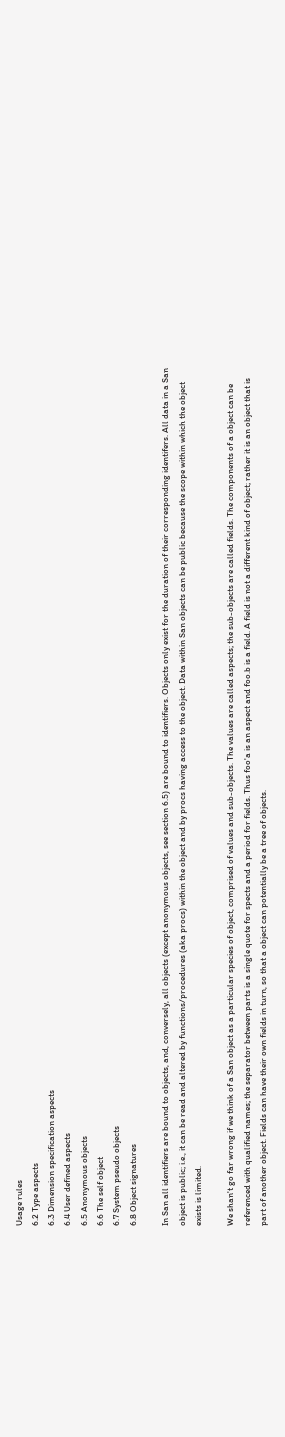Usage rules
6.2 Type aspects
6.3 Dimension specification aspects
6.4 User defined aspects
6.5 Anonymous objects
6.6 The self object
6.7 System pseudo objects
6.8 Object signatures

In San all identifiers are bound to objects, and, conversely, all objects (except anonymous objects, see section 6.5) are bound to identifiers. Objects only exist for the duration of their corresponding identifers. All data in a San object is public; i.e., it can be read and altered by functions/procedures (aka procs) within the object and by procs having access to the object. Data within San objects can be public because the scope within which the object exists is limited.

We shan't go far wrong if we think of a San object as a particular species of object, comprised of values and sub-objects. The values are called aspects; the sub-objects are called fields. The components of a object can be referenced with qualified names; the separator between parts is a single quote for spects and a period for fields. Thus foo'a is an aspect and foo.b is a field. A field is not a different kind of object; rather it is an object that is part of another object. Fields can have their own fields in turn, so that a object can potentially be a tree of objects.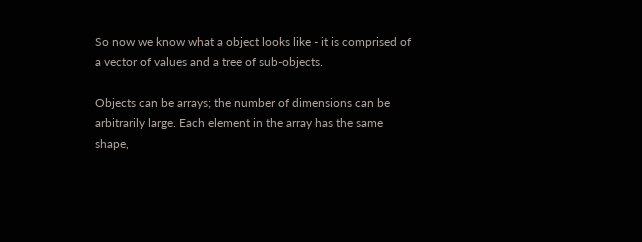So now we know what a object looks like - it is comprised of a vector of values and a tree of sub-objects.

Objects can be arrays; the number of dimensions can be arbitrarily large. Each element in the array has the same shape,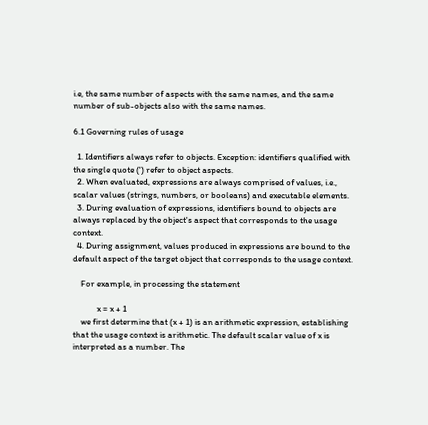i.e, the same number of aspects with the same names, and the same number of sub-objects also with the same names.

6.1 Governing rules of usage

  1. Identifiers always refer to objects. Exception: identifiers qualified with the single quote (') refer to object aspects.
  2. When evaluated, expressions are always comprised of values, i.e., scalar values (strings, numbers, or booleans) and executable elements.
  3. During evaluation of expressions, identifiers bound to objects are always replaced by the object's aspect that corresponds to the usage context.
  4. During assignment, values produced in expressions are bound to the default aspect of the target object that corresponds to the usage context.

    For example, in processing the statement

            x = x + 1
    we first determine that (x + 1) is an arithmetic expression, establishing that the usage context is arithmetic. The default scalar value of x is interpreted as a number. The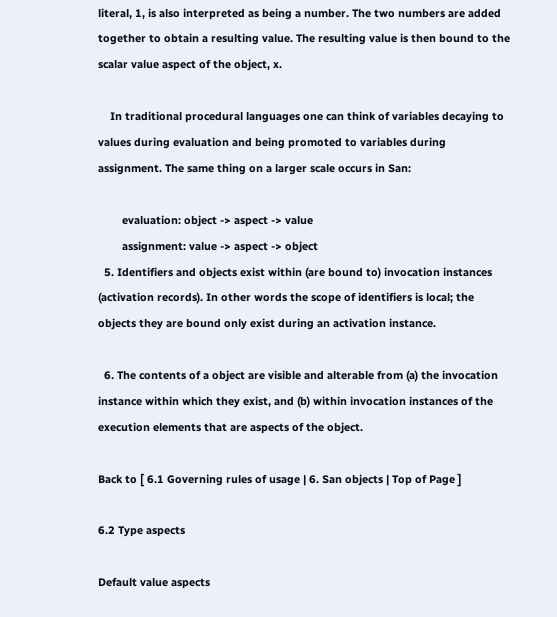literal, 1, is also interpreted as being a number. The two numbers are added together to obtain a resulting value. The resulting value is then bound to the scalar value aspect of the object, x.

    In traditional procedural languages one can think of variables decaying to values during evaluation and being promoted to variables during assignment. The same thing on a larger scale occurs in San:

        evaluation: object -> aspect -> value
        assignment: value -> aspect -> object
  5. Identifiers and objects exist within (are bound to) invocation instances (activation records). In other words the scope of identifiers is local; the objects they are bound only exist during an activation instance.

  6. The contents of a object are visible and alterable from (a) the invocation instance within which they exist, and (b) within invocation instances of the execution elements that are aspects of the object.

Back to [ 6.1 Governing rules of usage | 6. San objects | Top of Page ]

6.2 Type aspects

Default value aspects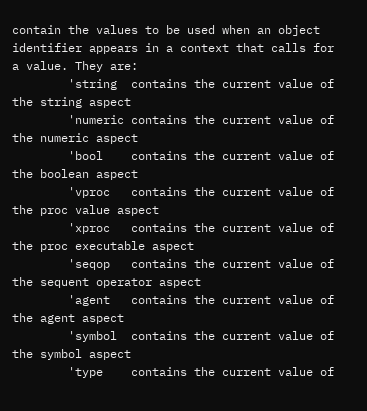contain the values to be used when an object identifier appears in a context that calls for a value. They are:
        'string  contains the current value of the string aspect
        'numeric contains the current value of the numeric aspect
        'bool    contains the current value of the boolean aspect
        'vproc   contains the current value of the proc value aspect
        'xproc   contains the current value of the proc executable aspect
        'seqop   contains the current value of the sequent operator aspect
        'agent   contains the current value of the agent aspect
        'symbol  contains the current value of the symbol aspect
        'type    contains the current value of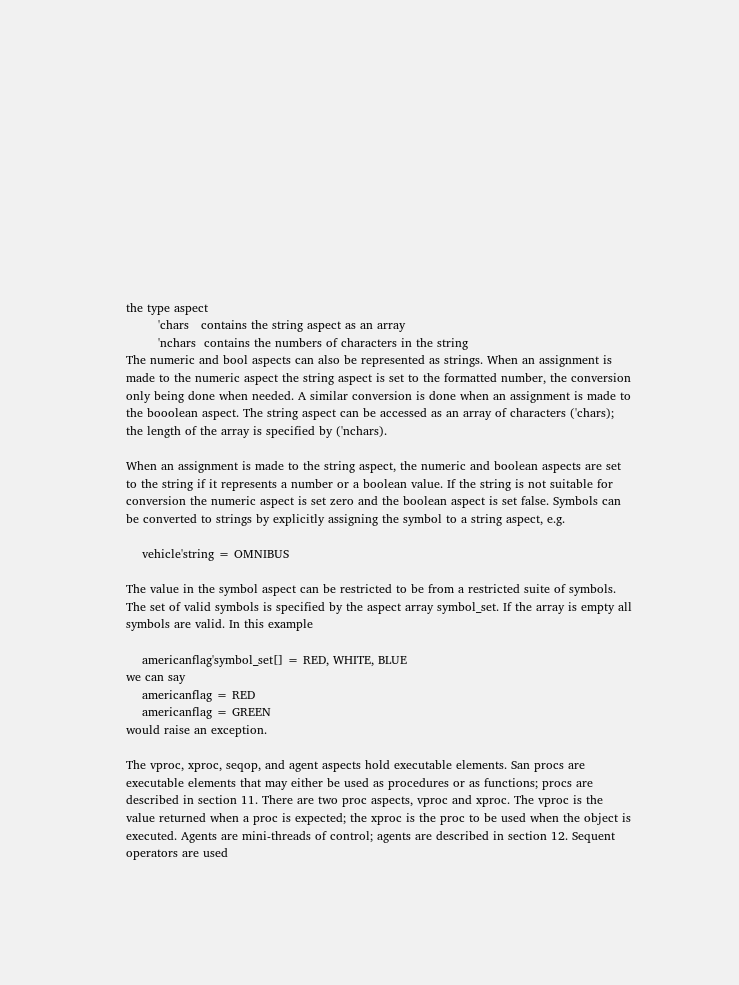the type aspect
        'chars   contains the string aspect as an array
        'nchars  contains the numbers of characters in the string
The numeric and bool aspects can also be represented as strings. When an assignment is made to the numeric aspect the string aspect is set to the formatted number, the conversion only being done when needed. A similar conversion is done when an assignment is made to the booolean aspect. The string aspect can be accessed as an array of characters ('chars); the length of the array is specified by ('nchars).

When an assignment is made to the string aspect, the numeric and boolean aspects are set to the string if it represents a number or a boolean value. If the string is not suitable for conversion the numeric aspect is set zero and the boolean aspect is set false. Symbols can be converted to strings by explicitly assigning the symbol to a string aspect, e.g.

    vehicle'string = OMNIBUS

The value in the symbol aspect can be restricted to be from a restricted suite of symbols. The set of valid symbols is specified by the aspect array symbol_set. If the array is empty all symbols are valid. In this example

    americanflag'symbol_set[] = RED, WHITE, BLUE
we can say
    americanflag = RED
    americanflag = GREEN
would raise an exception.

The vproc, xproc, seqop, and agent aspects hold executable elements. San procs are executable elements that may either be used as procedures or as functions; procs are described in section 11. There are two proc aspects, vproc and xproc. The vproc is the value returned when a proc is expected; the xproc is the proc to be used when the object is executed. Agents are mini-threads of control; agents are described in section 12. Sequent operators are used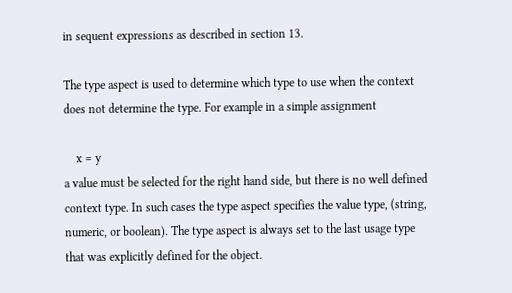in sequent expressions as described in section 13.

The type aspect is used to determine which type to use when the context does not determine the type. For example in a simple assignment

    x = y
a value must be selected for the right hand side, but there is no well defined context type. In such cases the type aspect specifies the value type, (string, numeric, or boolean). The type aspect is always set to the last usage type that was explicitly defined for the object.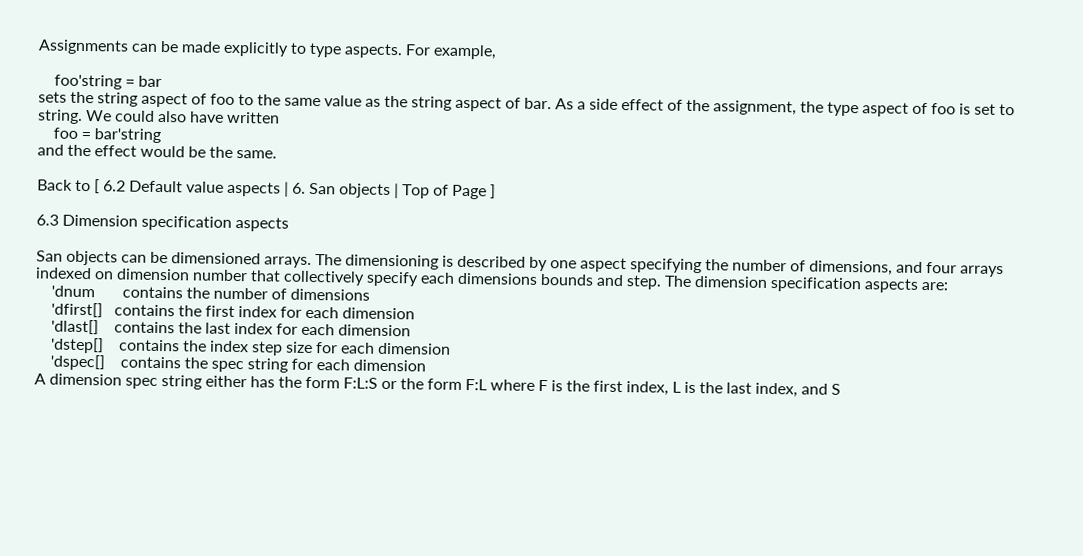Assignments can be made explicitly to type aspects. For example,

    foo'string = bar
sets the string aspect of foo to the same value as the string aspect of bar. As a side effect of the assignment, the type aspect of foo is set to string. We could also have written
    foo = bar'string
and the effect would be the same.

Back to [ 6.2 Default value aspects | 6. San objects | Top of Page ]

6.3 Dimension specification aspects

San objects can be dimensioned arrays. The dimensioning is described by one aspect specifying the number of dimensions, and four arrays indexed on dimension number that collectively specify each dimensions bounds and step. The dimension specification aspects are:
    'dnum       contains the number of dimensions
    'dfirst[]   contains the first index for each dimension
    'dlast[]    contains the last index for each dimension
    'dstep[]    contains the index step size for each dimension
    'dspec[]    contains the spec string for each dimension
A dimension spec string either has the form F:L:S or the form F:L where F is the first index, L is the last index, and S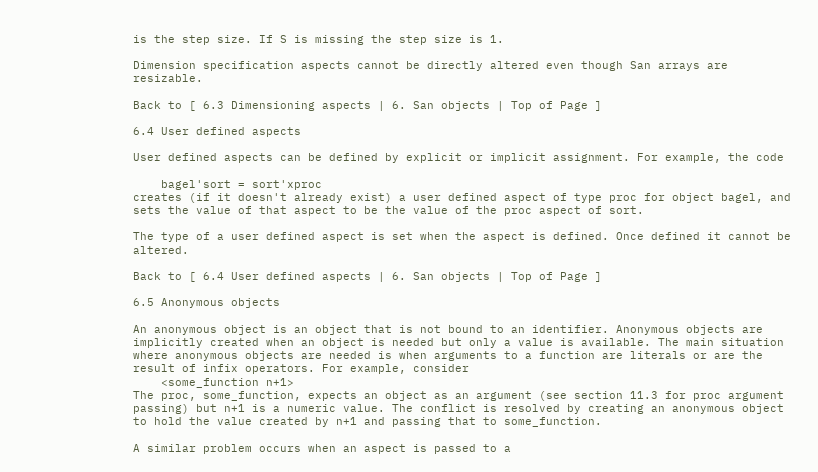is the step size. If S is missing the step size is 1.

Dimension specification aspects cannot be directly altered even though San arrays are resizable.

Back to [ 6.3 Dimensioning aspects | 6. San objects | Top of Page ]

6.4 User defined aspects

User defined aspects can be defined by explicit or implicit assignment. For example, the code

    bagel'sort = sort'xproc
creates (if it doesn't already exist) a user defined aspect of type proc for object bagel, and sets the value of that aspect to be the value of the proc aspect of sort.

The type of a user defined aspect is set when the aspect is defined. Once defined it cannot be altered.

Back to [ 6.4 User defined aspects | 6. San objects | Top of Page ]

6.5 Anonymous objects

An anonymous object is an object that is not bound to an identifier. Anonymous objects are implicitly created when an object is needed but only a value is available. The main situation where anonymous objects are needed is when arguments to a function are literals or are the result of infix operators. For example, consider
    <some_function n+1>
The proc, some_function, expects an object as an argument (see section 11.3 for proc argument passing) but n+1 is a numeric value. The conflict is resolved by creating an anonymous object to hold the value created by n+1 and passing that to some_function.

A similar problem occurs when an aspect is passed to a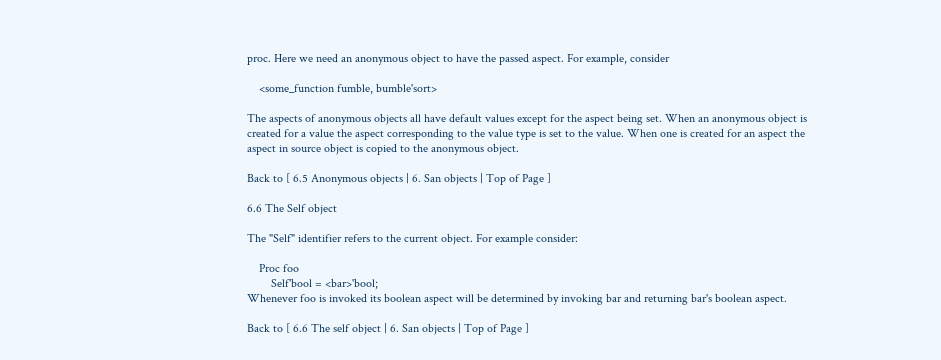proc. Here we need an anonymous object to have the passed aspect. For example, consider

    <some_function fumble, bumble'sort>

The aspects of anonymous objects all have default values except for the aspect being set. When an anonymous object is created for a value the aspect corresponding to the value type is set to the value. When one is created for an aspect the aspect in source object is copied to the anonymous object.

Back to [ 6.5 Anonymous objects | 6. San objects | Top of Page ]

6.6 The Self object

The "Self" identifier refers to the current object. For example consider:

    Proc foo
        Self'bool = <bar>'bool;
Whenever foo is invoked its boolean aspect will be determined by invoking bar and returning bar's boolean aspect.

Back to [ 6.6 The self object | 6. San objects | Top of Page ]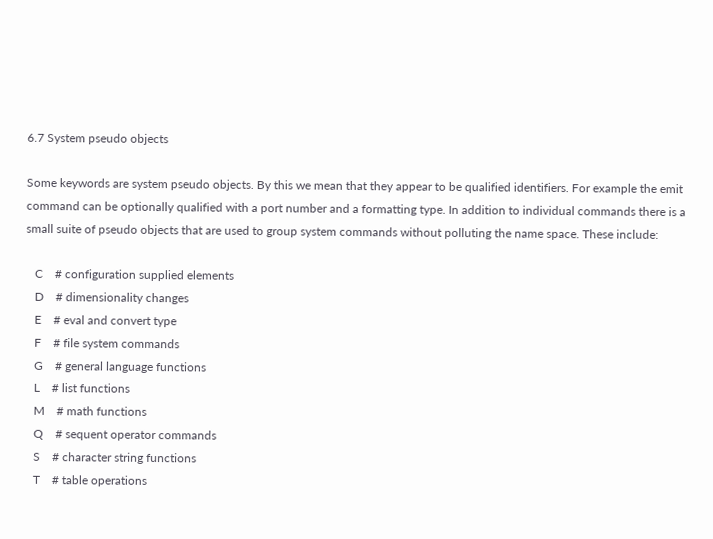6.7 System pseudo objects

Some keywords are system pseudo objects. By this we mean that they appear to be qualified identifiers. For example the emit command can be optionally qualified with a port number and a formatting type. In addition to individual commands there is a small suite of pseudo objects that are used to group system commands without polluting the name space. These include:

   C    # configuration supplied elements
   D    # dimensionality changes
   E    # eval and convert type
   F    # file system commands
   G    # general language functions
   L    # list functions
   M    # math functions
   Q    # sequent operator commands
   S    # character string functions
   T    # table operations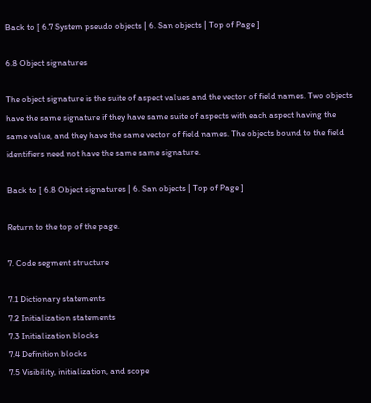Back to [ 6.7 System pseudo objects | 6. San objects | Top of Page ]

6.8 Object signatures

The object signature is the suite of aspect values and the vector of field names. Two objects have the same signature if they have same suite of aspects with each aspect having the same value, and they have the same vector of field names. The objects bound to the field identifiers need not have the same same signature.

Back to [ 6.8 Object signatures | 6. San objects | Top of Page ]

Return to the top of the page.

7. Code segment structure

7.1 Dictionary statements
7.2 Initialization statements
7.3 Initialization blocks
7.4 Definition blocks
7.5 Visibility, initialization, and scope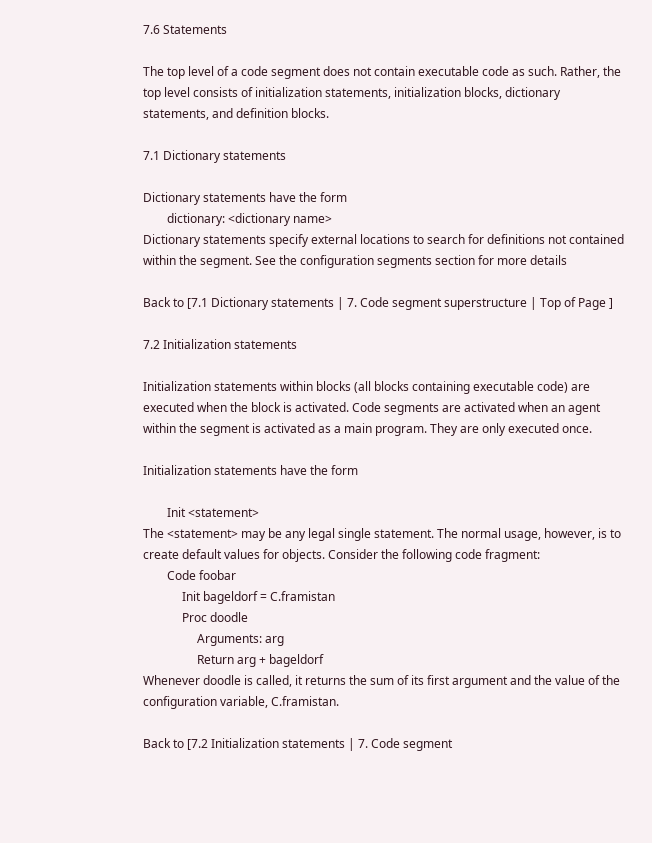7.6 Statements

The top level of a code segment does not contain executable code as such. Rather, the top level consists of initialization statements, initialization blocks, dictionary statements, and definition blocks.

7.1 Dictionary statements

Dictionary statements have the form
        dictionary: <dictionary name>
Dictionary statements specify external locations to search for definitions not contained within the segment. See the configuration segments section for more details

Back to [7.1 Dictionary statements | 7. Code segment superstructure | Top of Page ]

7.2 Initialization statements

Initialization statements within blocks (all blocks containing executable code) are executed when the block is activated. Code segments are activated when an agent within the segment is activated as a main program. They are only executed once.

Initialization statements have the form

        Init <statement>
The <statement> may be any legal single statement. The normal usage, however, is to create default values for objects. Consider the following code fragment:
        Code foobar
             Init bageldorf = C.framistan
             Proc doodle
                  Arguments: arg
                  Return arg + bageldorf
Whenever doodle is called, it returns the sum of its first argument and the value of the configuration variable, C.framistan.

Back to [7.2 Initialization statements | 7. Code segment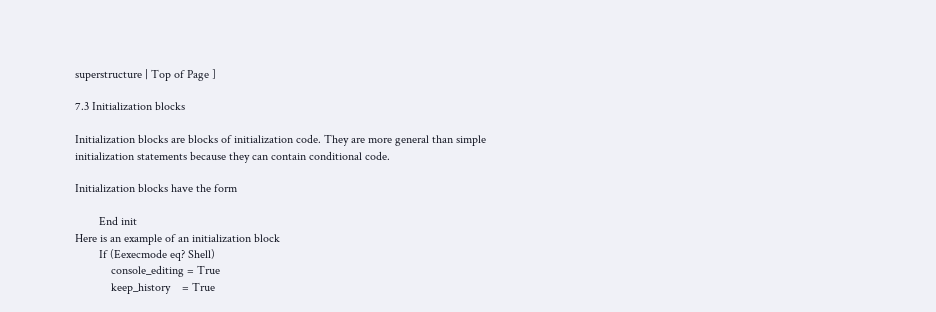superstructure | Top of Page ]

7.3 Initialization blocks

Initialization blocks are blocks of initialization code. They are more general than simple initialization statements because they can contain conditional code.

Initialization blocks have the form

        End init
Here is an example of an initialization block
        If (Eexecmode eq? Shell)
            console_editing = True
            keep_history    = True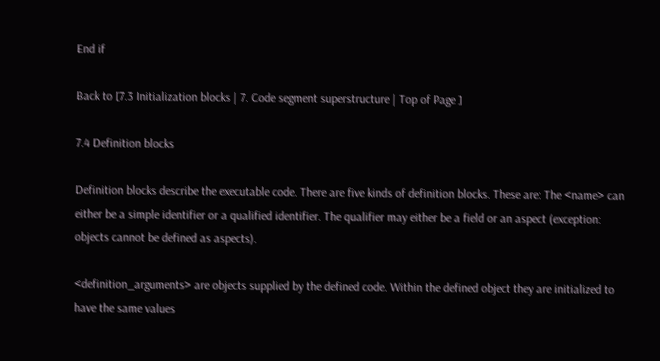End if

Back to [7.3 Initialization blocks | 7. Code segment superstructure | Top of Page ]

7.4 Definition blocks

Definition blocks describe the executable code. There are five kinds of definition blocks. These are: The <name> can either be a simple identifier or a qualified identifier. The qualifier may either be a field or an aspect (exception: objects cannot be defined as aspects).

<definition_arguments> are objects supplied by the defined code. Within the defined object they are initialized to have the same values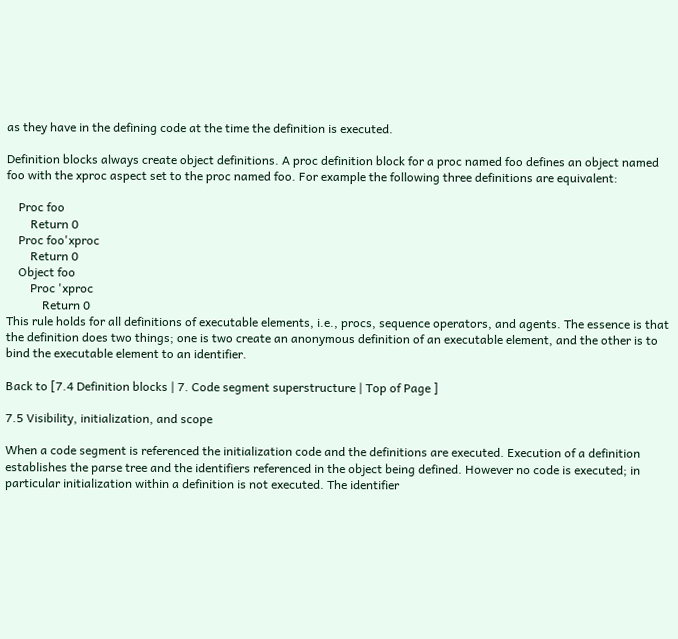as they have in the defining code at the time the definition is executed.

Definition blocks always create object definitions. A proc definition block for a proc named foo defines an object named foo with the xproc aspect set to the proc named foo. For example the following three definitions are equivalent:

    Proc foo
        Return 0
    Proc foo'xproc
        Return 0
    Object foo
        Proc 'xproc
            Return 0
This rule holds for all definitions of executable elements, i.e., procs, sequence operators, and agents. The essence is that the definition does two things; one is two create an anonymous definition of an executable element, and the other is to bind the executable element to an identifier.

Back to [7.4 Definition blocks | 7. Code segment superstructure | Top of Page ]

7.5 Visibility, initialization, and scope

When a code segment is referenced the initialization code and the definitions are executed. Execution of a definition establishes the parse tree and the identifiers referenced in the object being defined. However no code is executed; in particular initialization within a definition is not executed. The identifier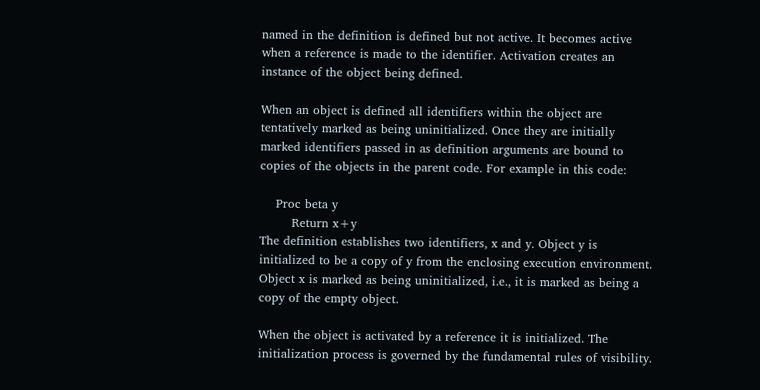named in the definition is defined but not active. It becomes active when a reference is made to the identifier. Activation creates an instance of the object being defined.

When an object is defined all identifiers within the object are tentatively marked as being uninitialized. Once they are initially marked identifiers passed in as definition arguments are bound to copies of the objects in the parent code. For example in this code:

    Proc beta y
        Return x+y
The definition establishes two identifiers, x and y. Object y is initialized to be a copy of y from the enclosing execution environment. Object x is marked as being uninitialized, i.e., it is marked as being a copy of the empty object.

When the object is activated by a reference it is initialized. The initialization process is governed by the fundamental rules of visibility.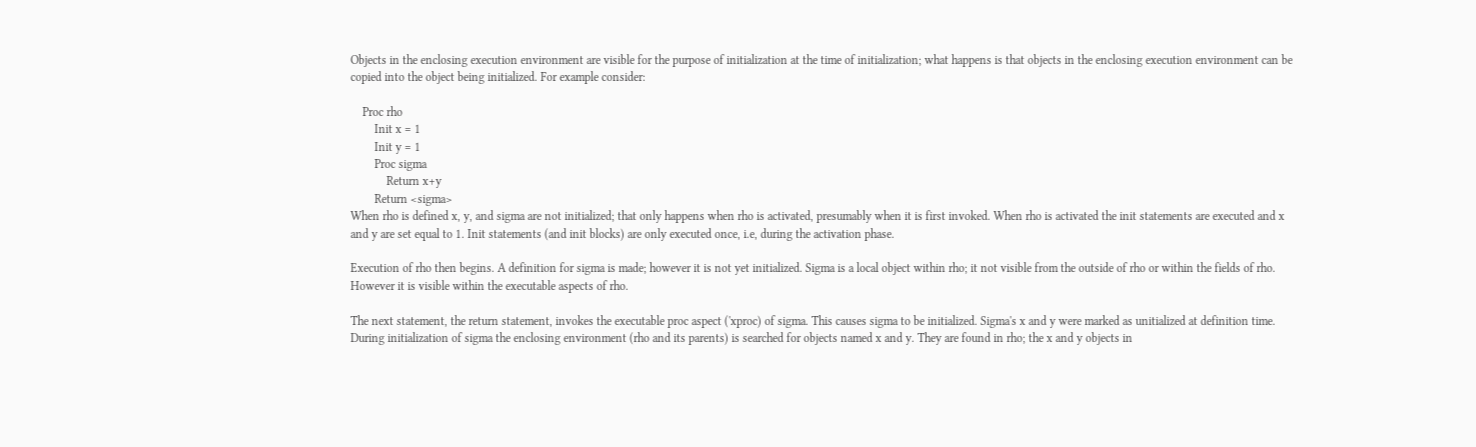Objects in the enclosing execution environment are visible for the purpose of initialization at the time of initialization; what happens is that objects in the enclosing execution environment can be copied into the object being initialized. For example consider:

    Proc rho
        Init x = 1
        Init y = 1
        Proc sigma
            Return x+y
        Return <sigma>
When rho is defined x, y, and sigma are not initialized; that only happens when rho is activated, presumably when it is first invoked. When rho is activated the init statements are executed and x and y are set equal to 1. Init statements (and init blocks) are only executed once, i.e, during the activation phase.

Execution of rho then begins. A definition for sigma is made; however it is not yet initialized. Sigma is a local object within rho; it not visible from the outside of rho or within the fields of rho. However it is visible within the executable aspects of rho.

The next statement, the return statement, invokes the executable proc aspect ('xproc) of sigma. This causes sigma to be initialized. Sigma's x and y were marked as unitialized at definition time. During initialization of sigma the enclosing environment (rho and its parents) is searched for objects named x and y. They are found in rho; the x and y objects in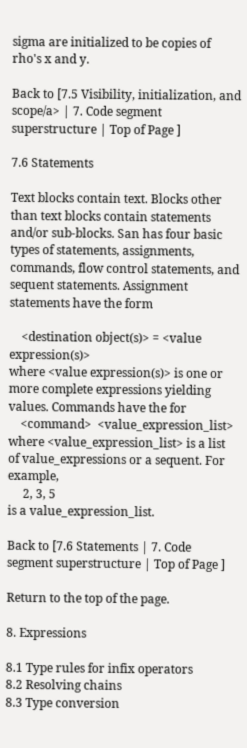sigma are initialized to be copies of rho's x and y.

Back to [7.5 Visibility, initialization, and scope/a> | 7. Code segment superstructure | Top of Page ]

7.6 Statements

Text blocks contain text. Blocks other than text blocks contain statements and/or sub-blocks. San has four basic types of statements, assignments, commands, flow control statements, and sequent statements. Assignment statements have the form

    <destination object(s)> = <value expression(s)>
where <value expression(s)> is one or more complete expressions yielding values. Commands have the for
    <command>  <value_expression_list>
where <value_expression_list> is a list of value_expressions or a sequent. For example,
     2, 3, 5
is a value_expression_list.

Back to [7.6 Statements | 7. Code segment superstructure | Top of Page ]

Return to the top of the page.

8. Expressions

8.1 Type rules for infix operators
8.2 Resolving chains
8.3 Type conversion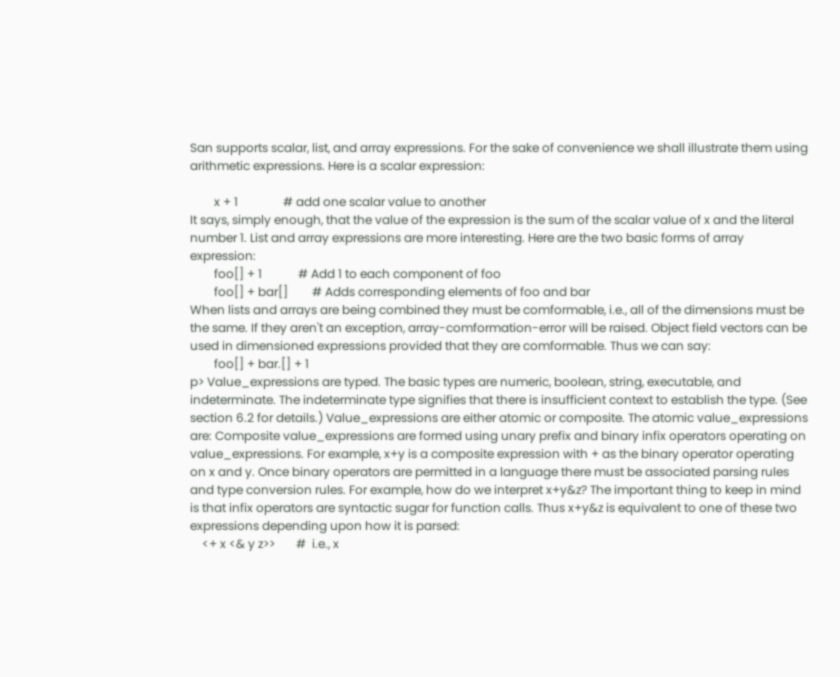San supports scalar, list, and array expressions. For the sake of convenience we shall illustrate them using arithmetic expressions. Here is a scalar expression:

        x + 1               # add one scalar value to another
It says, simply enough, that the value of the expression is the sum of the scalar value of x and the literal number 1. List and array expressions are more interesting. Here are the two basic forms of array expression:
        foo[] + 1            # Add 1 to each component of foo
        foo[] + bar[]        # Adds corresponding elements of foo and bar
When lists and arrays are being combined they must be comformable, i.e., all of the dimensions must be the same. If they aren't an exception, array-comformation-error will be raised. Object field vectors can be used in dimensioned expressions provided that they are comformable. Thus we can say:
        foo[] + bar.[] + 1
p> Value_expressions are typed. The basic types are numeric, boolean, string, executable, and indeterminate. The indeterminate type signifies that there is insufficient context to establish the type. (See section 6.2 for details.) Value_expressions are either atomic or composite. The atomic value_expressions are: Composite value_expressions are formed using unary prefix and binary infix operators operating on value_expressions. For example, x+y is a composite expression with + as the binary operator operating on x and y. Once binary operators are permitted in a language there must be associated parsing rules and type conversion rules. For example, how do we interpret x+y&z? The important thing to keep in mind is that infix operators are syntactic sugar for function calls. Thus x+y&z is equivalent to one of these two expressions depending upon how it is parsed:
    <+ x <& y z>>       #  i.e., x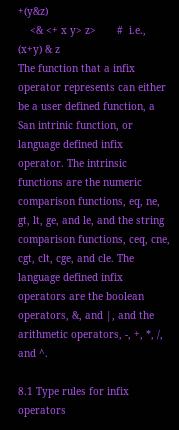+(y&z)
    <& <+ x y> z>       #  i.e., (x+y) & z
The function that a infix operator represents can either be a user defined function, a San intrinic function, or language defined infix operator. The intrinsic functions are the numeric comparison functions, eq, ne, gt, lt, ge, and le, and the string comparison functions, ceq, cne, cgt, clt, cge, and cle. The language defined infix operators are the boolean operators, &, and |, and the arithmetic operators, -, +, *, /, and ^.

8.1 Type rules for infix operators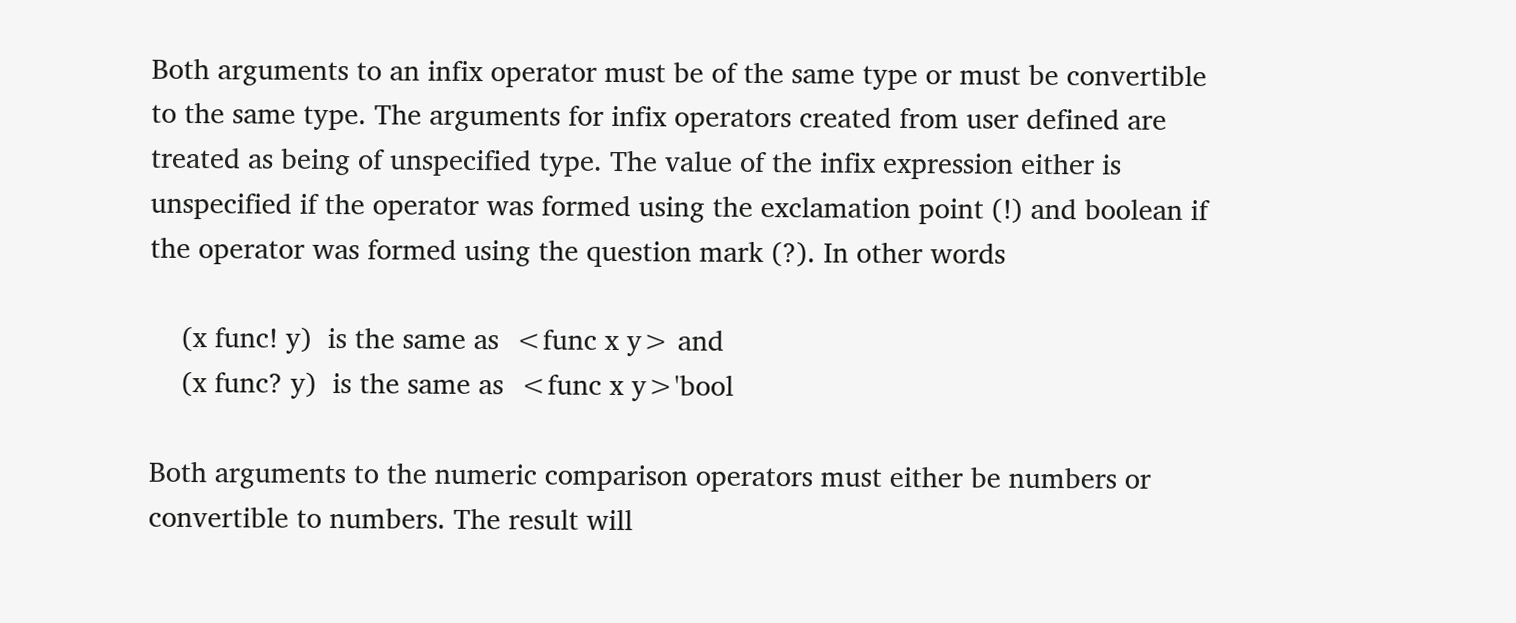Both arguments to an infix operator must be of the same type or must be convertible to the same type. The arguments for infix operators created from user defined are treated as being of unspecified type. The value of the infix expression either is unspecified if the operator was formed using the exclamation point (!) and boolean if the operator was formed using the question mark (?). In other words

    (x func! y)  is the same as  <func x y> and
    (x func? y)  is the same as  <func x y>'bool

Both arguments to the numeric comparison operators must either be numbers or convertible to numbers. The result will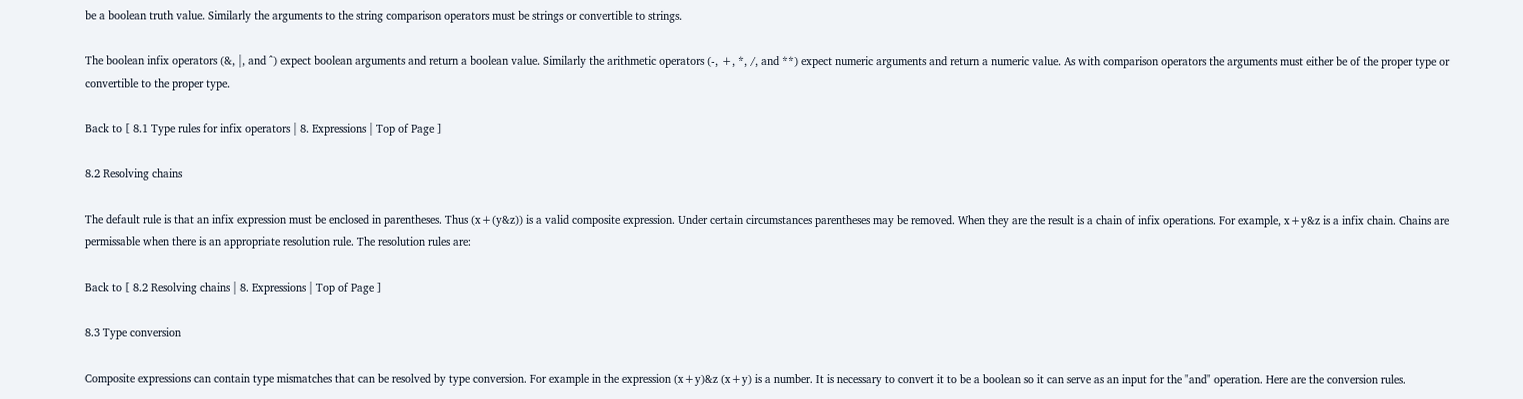be a boolean truth value. Similarly the arguments to the string comparison operators must be strings or convertible to strings.

The boolean infix operators (&, |, and ^) expect boolean arguments and return a boolean value. Similarly the arithmetic operators (-, +, *, /, and **) expect numeric arguments and return a numeric value. As with comparison operators the arguments must either be of the proper type or convertible to the proper type.

Back to [ 8.1 Type rules for infix operators | 8. Expressions | Top of Page ]

8.2 Resolving chains

The default rule is that an infix expression must be enclosed in parentheses. Thus (x+(y&z)) is a valid composite expression. Under certain circumstances parentheses may be removed. When they are the result is a chain of infix operations. For example, x+y&z is a infix chain. Chains are permissable when there is an appropriate resolution rule. The resolution rules are:

Back to [ 8.2 Resolving chains | 8. Expressions | Top of Page ]

8.3 Type conversion

Composite expressions can contain type mismatches that can be resolved by type conversion. For example in the expression (x+y)&z (x+y) is a number. It is necessary to convert it to be a boolean so it can serve as an input for the "and" operation. Here are the conversion rules.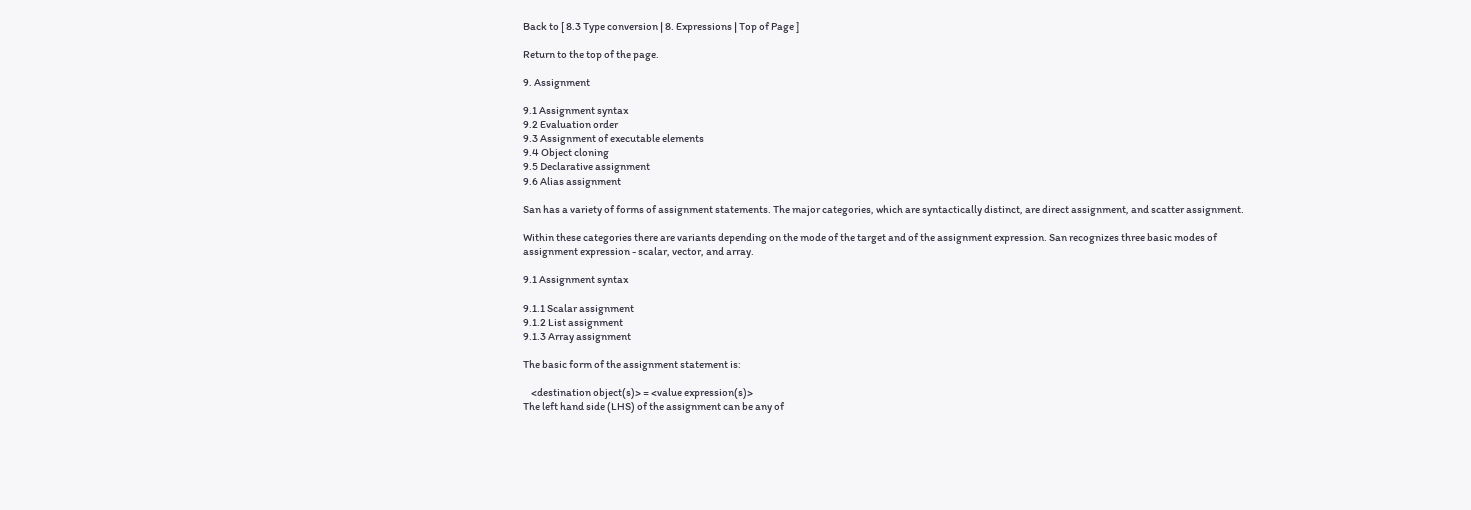Back to [ 8.3 Type conversion | 8. Expressions | Top of Page ]

Return to the top of the page.

9. Assignment

9.1 Assignment syntax
9.2 Evaluation order
9.3 Assignment of executable elements
9.4 Object cloning
9.5 Declarative assignment
9.6 Alias assignment

San has a variety of forms of assignment statements. The major categories, which are syntactically distinct, are direct assignment, and scatter assignment.

Within these categories there are variants depending on the mode of the target and of the assignment expression. San recognizes three basic modes of assignment expression - scalar, vector, and array.

9.1 Assignment syntax

9.1.1 Scalar assignment
9.1.2 List assignment
9.1.3 Array assignment

The basic form of the assignment statement is:

    <destination object(s)> = <value expression(s)>
The left hand side (LHS) of the assignment can be any of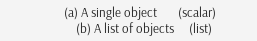(a) A single object       (scalar)
    (b) A list of objects     (list)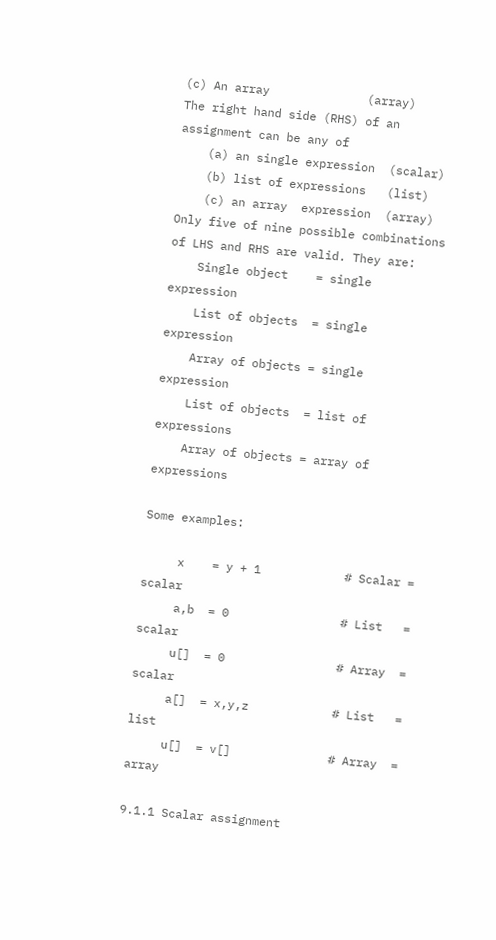(c) An array              (array)
The right hand side (RHS) of an assignment can be any of
    (a) an single expression  (scalar)
    (b) list of expressions   (list)
    (c) an array  expression  (array)
Only five of nine possible combinations of LHS and RHS are valid. They are:
    Single object    = single expression
    List of objects  = single expression
    Array of objects = single expression
    List of objects  = list of expressions
    Array of objects = array of expressions

Some examples:

     x    = y + 1            # Scalar = scalar
     a,b  = 0                # List   = scalar
     u[]  = 0                # Array  = scalar
     a[]  = x,y,z            # List   = list
     u[]  = v[]              # Array  = array

9.1.1 Scalar assignment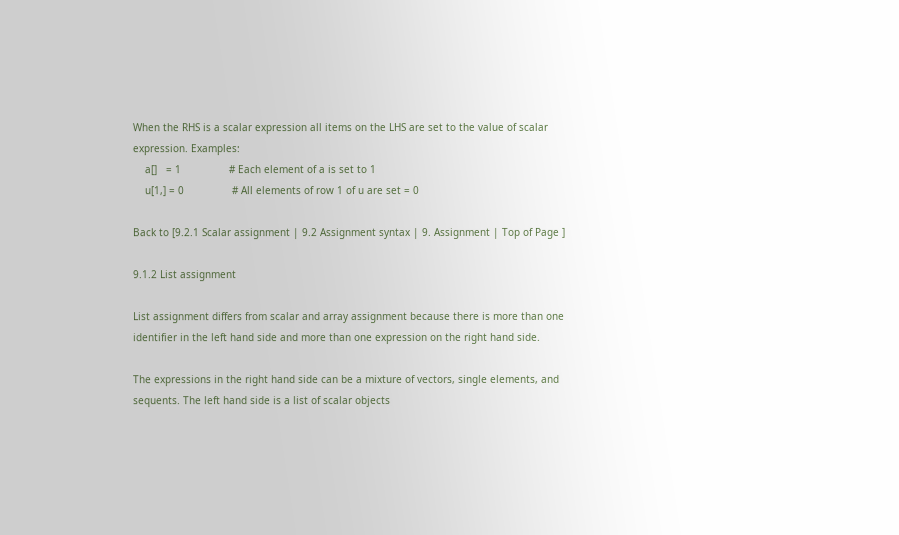When the RHS is a scalar expression all items on the LHS are set to the value of scalar expression. Examples:
    a[]   = 1                # Each element of a is set to 1
    u[1,] = 0                # All elements of row 1 of u are set = 0

Back to [9.2.1 Scalar assignment | 9.2 Assignment syntax | 9. Assignment | Top of Page ]

9.1.2 List assignment

List assignment differs from scalar and array assignment because there is more than one identifier in the left hand side and more than one expression on the right hand side.

The expressions in the right hand side can be a mixture of vectors, single elements, and sequents. The left hand side is a list of scalar objects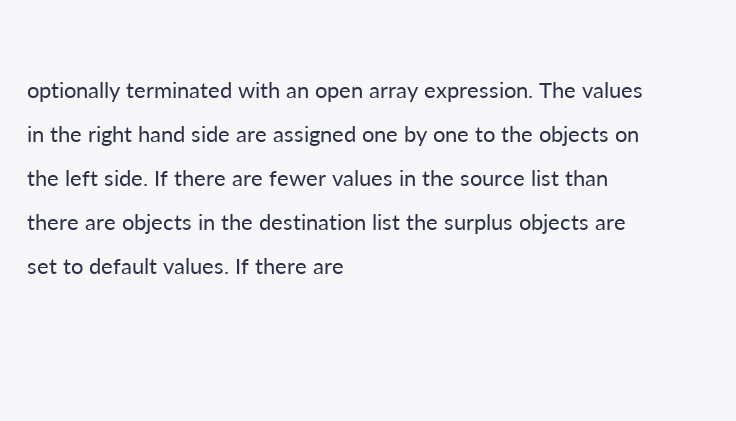optionally terminated with an open array expression. The values in the right hand side are assigned one by one to the objects on the left side. If there are fewer values in the source list than there are objects in the destination list the surplus objects are set to default values. If there are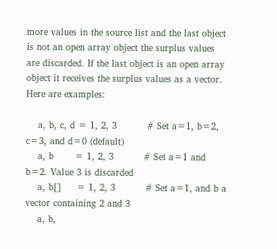more values in the source list and the last object is not an open array object the surplus values are discarded. If the last object is an open array object it receives the surplus values as a vector. Here are examples:

    a, b, c, d = 1, 2, 3          # Set a=1, b=2, c=3, and d=0 (default)
    a, b       = 1, 2, 3          # Set a=1 and b=2. Value 3 is discarded
    a, b[]     = 1, 2, 3          # Set a=1, and b a vector containing 2 and 3
    a, b,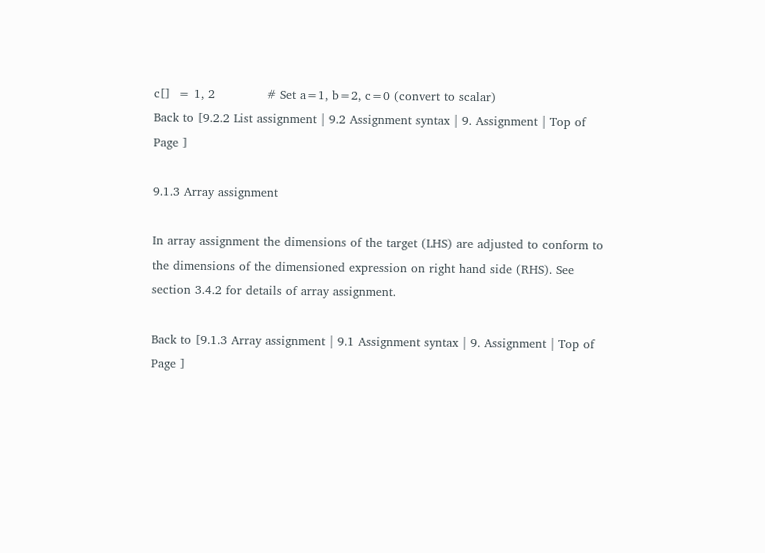c[]  = 1, 2             # Set a=1, b=2, c=0 (convert to scalar)
Back to [9.2.2 List assignment | 9.2 Assignment syntax | 9. Assignment | Top of Page ]

9.1.3 Array assignment

In array assignment the dimensions of the target (LHS) are adjusted to conform to the dimensions of the dimensioned expression on right hand side (RHS). See section 3.4.2 for details of array assignment.

Back to [9.1.3 Array assignment | 9.1 Assignment syntax | 9. Assignment | Top of Page ]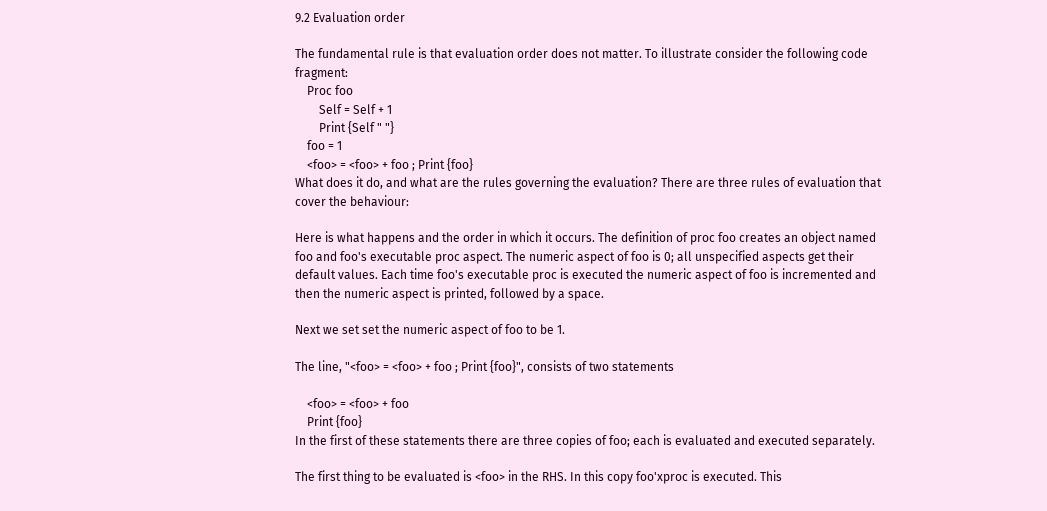9.2 Evaluation order

The fundamental rule is that evaluation order does not matter. To illustrate consider the following code fragment:
    Proc foo
        Self = Self + 1
        Print {Self " "}
    foo = 1
    <foo> = <foo> + foo ; Print {foo}
What does it do, and what are the rules governing the evaluation? There are three rules of evaluation that cover the behaviour:

Here is what happens and the order in which it occurs. The definition of proc foo creates an object named foo and foo's executable proc aspect. The numeric aspect of foo is 0; all unspecified aspects get their default values. Each time foo's executable proc is executed the numeric aspect of foo is incremented and then the numeric aspect is printed, followed by a space.

Next we set set the numeric aspect of foo to be 1.

The line, "<foo> = <foo> + foo ; Print {foo}", consists of two statements

    <foo> = <foo> + foo
    Print {foo}
In the first of these statements there are three copies of foo; each is evaluated and executed separately.

The first thing to be evaluated is <foo> in the RHS. In this copy foo'xproc is executed. This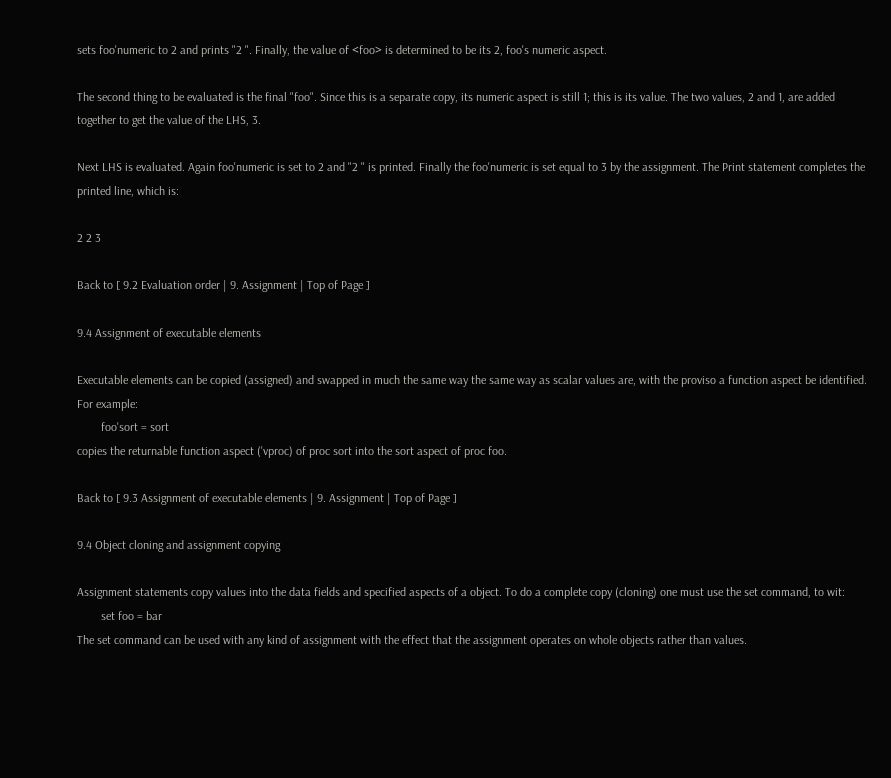sets foo'numeric to 2 and prints "2 ". Finally, the value of <foo> is determined to be its 2, foo's numeric aspect.

The second thing to be evaluated is the final "foo". Since this is a separate copy, its numeric aspect is still 1; this is its value. The two values, 2 and 1, are added together to get the value of the LHS, 3.

Next LHS is evaluated. Again foo'numeric is set to 2 and "2 " is printed. Finally the foo'numeric is set equal to 3 by the assignment. The Print statement completes the printed line, which is:

2 2 3

Back to [ 9.2 Evaluation order | 9. Assignment | Top of Page ]

9.4 Assignment of executable elements

Executable elements can be copied (assigned) and swapped in much the same way the same way as scalar values are, with the proviso a function aspect be identified. For example:
        foo'sort = sort
copies the returnable function aspect ('vproc) of proc sort into the sort aspect of proc foo.

Back to [ 9.3 Assignment of executable elements | 9. Assignment | Top of Page ]

9.4 Object cloning and assignment copying

Assignment statements copy values into the data fields and specified aspects of a object. To do a complete copy (cloning) one must use the set command, to wit:
        set foo = bar
The set command can be used with any kind of assignment with the effect that the assignment operates on whole objects rather than values.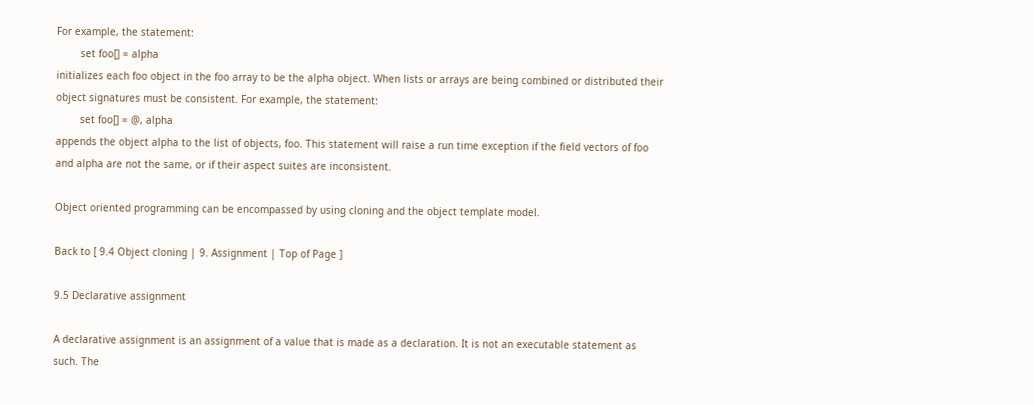For example, the statement:
        set foo[] = alpha
initializes each foo object in the foo array to be the alpha object. When lists or arrays are being combined or distributed their object signatures must be consistent. For example, the statement:
        set foo[] = @, alpha
appends the object alpha to the list of objects, foo. This statement will raise a run time exception if the field vectors of foo and alpha are not the same, or if their aspect suites are inconsistent.

Object oriented programming can be encompassed by using cloning and the object template model.

Back to [ 9.4 Object cloning | 9. Assignment | Top of Page ]

9.5 Declarative assignment

A declarative assignment is an assignment of a value that is made as a declaration. It is not an executable statement as such. The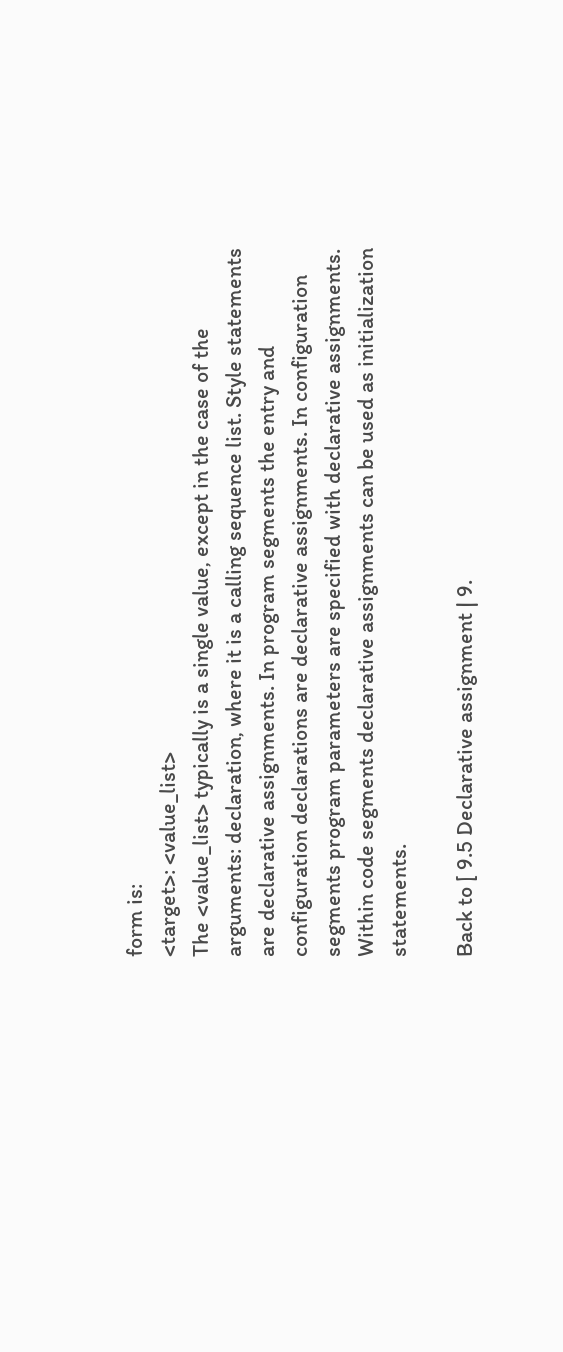form is:
<target>: <value_list>
The <value_list> typically is a single value, except in the case of the arguments: declaration, where it is a calling sequence list. Style statements are declarative assignments. In program segments the entry and configuration declarations are declarative assignments. In configuration segments program parameters are specified with declarative assignments. Within code segments declarative assignments can be used as initialization statements.

Back to [ 9.5 Declarative assignment | 9.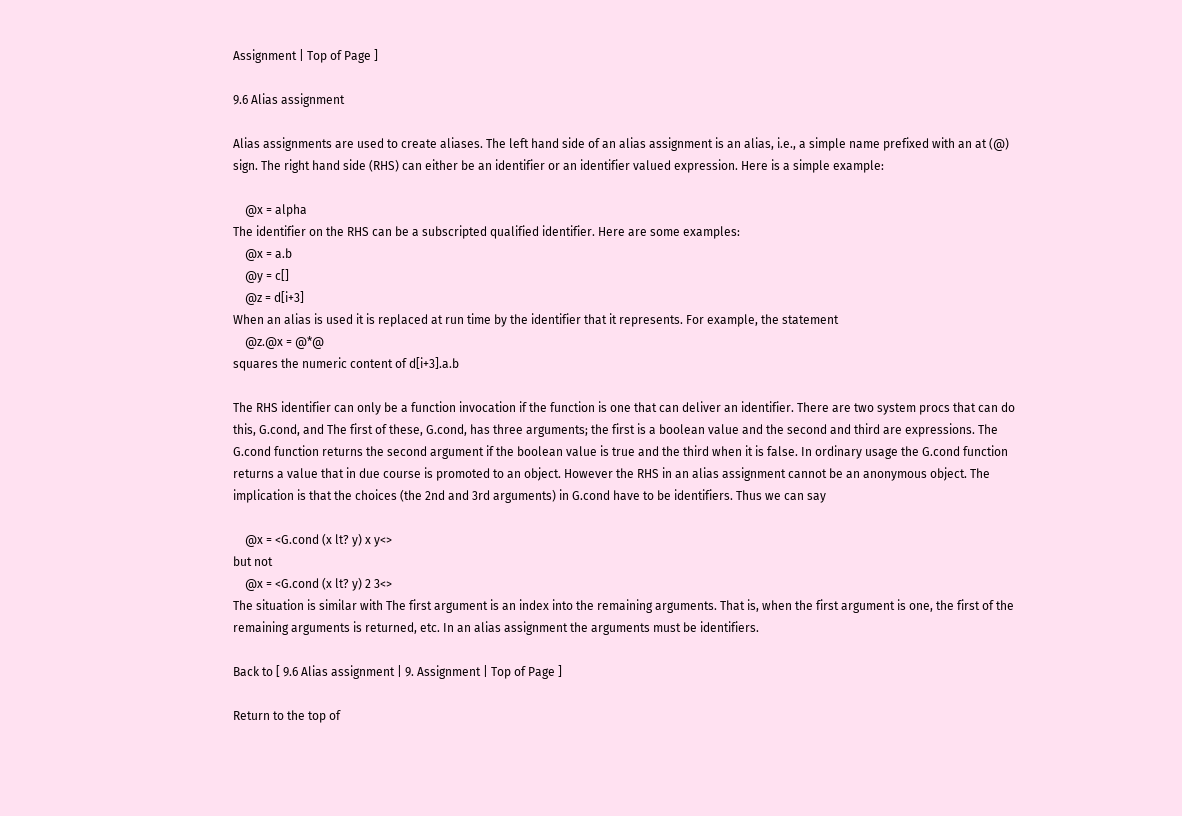Assignment | Top of Page ]

9.6 Alias assignment

Alias assignments are used to create aliases. The left hand side of an alias assignment is an alias, i.e., a simple name prefixed with an at (@) sign. The right hand side (RHS) can either be an identifier or an identifier valued expression. Here is a simple example:

    @x = alpha
The identifier on the RHS can be a subscripted qualified identifier. Here are some examples:
    @x = a.b
    @y = c[]
    @z = d[i+3]
When an alias is used it is replaced at run time by the identifier that it represents. For example, the statement
    @z.@x = @*@
squares the numeric content of d[i+3].a.b

The RHS identifier can only be a function invocation if the function is one that can deliver an identifier. There are two system procs that can do this, G.cond, and The first of these, G.cond, has three arguments; the first is a boolean value and the second and third are expressions. The G.cond function returns the second argument if the boolean value is true and the third when it is false. In ordinary usage the G.cond function returns a value that in due course is promoted to an object. However the RHS in an alias assignment cannot be an anonymous object. The implication is that the choices (the 2nd and 3rd arguments) in G.cond have to be identifiers. Thus we can say

    @x = <G.cond (x lt? y) x y<>
but not
    @x = <G.cond (x lt? y) 2 3<>
The situation is similar with The first argument is an index into the remaining arguments. That is, when the first argument is one, the first of the remaining arguments is returned, etc. In an alias assignment the arguments must be identifiers.

Back to [ 9.6 Alias assignment | 9. Assignment | Top of Page ]

Return to the top of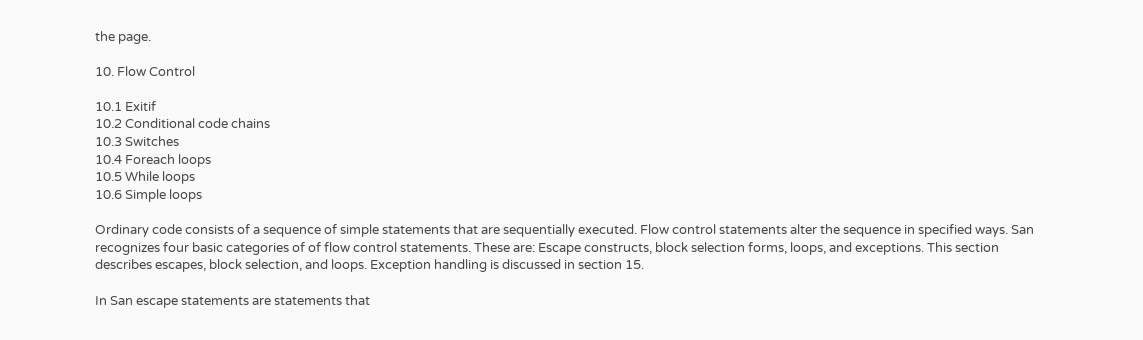the page.

10. Flow Control

10.1 Exitif
10.2 Conditional code chains
10.3 Switches
10.4 Foreach loops
10.5 While loops
10.6 Simple loops

Ordinary code consists of a sequence of simple statements that are sequentially executed. Flow control statements alter the sequence in specified ways. San recognizes four basic categories of of flow control statements. These are: Escape constructs, block selection forms, loops, and exceptions. This section describes escapes, block selection, and loops. Exception handling is discussed in section 15.

In San escape statements are statements that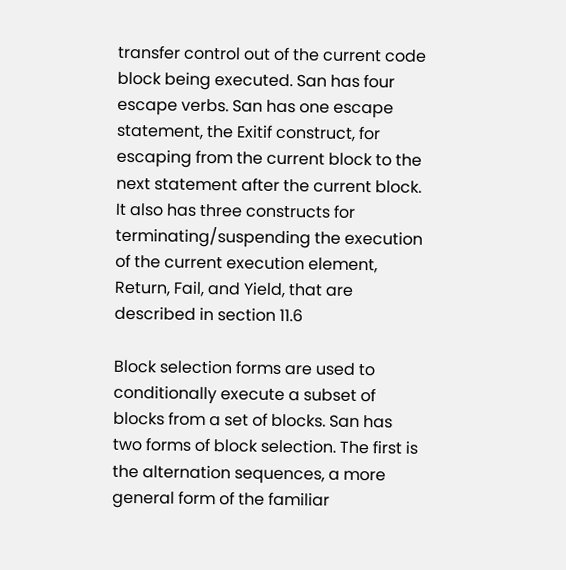transfer control out of the current code block being executed. San has four escape verbs. San has one escape statement, the Exitif construct, for escaping from the current block to the next statement after the current block. It also has three constructs for terminating/suspending the execution of the current execution element, Return, Fail, and Yield, that are described in section 11.6

Block selection forms are used to conditionally execute a subset of blocks from a set of blocks. San has two forms of block selection. The first is the alternation sequences, a more general form of the familiar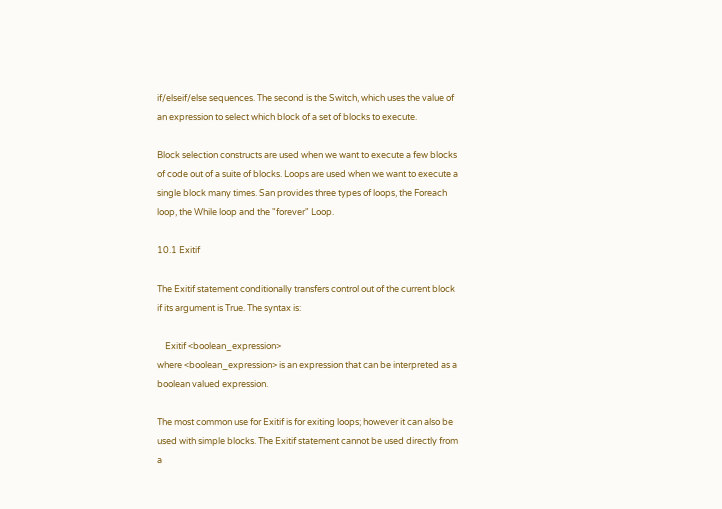if/elseif/else sequences. The second is the Switch, which uses the value of an expression to select which block of a set of blocks to execute.

Block selection constructs are used when we want to execute a few blocks of code out of a suite of blocks. Loops are used when we want to execute a single block many times. San provides three types of loops, the Foreach loop, the While loop and the "forever" Loop.

10.1 Exitif

The Exitif statement conditionally transfers control out of the current block if its argument is True. The syntax is:

    Exitif <boolean_expression>
where <boolean_expression> is an expression that can be interpreted as a boolean valued expression.

The most common use for Exitif is for exiting loops; however it can also be used with simple blocks. The Exitif statement cannot be used directly from a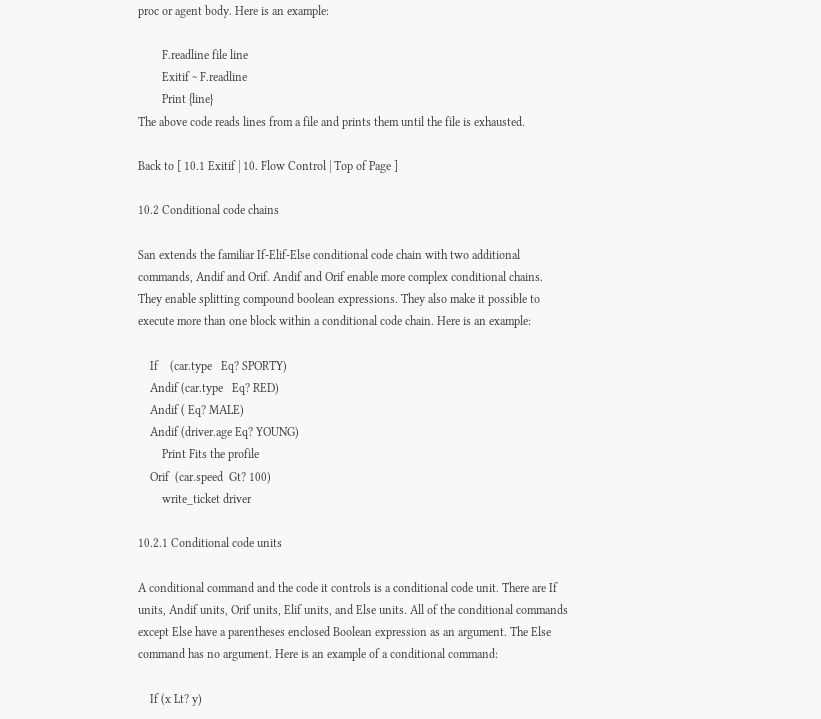proc or agent body. Here is an example:

        F.readline file line
        Exitif ~ F.readline
        Print {line}
The above code reads lines from a file and prints them until the file is exhausted.

Back to [ 10.1 Exitif | 10. Flow Control | Top of Page ]

10.2 Conditional code chains

San extends the familiar If-Elif-Else conditional code chain with two additional commands, Andif and Orif. Andif and Orif enable more complex conditional chains. They enable splitting compound boolean expressions. They also make it possible to execute more than one block within a conditional code chain. Here is an example:

    If    (car.type   Eq? SPORTY)
    Andif (car.type   Eq? RED)
    Andif ( Eq? MALE)
    Andif (driver.age Eq? YOUNG)
        Print Fits the profile
    Orif  (car.speed  Gt? 100)
        write_ticket driver

10.2.1 Conditional code units

A conditional command and the code it controls is a conditional code unit. There are If units, Andif units, Orif units, Elif units, and Else units. All of the conditional commands except Else have a parentheses enclosed Boolean expression as an argument. The Else command has no argument. Here is an example of a conditional command:

    If (x Lt? y)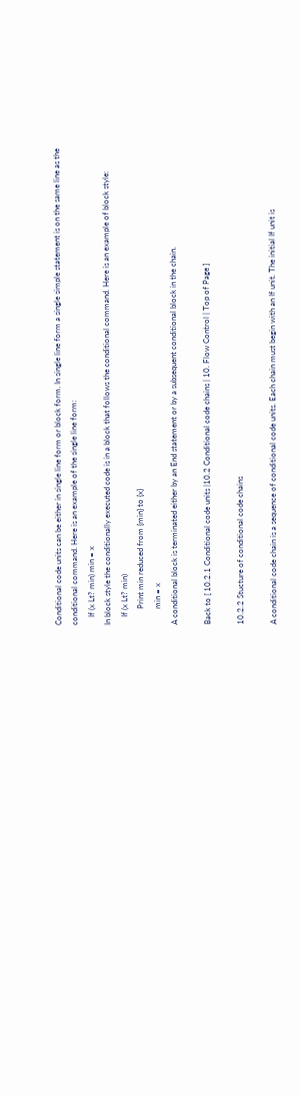Conditional code units can be either in single line form or block form. In single line form a single simple statement is on the same line as the conditional command. Here is an example of the single line form:
    If (x Lt? min) min = x
In block style the conditionally executed code is in a block that follows the conditional command. Here is an example of block style:
    If (x Lt? min)
        Print min reduced from {min} to {x}
        min = x
A conditional block is terminated either by an End statement or by a subsequent conditional block in the chain.

Back to [ 10.2.1 Conditional code units |10.2 Conditional code chains | 10. Flow Control | Top of Page ]

10.2.2 Stucture of conditional code chains

A conditional code chain is a sequence of conditional code units. Each chain must begin with an If unit. The initial If unit is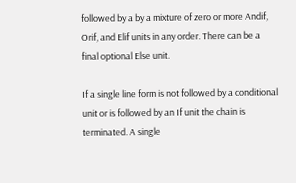followed by a by a mixture of zero or more Andif, Orif, and Elif units in any order. There can be a final optional Else unit.

If a single line form is not followed by a conditional unit or is followed by an If unit the chain is terminated. A single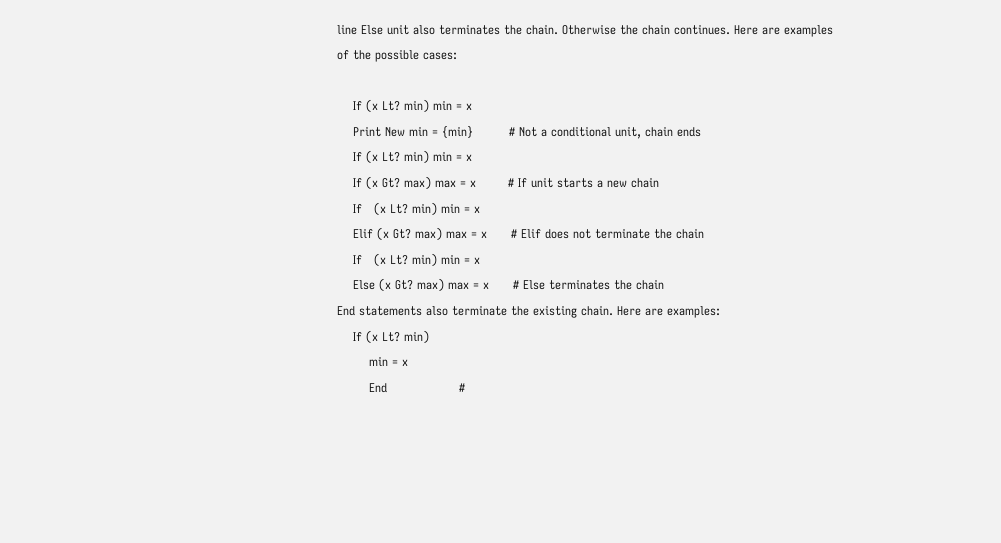line Else unit also terminates the chain. Otherwise the chain continues. Here are examples of the possible cases:

    If (x Lt? min) min = x
    Print New min = {min}         # Not a conditional unit, chain ends
    If (x Lt? min) min = x
    If (x Gt? max) max = x        # If unit starts a new chain
    If   (x Lt? min) min = x
    Elif (x Gt? max) max = x      # Elif does not terminate the chain
    If   (x Lt? min) min = x
    Else (x Gt? max) max = x      # Else terminates the chain
End statements also terminate the existing chain. Here are examples:
    If (x Lt? min)
        min = x
        End                  #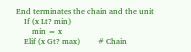End terminates the chain and the unit
    If (x Lt? min)
        min = x
    Elif (x Gt? max)         # Chain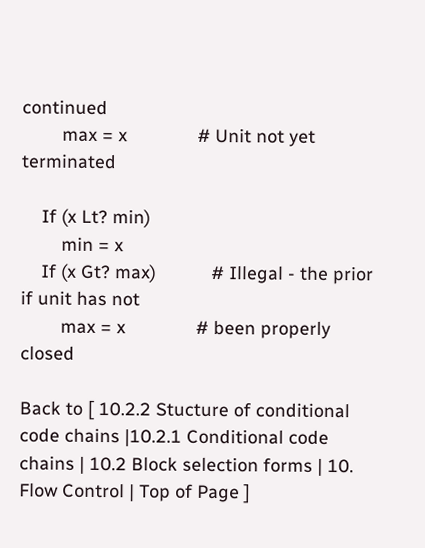continued
        max = x              # Unit not yet terminated

    If (x Lt? min)
        min = x
    If (x Gt? max)           # Illegal - the prior if unit has not
        max = x              # been properly closed

Back to [ 10.2.2 Stucture of conditional code chains |10.2.1 Conditional code chains | 10.2 Block selection forms | 10. Flow Control | Top of Page ]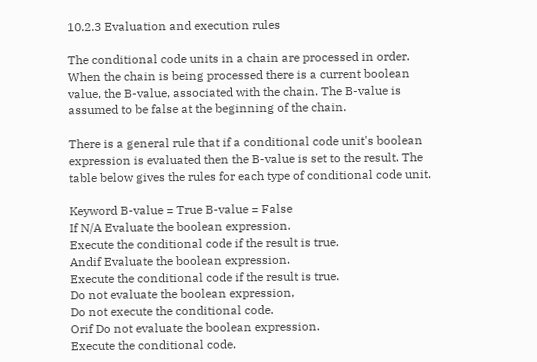10.2.3 Evaluation and execution rules

The conditional code units in a chain are processed in order. When the chain is being processed there is a current boolean value, the B-value, associated with the chain. The B-value is assumed to be false at the beginning of the chain.

There is a general rule that if a conditional code unit's boolean expression is evaluated then the B-value is set to the result. The table below gives the rules for each type of conditional code unit.

Keyword B-value = True B-value = False
If N/A Evaluate the boolean expression.
Execute the conditional code if the result is true.
Andif Evaluate the boolean expression.
Execute the conditional code if the result is true.
Do not evaluate the boolean expression,
Do not execute the conditional code.
Orif Do not evaluate the boolean expression.
Execute the conditional code.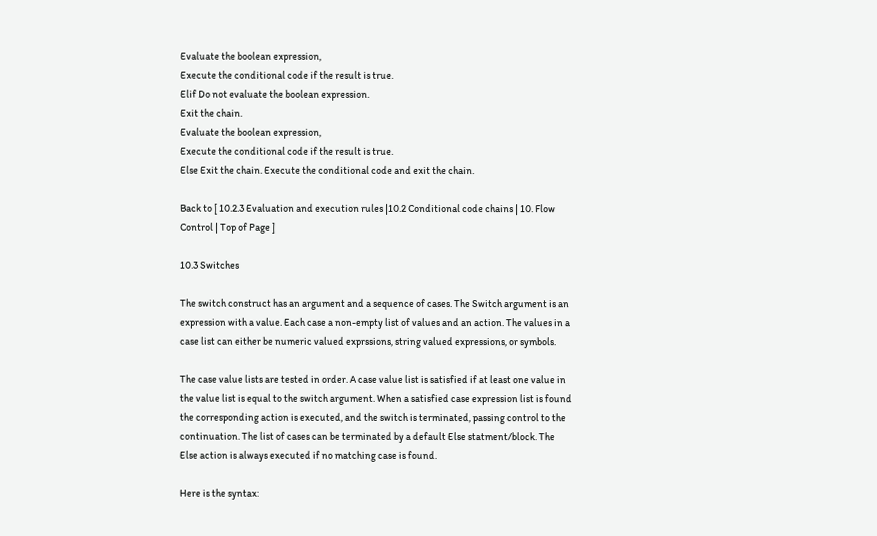Evaluate the boolean expression,
Execute the conditional code if the result is true.
Elif Do not evaluate the boolean expression.
Exit the chain.
Evaluate the boolean expression,
Execute the conditional code if the result is true.
Else Exit the chain. Execute the conditional code and exit the chain.

Back to [ 10.2.3 Evaluation and execution rules |10.2 Conditional code chains | 10. Flow Control | Top of Page ]

10.3 Switches

The switch construct has an argument and a sequence of cases. The Switch argument is an expression with a value. Each case a non-empty list of values and an action. The values in a case list can either be numeric valued exprssions, string valued expressions, or symbols.

The case value lists are tested in order. A case value list is satisfied if at least one value in the value list is equal to the switch argument. When a satisfied case expression list is found the corresponding action is executed, and the switch is terminated, passing control to the continuation. The list of cases can be terminated by a default Else statment/block. The Else action is always executed if no matching case is found.

Here is the syntax: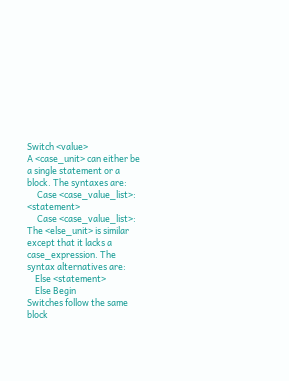Switch <value>
A <case_unit> can either be a single statement or a block. The syntaxes are:
     Case <case_value_list>: <statement>
     Case <case_value_list>:
The <else_unit> is similar except that it lacks a case_expression. The syntax alternatives are:
    Else <statement>
    Else Begin
Switches follow the same block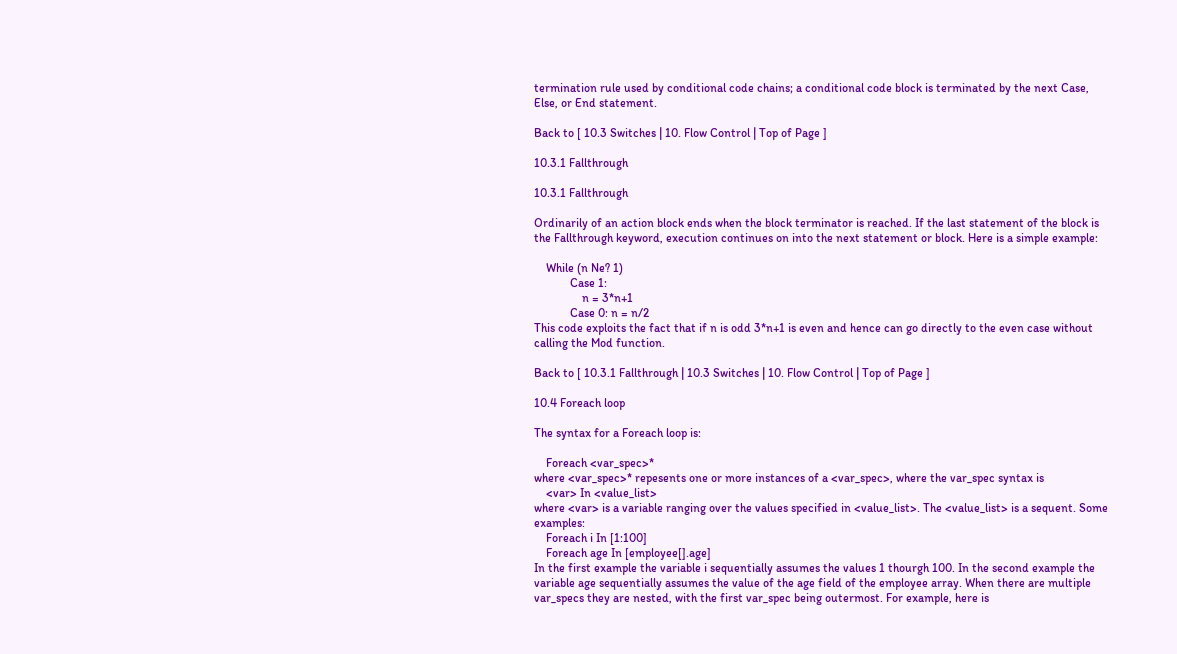termination rule used by conditional code chains; a conditional code block is terminated by the next Case, Else, or End statement.

Back to [ 10.3 Switches | 10. Flow Control | Top of Page ]

10.3.1 Fallthrough

10.3.1 Fallthrough

Ordinarily of an action block ends when the block terminator is reached. If the last statement of the block is the Fallthrough keyword, execution continues on into the next statement or block. Here is a simple example:

    While (n Ne? 1)
            Case 1:
                n = 3*n+1
            Case 0: n = n/2
This code exploits the fact that if n is odd 3*n+1 is even and hence can go directly to the even case without calling the Mod function.

Back to [ 10.3.1 Fallthrough | 10.3 Switches | 10. Flow Control | Top of Page ]

10.4 Foreach loop

The syntax for a Foreach loop is:

    Foreach <var_spec>*
where <var_spec>* repesents one or more instances of a <var_spec>, where the var_spec syntax is
    <var> In <value_list>
where <var> is a variable ranging over the values specified in <value_list>. The <value_list> is a sequent. Some examples:
    Foreach i In [1:100]
    Foreach age In [employee[].age]
In the first example the variable i sequentially assumes the values 1 thourgh 100. In the second example the variable age sequentially assumes the value of the age field of the employee array. When there are multiple var_specs they are nested, with the first var_spec being outermost. For example, here is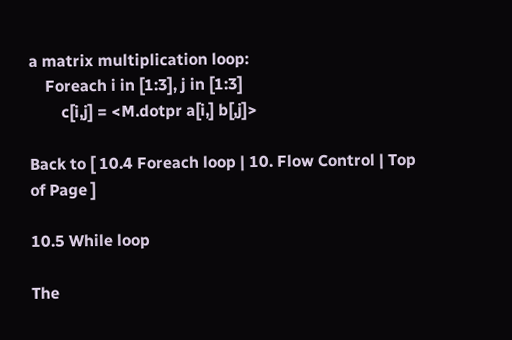a matrix multiplication loop:
    Foreach i in [1:3], j in [1:3]
        c[i,j] = <M.dotpr a[i,] b[,j]>

Back to [ 10.4 Foreach loop | 10. Flow Control | Top of Page ]

10.5 While loop

The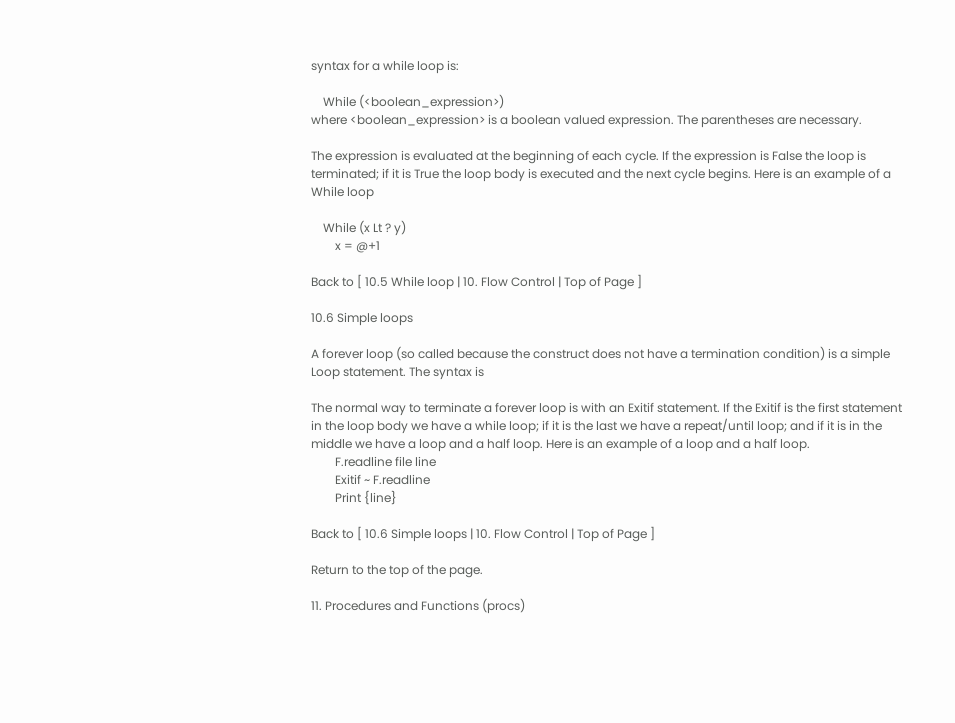syntax for a while loop is:

    While (<boolean_expression>)
where <boolean_expression> is a boolean valued expression. The parentheses are necessary.

The expression is evaluated at the beginning of each cycle. If the expression is False the loop is terminated; if it is True the loop body is executed and the next cycle begins. Here is an example of a While loop

    While (x Lt ? y)
        x = @+1

Back to [ 10.5 While loop | 10. Flow Control | Top of Page ]

10.6 Simple loops

A forever loop (so called because the construct does not have a termination condition) is a simple Loop statement. The syntax is

The normal way to terminate a forever loop is with an Exitif statement. If the Exitif is the first statement in the loop body we have a while loop; if it is the last we have a repeat/until loop; and if it is in the middle we have a loop and a half loop. Here is an example of a loop and a half loop.
        F.readline file line
        Exitif ~ F.readline
        Print {line}

Back to [ 10.6 Simple loops | 10. Flow Control | Top of Page ]

Return to the top of the page.

11. Procedures and Functions (procs)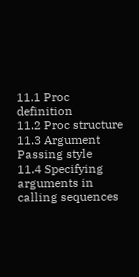11.1 Proc definition
11.2 Proc structure
11.3 Argument Passing style
11.4 Specifying arguments in calling sequences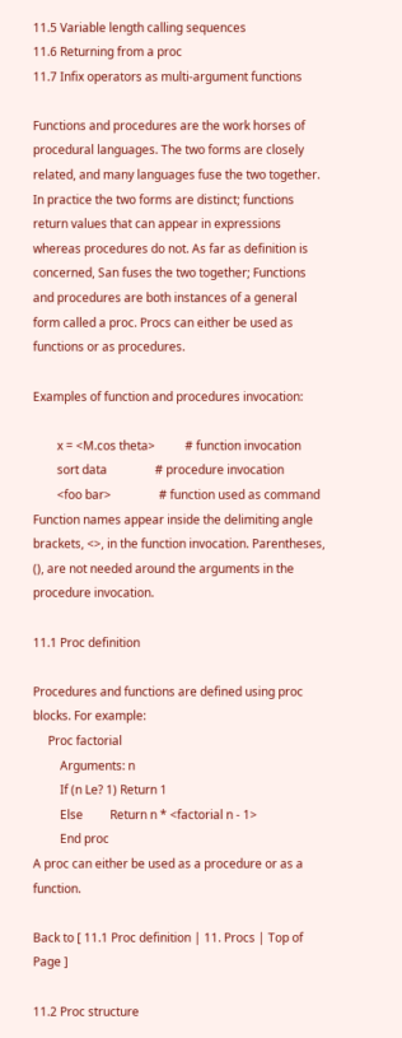11.5 Variable length calling sequences
11.6 Returning from a proc
11.7 Infix operators as multi-argument functions

Functions and procedures are the work horses of procedural languages. The two forms are closely related, and many languages fuse the two together. In practice the two forms are distinct; functions return values that can appear in expressions whereas procedures do not. As far as definition is concerned, San fuses the two together; Functions and procedures are both instances of a general form called a proc. Procs can either be used as functions or as procedures.

Examples of function and procedures invocation:

        x = <M.cos theta>          # function invocation
        sort data                # procedure invocation
        <foo bar>                # function used as command
Function names appear inside the delimiting angle brackets, <>, in the function invocation. Parentheses, (), are not needed around the arguments in the procedure invocation.

11.1 Proc definition

Procedures and functions are defined using proc blocks. For example:
     Proc factorial
         Arguments: n
         If (n Le? 1) Return 1
         Else         Return n * <factorial n - 1>
         End proc
A proc can either be used as a procedure or as a function.

Back to [ 11.1 Proc definition | 11. Procs | Top of Page ]

11.2 Proc structure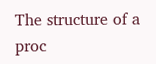The structure of a proc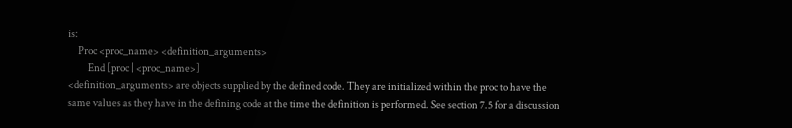is:
     Proc <proc_name> <definition_arguments>
          End [proc | <proc_name>]
<definition_arguments> are objects supplied by the defined code. They are initialized within the proc to have the same values as they have in the defining code at the time the definition is performed. See section 7.5 for a discussion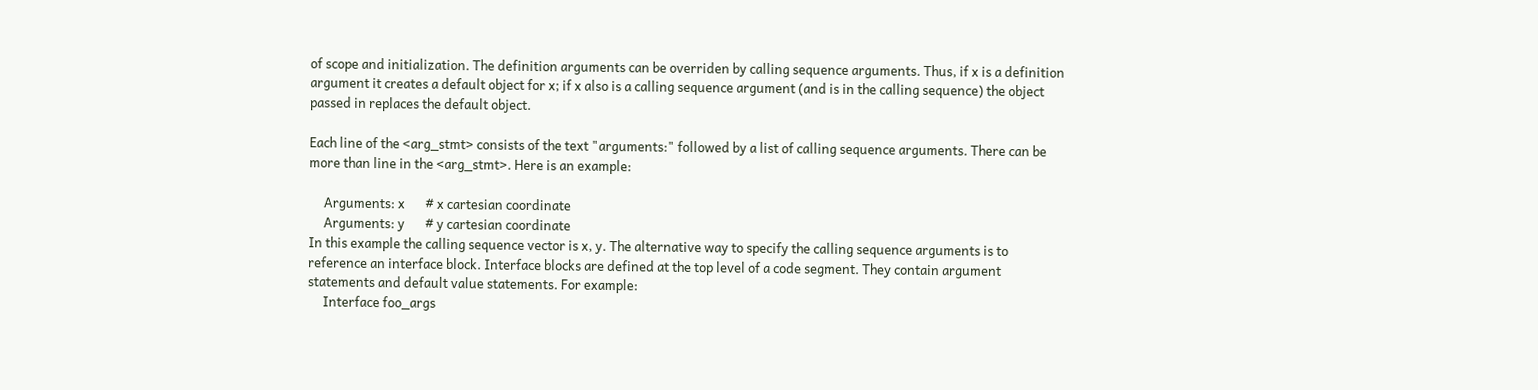of scope and initialization. The definition arguments can be overriden by calling sequence arguments. Thus, if x is a definition argument it creates a default object for x; if x also is a calling sequence argument (and is in the calling sequence) the object passed in replaces the default object.

Each line of the <arg_stmt> consists of the text "arguments:" followed by a list of calling sequence arguments. There can be more than line in the <arg_stmt>. Here is an example:

     Arguments: x       # x cartesian coordinate
     Arguments: y       # y cartesian coordinate
In this example the calling sequence vector is x, y. The alternative way to specify the calling sequence arguments is to reference an interface block. Interface blocks are defined at the top level of a code segment. They contain argument statements and default value statements. For example:
     Interface foo_args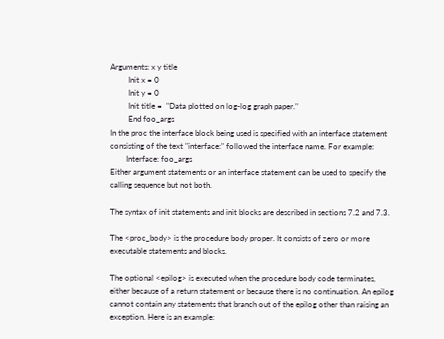Arguments: x y title
         Init x = 0
         Init y = 0
         Init title =  "Data plotted on log-log graph paper."
         End foo_args
In the proc the interface block being used is specified with an interface statement consisting of the text "interface:" followed the interface name. For example:
        Interface: foo_args
Either argument statements or an interface statement can be used to specify the calling sequence but not both.

The syntax of init statements and init blocks are described in sections 7.2 and 7.3.

The <proc_body> is the procedure body proper. It consists of zero or more executable statements and blocks.

The optional <epilog> is executed when the procedure body code terminates, either because of a return statement or because there is no continuation. An epilog cannot contain any statements that branch out of the epilog other than raising an exception. Here is an example: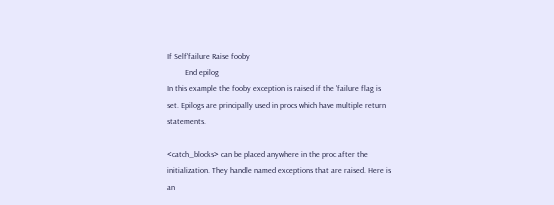If Self'failure Raise fooby
         End epilog
In this example the fooby exception is raised if the 'failure flag is set. Epilogs are principally used in procs which have multiple return statements.

<catch_blocks> can be placed anywhere in the proc after the initialization. They handle named exceptions that are raised. Here is an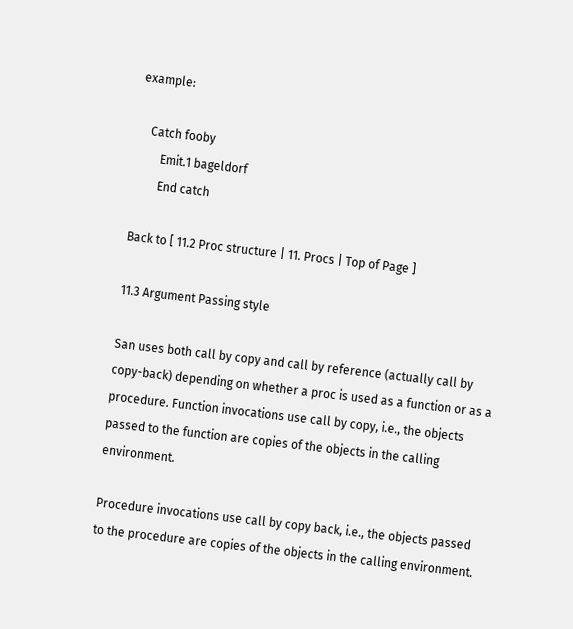example:

    Catch fooby
        Emit.1 bageldorf
        End catch

Back to [ 11.2 Proc structure | 11. Procs | Top of Page ]

11.3 Argument Passing style

San uses both call by copy and call by reference (actually call by copy-back) depending on whether a proc is used as a function or as a procedure. Function invocations use call by copy, i.e., the objects passed to the function are copies of the objects in the calling environment.

Procedure invocations use call by copy back, i.e., the objects passed to the procedure are copies of the objects in the calling environment.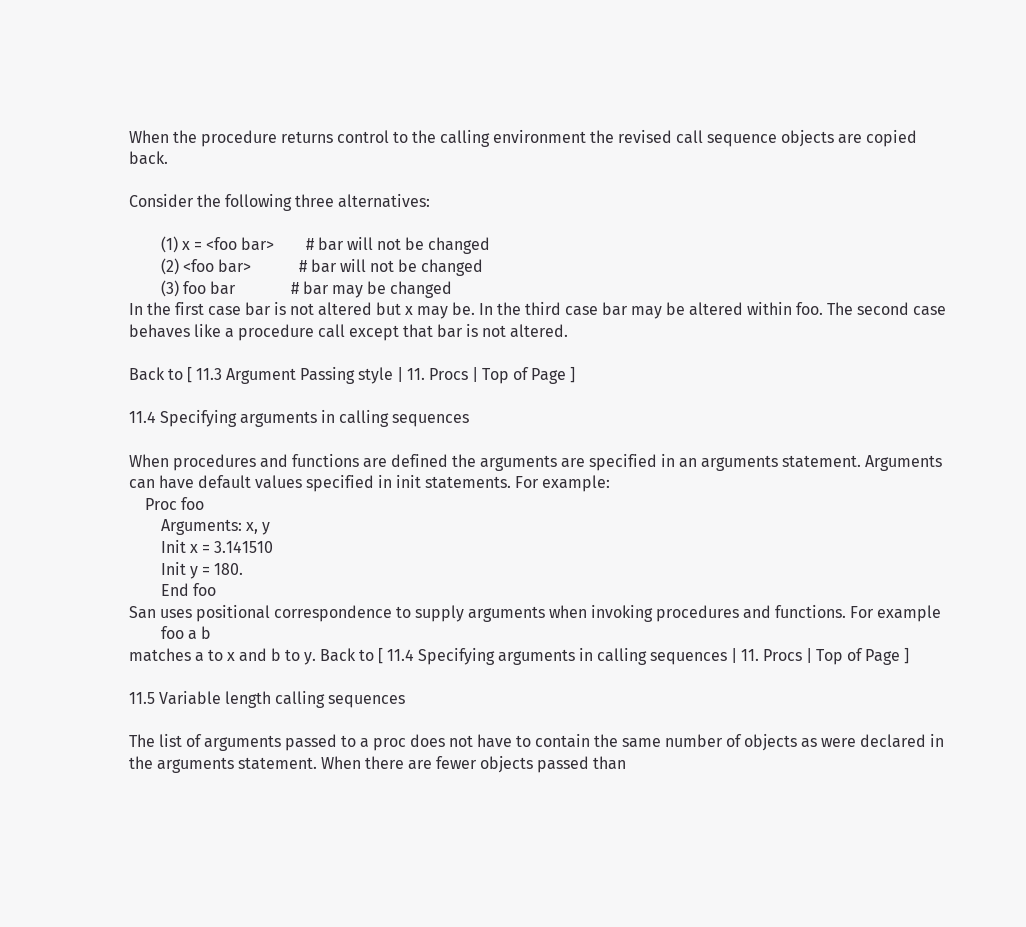When the procedure returns control to the calling environment the revised call sequence objects are copied back.

Consider the following three alternatives:

        (1) x = <foo bar>        # bar will not be changed
        (2) <foo bar>            # bar will not be changed
        (3) foo bar              # bar may be changed
In the first case bar is not altered but x may be. In the third case bar may be altered within foo. The second case behaves like a procedure call except that bar is not altered.

Back to [ 11.3 Argument Passing style | 11. Procs | Top of Page ]

11.4 Specifying arguments in calling sequences

When procedures and functions are defined the arguments are specified in an arguments statement. Arguments can have default values specified in init statements. For example:
    Proc foo
        Arguments: x, y
        Init x = 3.141510
        Init y = 180.
        End foo
San uses positional correspondence to supply arguments when invoking procedures and functions. For example
        foo a b
matches a to x and b to y. Back to [ 11.4 Specifying arguments in calling sequences | 11. Procs | Top of Page ]

11.5 Variable length calling sequences

The list of arguments passed to a proc does not have to contain the same number of objects as were declared in the arguments statement. When there are fewer objects passed than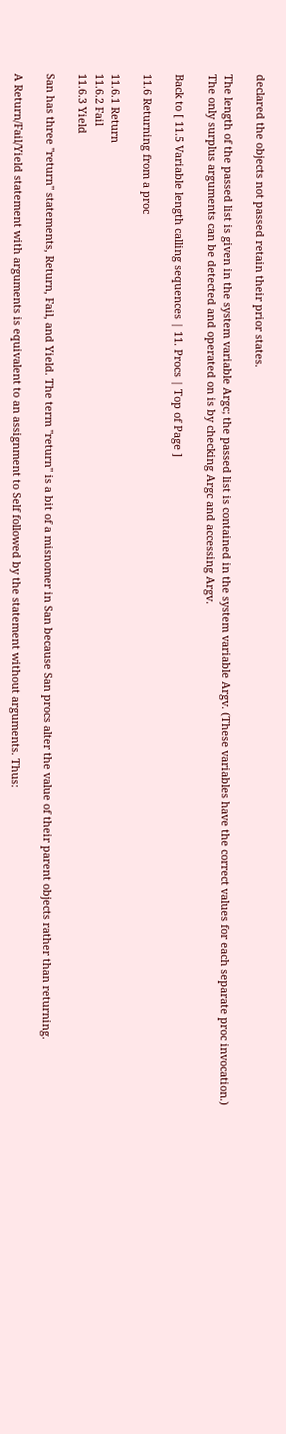declared the objects not passed retain their prior states.

The length of the passed list is given in the system variable Argc; the passed list is contained in the system variable Argv. (These variables have the correct values for each separate proc invocation.) The only surplus arguments can be detected and operated on is by checking Argc and accessing Argv.

Back to [ 11.5 Variable length calling sequences | 11. Procs | Top of Page ]

11.6 Returning from a proc

11.6.1 Return
11.6.2 Fail
11.6.3 Yield

San has three "return" statements, Return, Fail, and Yield. The term "return" is a bit of a misnomer in San because San procs alter the value of their parent objects rather than returning.

A Return/Fail/Yield statement with arguments is equivalent to an assignment to Self followed by the statement without arguments. Thus: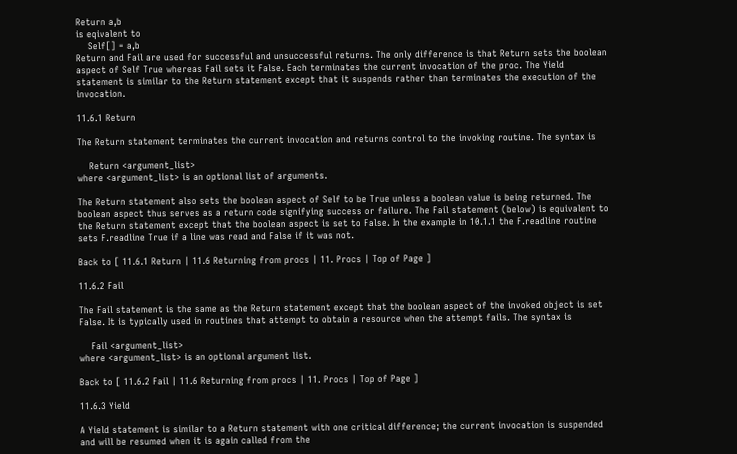Return a,b
is eqivalent to
    Self[] = a,b
Return and Fail are used for successful and unsuccessful returns. The only difference is that Return sets the boolean aspect of Self True whereas Fail sets it False. Each terminates the current invocation of the proc. The Yield statement is similar to the Return statement except that it suspends rather than terminates the execution of the invocation.

11.6.1 Return

The Return statement terminates the current invocation and returns control to the invoking routine. The syntax is

    Return <argument_list>
where <argument_list> is an optional list of arguments.

The Return statement also sets the boolean aspect of Self to be True unless a boolean value is being returned. The boolean aspect thus serves as a return code signifying success or failure. The Fail statement (below) is equivalent to the Return statement except that the boolean aspect is set to False. In the example in 10.1.1 the F.readline routine sets F.readline True if a line was read and False if it was not.

Back to [ 11.6.1 Return | 11.6 Returning from procs | 11. Procs | Top of Page ]

11.6.2 Fail

The Fail statement is the same as the Return statement except that the boolean aspect of the invoked object is set False. It is typically used in routines that attempt to obtain a resource when the attempt fails. The syntax is

    Fail <argument_list>
where <argument_list> is an optional argument list.

Back to [ 11.6.2 Fail | 11.6 Returning from procs | 11. Procs | Top of Page ]

11.6.3 Yield

A Yield statement is similar to a Return statement with one critical difference; the current invocation is suspended and will be resumed when it is again called from the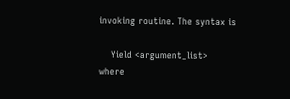invoking routine. The syntax is

    Yield <argument_list>
where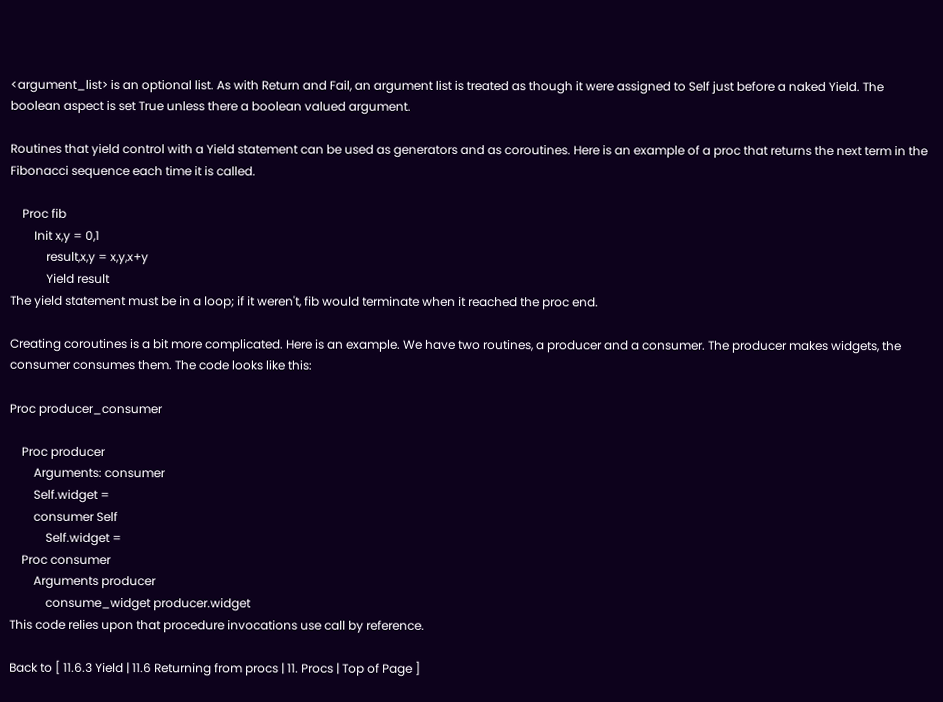<argument_list> is an optional list. As with Return and Fail, an argument list is treated as though it were assigned to Self just before a naked Yield. The boolean aspect is set True unless there a boolean valued argument.

Routines that yield control with a Yield statement can be used as generators and as coroutines. Here is an example of a proc that returns the next term in the Fibonacci sequence each time it is called.

    Proc fib
        Init x,y = 0,1
            result,x,y = x,y,x+y
            Yield result
The yield statement must be in a loop; if it weren't, fib would terminate when it reached the proc end.

Creating coroutines is a bit more complicated. Here is an example. We have two routines, a producer and a consumer. The producer makes widgets, the consumer consumes them. The code looks like this:

Proc producer_consumer

    Proc producer
        Arguments: consumer
        Self.widget =
        consumer Self
            Self.widget =
    Proc consumer
        Arguments producer
            consume_widget producer.widget
This code relies upon that procedure invocations use call by reference.

Back to [ 11.6.3 Yield | 11.6 Returning from procs | 11. Procs | Top of Page ]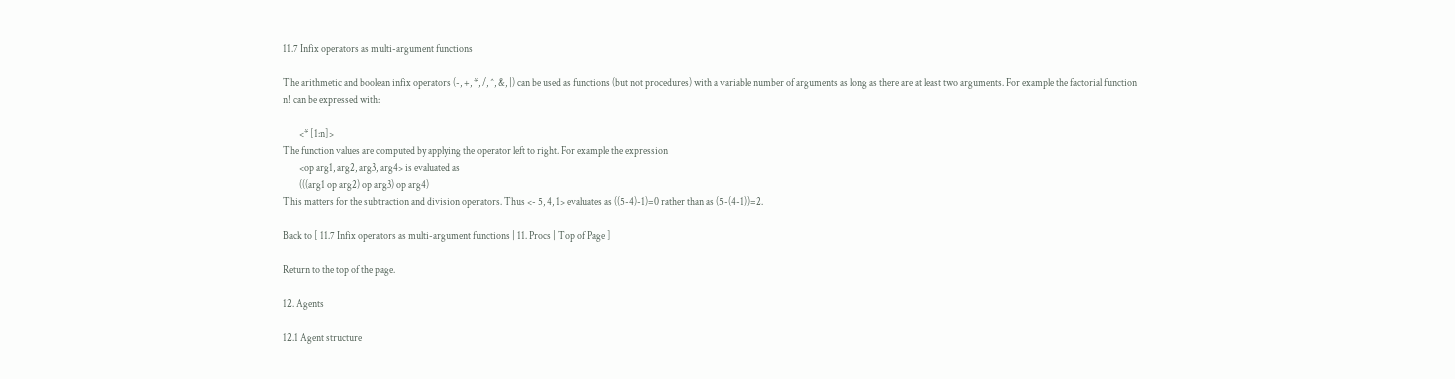11.7 Infix operators as multi-argument functions

The arithmetic and boolean infix operators (-, +, *, /, ^, &, |) can be used as functions (but not procedures) with a variable number of arguments as long as there are at least two arguments. For example the factorial function n! can be expressed with:

        <* [1:n]>
The function values are computed by applying the operator left to right. For example the expression
        <op arg1, arg2, arg3, arg4> is evaluated as
        (((arg1 op arg2) op arg3) op arg4)
This matters for the subtraction and division operators. Thus <- 5, 4, 1> evaluates as ((5-4)-1)=0 rather than as (5-(4-1))=2.

Back to [ 11.7 Infix operators as multi-argument functions | 11. Procs | Top of Page ]

Return to the top of the page.

12. Agents

12.1 Agent structure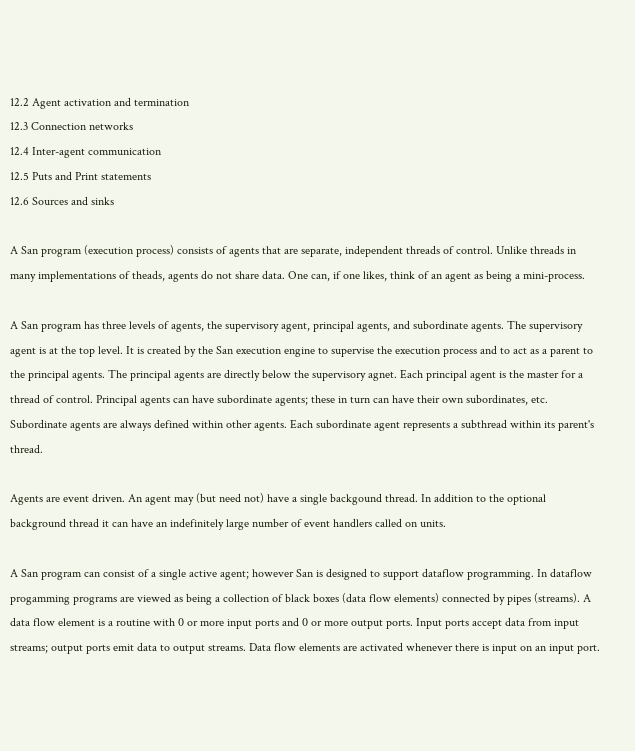12.2 Agent activation and termination
12.3 Connection networks
12.4 Inter-agent communication
12.5 Puts and Print statements
12.6 Sources and sinks

A San program (execution process) consists of agents that are separate, independent threads of control. Unlike threads in many implementations of theads, agents do not share data. One can, if one likes, think of an agent as being a mini-process.

A San program has three levels of agents, the supervisory agent, principal agents, and subordinate agents. The supervisory agent is at the top level. It is created by the San execution engine to supervise the execution process and to act as a parent to the principal agents. The principal agents are directly below the supervisory agnet. Each principal agent is the master for a thread of control. Principal agents can have subordinate agents; these in turn can have their own subordinates, etc. Subordinate agents are always defined within other agents. Each subordinate agent represents a subthread within its parent's thread.

Agents are event driven. An agent may (but need not) have a single backgound thread. In addition to the optional background thread it can have an indefinitely large number of event handlers called on units.

A San program can consist of a single active agent; however San is designed to support dataflow programming. In dataflow progamming programs are viewed as being a collection of black boxes (data flow elements) connected by pipes (streams). A data flow element is a routine with 0 or more input ports and 0 or more output ports. Input ports accept data from input streams; output ports emit data to output streams. Data flow elements are activated whenever there is input on an input port.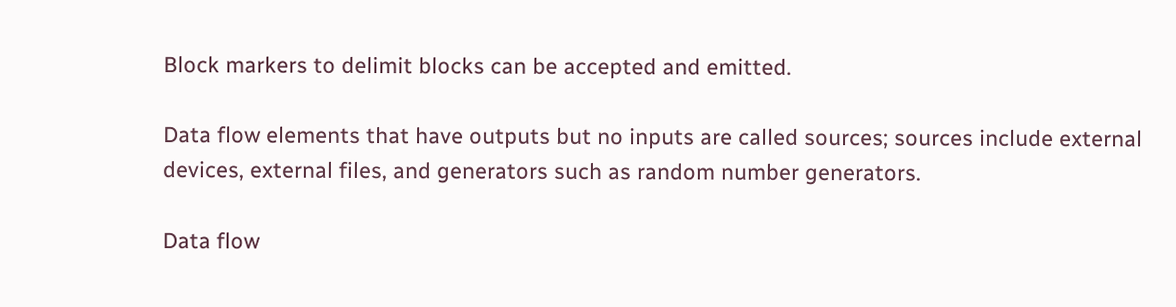Block markers to delimit blocks can be accepted and emitted.

Data flow elements that have outputs but no inputs are called sources; sources include external devices, external files, and generators such as random number generators.

Data flow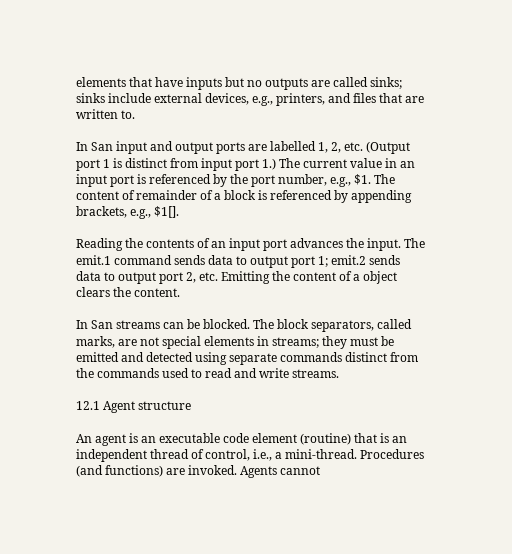elements that have inputs but no outputs are called sinks; sinks include external devices, e.g., printers, and files that are written to.

In San input and output ports are labelled 1, 2, etc. (Output port 1 is distinct from input port 1.) The current value in an input port is referenced by the port number, e.g., $1. The content of remainder of a block is referenced by appending brackets, e.g., $1[].

Reading the contents of an input port advances the input. The emit.1 command sends data to output port 1; emit.2 sends data to output port 2, etc. Emitting the content of a object clears the content.

In San streams can be blocked. The block separators, called marks, are not special elements in streams; they must be emitted and detected using separate commands distinct from the commands used to read and write streams.

12.1 Agent structure

An agent is an executable code element (routine) that is an independent thread of control, i.e., a mini-thread. Procedures (and functions) are invoked. Agents cannot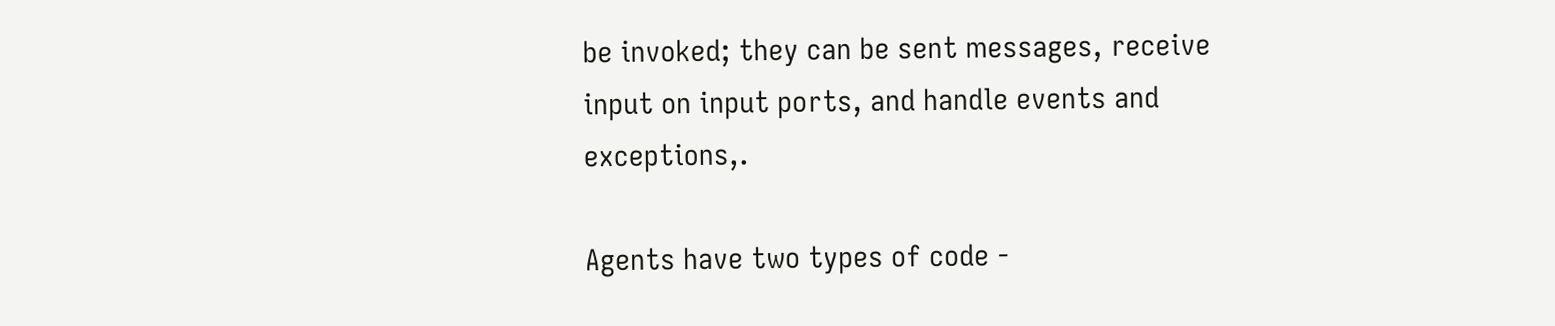be invoked; they can be sent messages, receive input on input ports, and handle events and exceptions,.

Agents have two types of code -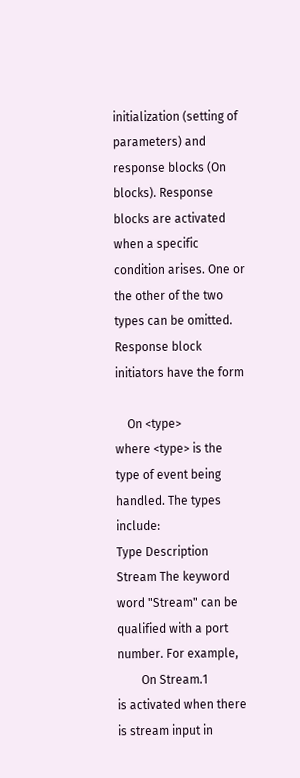initialization (setting of parameters) and response blocks (On blocks). Response blocks are activated when a specific condition arises. One or the other of the two types can be omitted. Response block initiators have the form

    On <type>
where <type> is the type of event being handled. The types include:
Type Description
Stream The keyword word "Stream" can be qualified with a port number. For example,
        On Stream.1
is activated when there is stream input in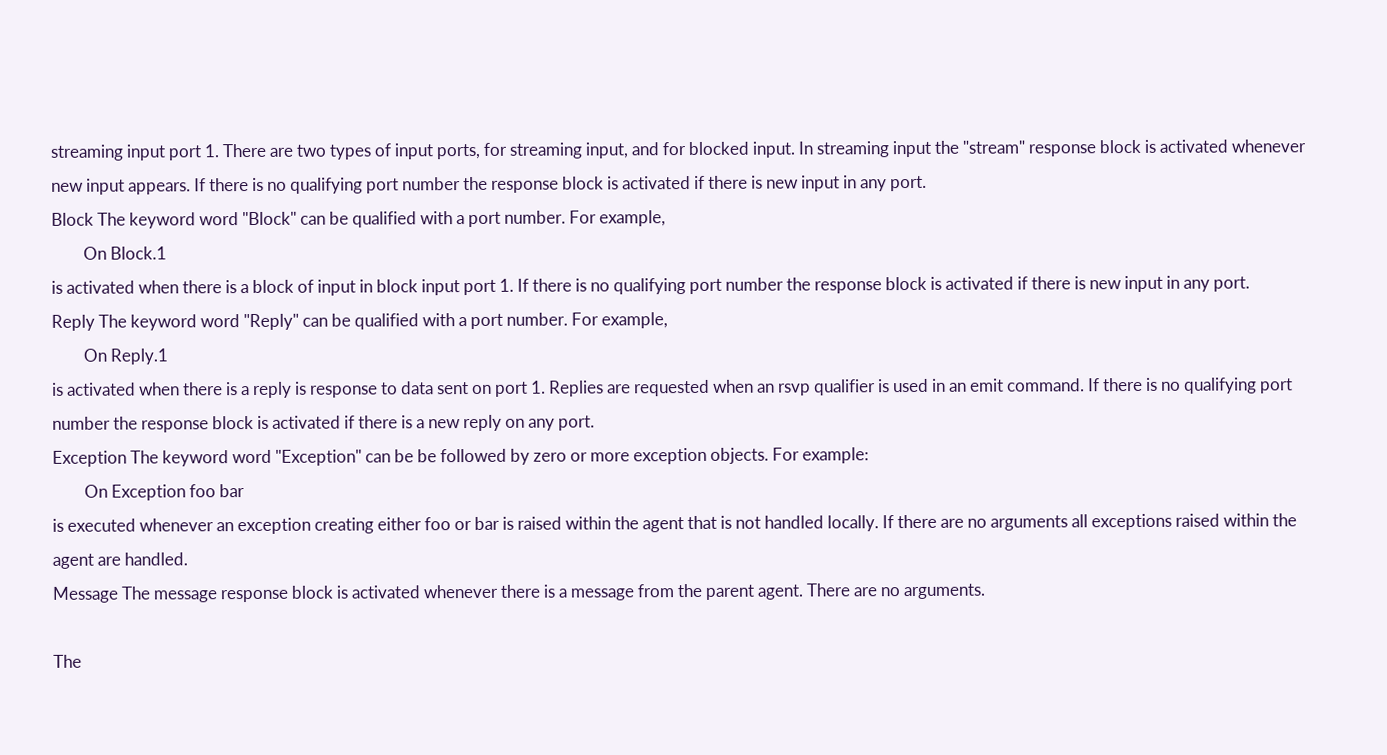streaming input port 1. There are two types of input ports, for streaming input, and for blocked input. In streaming input the "stream" response block is activated whenever new input appears. If there is no qualifying port number the response block is activated if there is new input in any port.
Block The keyword word "Block" can be qualified with a port number. For example,
        On Block.1
is activated when there is a block of input in block input port 1. If there is no qualifying port number the response block is activated if there is new input in any port.
Reply The keyword word "Reply" can be qualified with a port number. For example,
        On Reply.1
is activated when there is a reply is response to data sent on port 1. Replies are requested when an rsvp qualifier is used in an emit command. If there is no qualifying port number the response block is activated if there is a new reply on any port.
Exception The keyword word "Exception" can be be followed by zero or more exception objects. For example:
        On Exception foo bar
is executed whenever an exception creating either foo or bar is raised within the agent that is not handled locally. If there are no arguments all exceptions raised within the agent are handled.
Message The message response block is activated whenever there is a message from the parent agent. There are no arguments.

The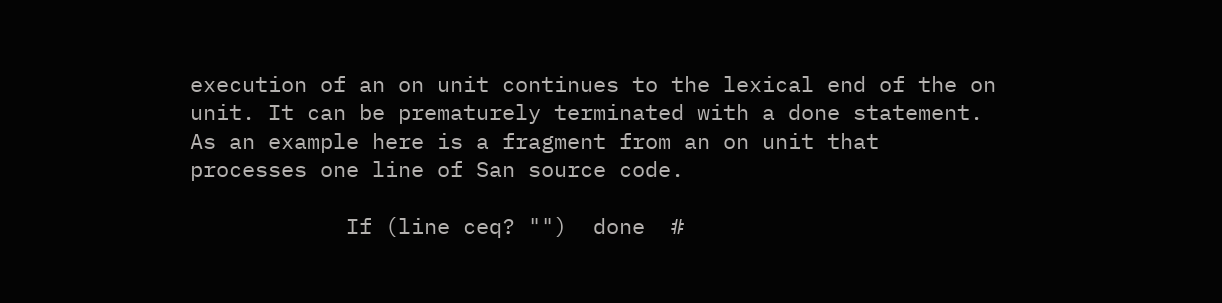execution of an on unit continues to the lexical end of the on unit. It can be prematurely terminated with a done statement. As an example here is a fragment from an on unit that processes one line of San source code.

            If (line ceq? "")  done  #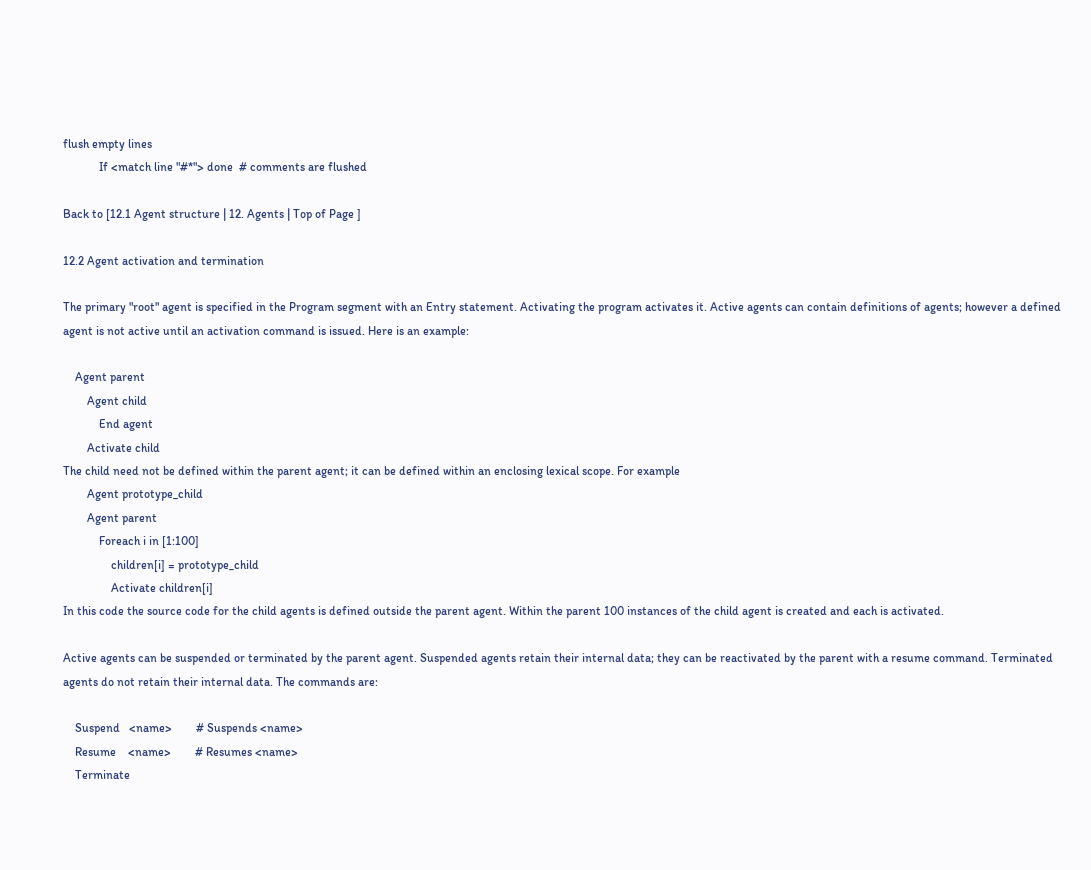flush empty lines
            If <match line "#*"> done  # comments are flushed

Back to [12.1 Agent structure | 12. Agents | Top of Page ]

12.2 Agent activation and termination

The primary "root" agent is specified in the Program segment with an Entry statement. Activating the program activates it. Active agents can contain definitions of agents; however a defined agent is not active until an activation command is issued. Here is an example:

    Agent parent
        Agent child
            End agent
        Activate child
The child need not be defined within the parent agent; it can be defined within an enclosing lexical scope. For example
        Agent prototype_child
        Agent parent
            Foreach i in [1:100]
                children[i] = prototype_child
                Activate children[i]
In this code the source code for the child agents is defined outside the parent agent. Within the parent 100 instances of the child agent is created and each is activated.

Active agents can be suspended or terminated by the parent agent. Suspended agents retain their internal data; they can be reactivated by the parent with a resume command. Terminated agents do not retain their internal data. The commands are:

    Suspend   <name>        # Suspends <name>
    Resume    <name>        # Resumes <name>
    Terminate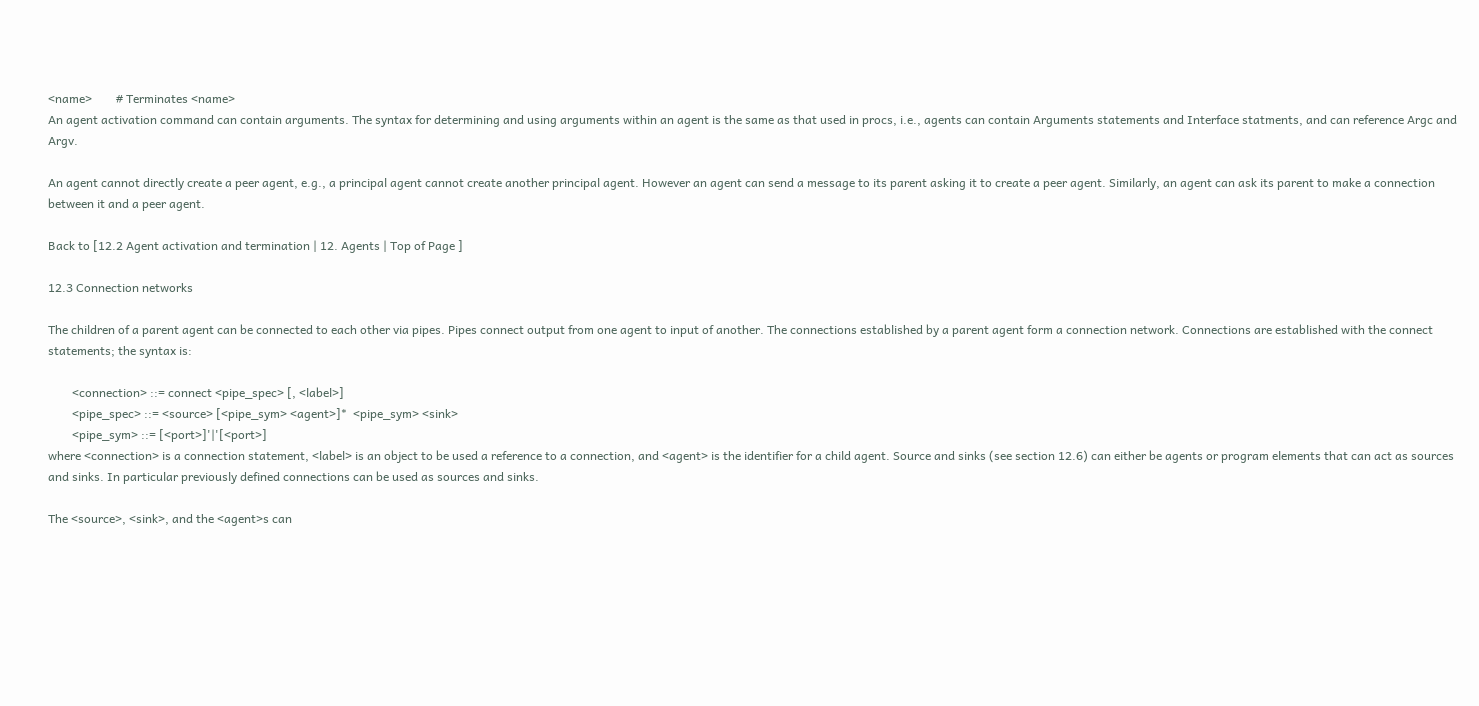<name>        # Terminates <name>
An agent activation command can contain arguments. The syntax for determining and using arguments within an agent is the same as that used in procs, i.e., agents can contain Arguments statements and Interface statments, and can reference Argc and Argv.

An agent cannot directly create a peer agent, e.g., a principal agent cannot create another principal agent. However an agent can send a message to its parent asking it to create a peer agent. Similarly, an agent can ask its parent to make a connection between it and a peer agent.

Back to [12.2 Agent activation and termination | 12. Agents | Top of Page ]

12.3 Connection networks

The children of a parent agent can be connected to each other via pipes. Pipes connect output from one agent to input of another. The connections established by a parent agent form a connection network. Connections are established with the connect statements; the syntax is:

        <connection> ::= connect <pipe_spec> [, <label>]
        <pipe_spec> ::= <source> [<pipe_sym> <agent>]*  <pipe_sym> <sink>
        <pipe_sym> ::= [<port>]'|'[<port>]
where <connection> is a connection statement, <label> is an object to be used a reference to a connection, and <agent> is the identifier for a child agent. Source and sinks (see section 12.6) can either be agents or program elements that can act as sources and sinks. In particular previously defined connections can be used as sources and sinks.

The <source>, <sink>, and the <agent>s can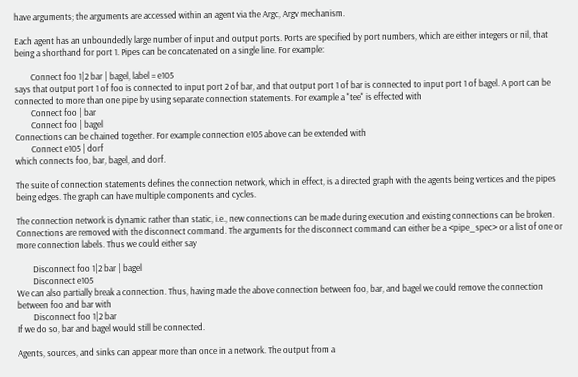have arguments; the arguments are accessed within an agent via the Argc, Argv mechanism.

Each agent has an unboundedly large number of input and output ports. Ports are specified by port numbers, which are either integers or nil, that being a shorthand for port 1. Pipes can be concatenated on a single line. For example:

        Connect foo 1|2 bar | bagel, label = e105
says that output port 1 of foo is connected to input port 2 of bar, and that output port 1 of bar is connected to input port 1 of bagel. A port can be connected to more than one pipe by using separate connection statements. For example a "tee" is effected with
        Connect foo | bar
        Connect foo | bagel
Connections can be chained together. For example connection e105 above can be extended with
        Connect e105 | dorf
which connects foo, bar, bagel, and dorf.

The suite of connection statements defines the connection network, which in effect, is a directed graph with the agents being vertices and the pipes being edges. The graph can have multiple components and cycles.

The connection network is dynamic rather than static, i.e., new connections can be made during execution and existing connections can be broken. Connections are removed with the disconnect command. The arguments for the disconnect command can either be a <pipe_spec> or a list of one or more connection labels. Thus we could either say

        Disconnect foo 1|2 bar | bagel
        Disconnect e105
We can also partially break a connection. Thus, having made the above connection between foo, bar, and bagel we could remove the connection between foo and bar with
        Disconnect foo 1|2 bar
If we do so, bar and bagel would still be connected.

Agents, sources, and sinks can appear more than once in a network. The output from a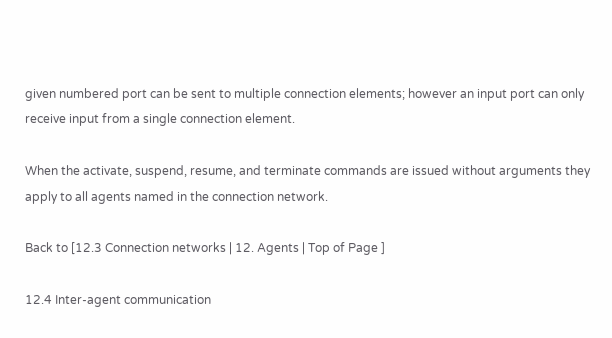given numbered port can be sent to multiple connection elements; however an input port can only receive input from a single connection element.

When the activate, suspend, resume, and terminate commands are issued without arguments they apply to all agents named in the connection network.

Back to [12.3 Connection networks | 12. Agents | Top of Page ]

12.4 Inter-agent communication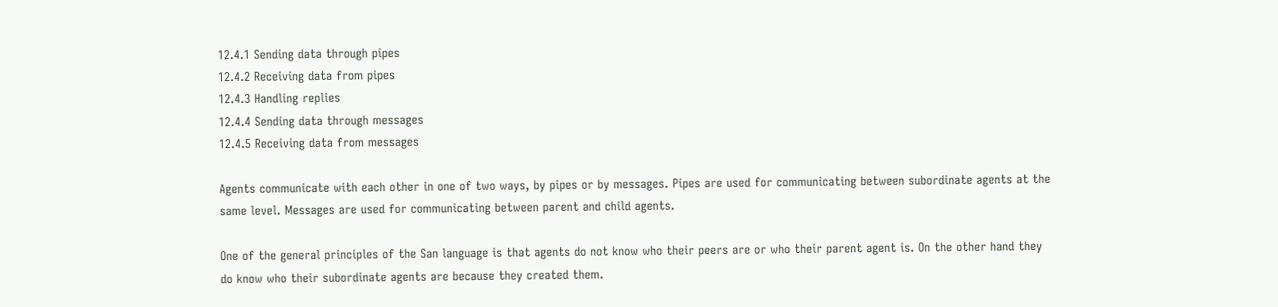12.4.1 Sending data through pipes
12.4.2 Receiving data from pipes
12.4.3 Handling replies
12.4.4 Sending data through messages
12.4.5 Receiving data from messages

Agents communicate with each other in one of two ways, by pipes or by messages. Pipes are used for communicating between subordinate agents at the same level. Messages are used for communicating between parent and child agents.

One of the general principles of the San language is that agents do not know who their peers are or who their parent agent is. On the other hand they do know who their subordinate agents are because they created them.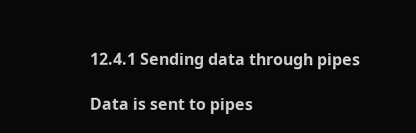12.4.1 Sending data through pipes

Data is sent to pipes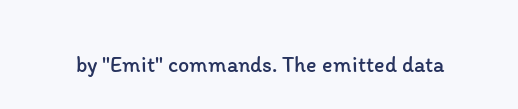by "Emit" commands. The emitted data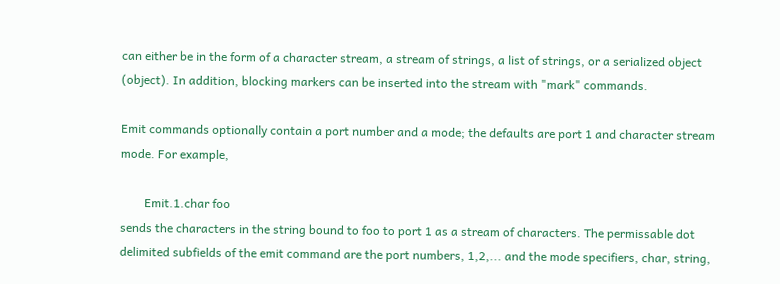can either be in the form of a character stream, a stream of strings, a list of strings, or a serialized object (object). In addition, blocking markers can be inserted into the stream with "mark" commands.

Emit commands optionally contain a port number and a mode; the defaults are port 1 and character stream mode. For example,

        Emit.1.char foo
sends the characters in the string bound to foo to port 1 as a stream of characters. The permissable dot delimited subfields of the emit command are the port numbers, 1,2,... and the mode specifiers, char, string,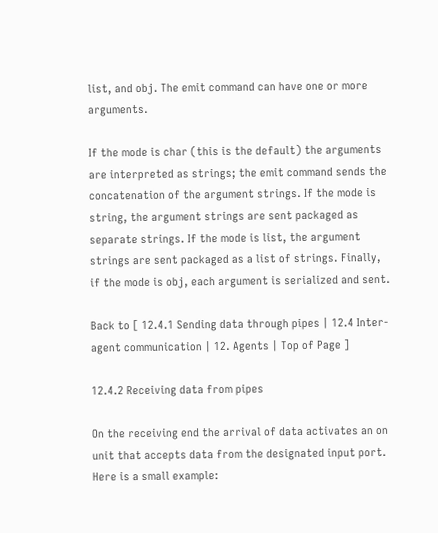list, and obj. The emit command can have one or more arguments.

If the mode is char (this is the default) the arguments are interpreted as strings; the emit command sends the concatenation of the argument strings. If the mode is string, the argument strings are sent packaged as separate strings. If the mode is list, the argument strings are sent packaged as a list of strings. Finally, if the mode is obj, each argument is serialized and sent.

Back to [ 12.4.1 Sending data through pipes | 12.4 Inter-agent communication | 12. Agents | Top of Page ]

12.4.2 Receiving data from pipes

On the receiving end the arrival of data activates an on unit that accepts data from the designated input port. Here is a small example: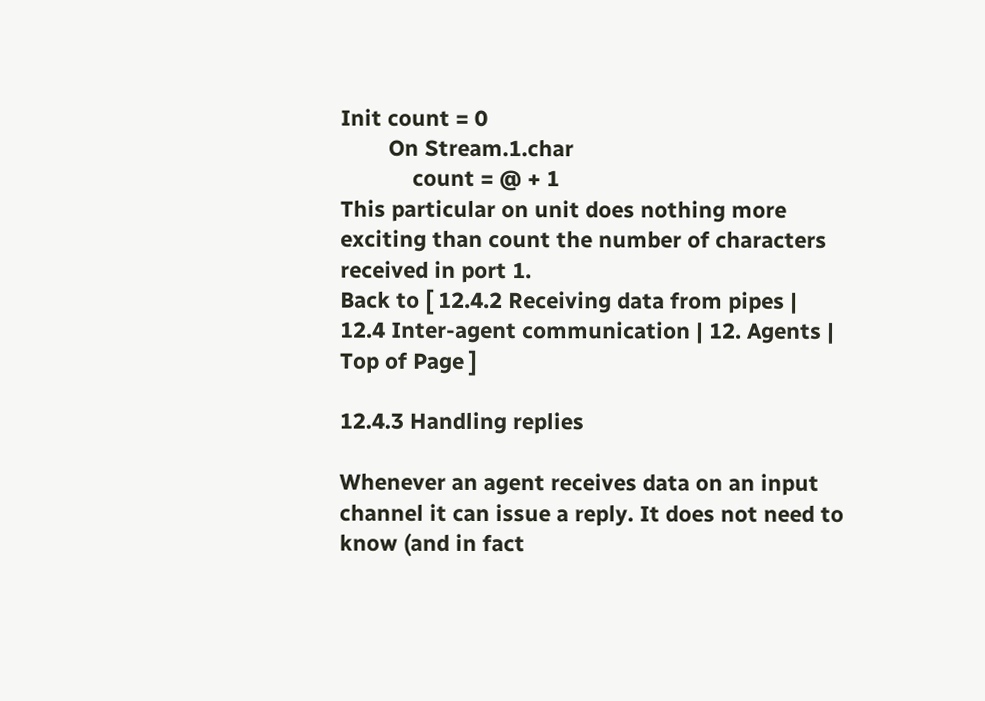Init count = 0
        On Stream.1.char
            count = @ + 1
This particular on unit does nothing more exciting than count the number of characters received in port 1.
Back to [ 12.4.2 Receiving data from pipes | 12.4 Inter-agent communication | 12. Agents | Top of Page ]

12.4.3 Handling replies

Whenever an agent receives data on an input channel it can issue a reply. It does not need to know (and in fact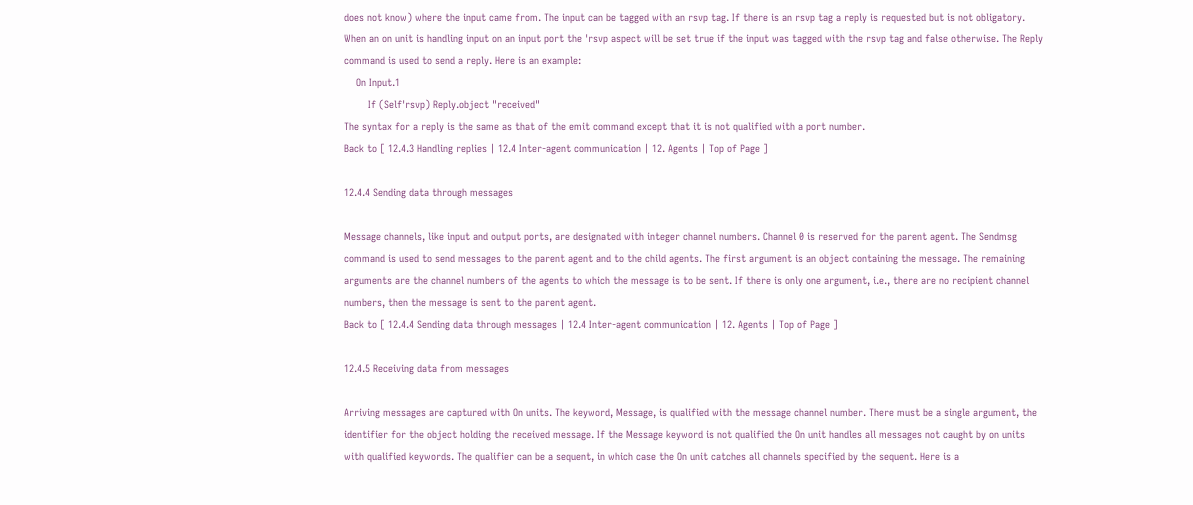does not know) where the input came from. The input can be tagged with an rsvp tag. If there is an rsvp tag a reply is requested but is not obligatory. When an on unit is handling input on an input port the 'rsvp aspect will be set true if the input was tagged with the rsvp tag and false otherwise. The Reply command is used to send a reply. Here is an example:
    On Input.1
        If (Self'rsvp) Reply.object "received"
The syntax for a reply is the same as that of the emit command except that it is not qualified with a port number.
Back to [ 12.4.3 Handling replies | 12.4 Inter-agent communication | 12. Agents | Top of Page ]

12.4.4 Sending data through messages

Message channels, like input and output ports, are designated with integer channel numbers. Channel 0 is reserved for the parent agent. The Sendmsg command is used to send messages to the parent agent and to the child agents. The first argument is an object containing the message. The remaining arguments are the channel numbers of the agents to which the message is to be sent. If there is only one argument, i.e., there are no recipient channel numbers, then the message is sent to the parent agent.
Back to [ 12.4.4 Sending data through messages | 12.4 Inter-agent communication | 12. Agents | Top of Page ]

12.4.5 Receiving data from messages

Arriving messages are captured with On units. The keyword, Message, is qualified with the message channel number. There must be a single argument, the identifier for the object holding the received message. If the Message keyword is not qualified the On unit handles all messages not caught by on units with qualified keywords. The qualifier can be a sequent, in which case the On unit catches all channels specified by the sequent. Here is a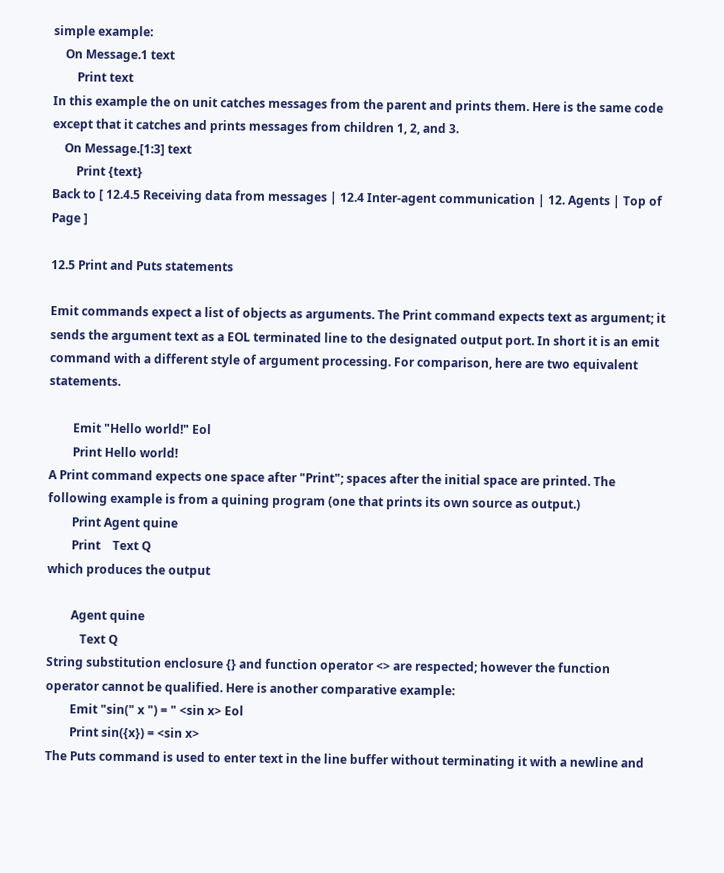simple example:
    On Message.1 text
        Print text
In this example the on unit catches messages from the parent and prints them. Here is the same code except that it catches and prints messages from children 1, 2, and 3.
    On Message.[1:3] text
        Print {text}
Back to [ 12.4.5 Receiving data from messages | 12.4 Inter-agent communication | 12. Agents | Top of Page ]

12.5 Print and Puts statements

Emit commands expect a list of objects as arguments. The Print command expects text as argument; it sends the argument text as a EOL terminated line to the designated output port. In short it is an emit command with a different style of argument processing. For comparison, here are two equivalent statements.

        Emit "Hello world!" Eol
        Print Hello world!
A Print command expects one space after "Print"; spaces after the initial space are printed. The following example is from a quining program (one that prints its own source as output.)
        Print Agent quine
        Print    Text Q
which produces the output

        Agent quine
           Text Q
String substitution enclosure {} and function operator <> are respected; however the function operator cannot be qualified. Here is another comparative example:
        Emit "sin(" x ") = " <sin x> Eol
        Print sin({x}) = <sin x>
The Puts command is used to enter text in the line buffer without terminating it with a newline and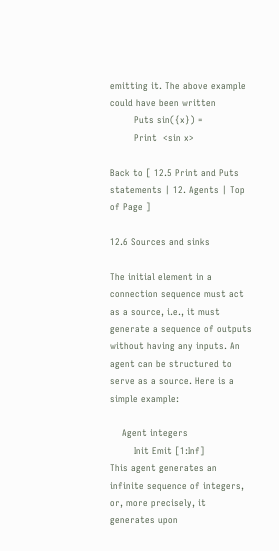emitting it. The above example could have been written
        Puts sin({x}) =
        Print  <sin x>

Back to [ 12.5 Print and Puts statements | 12. Agents | Top of Page ]

12.6 Sources and sinks

The initial element in a connection sequence must act as a source, i.e., it must generate a sequence of outputs without having any inputs. An agent can be structured to serve as a source. Here is a simple example:

    Agent integers
        Init Emit [1:Inf]
This agent generates an infinite sequence of integers, or, more precisely, it generates upon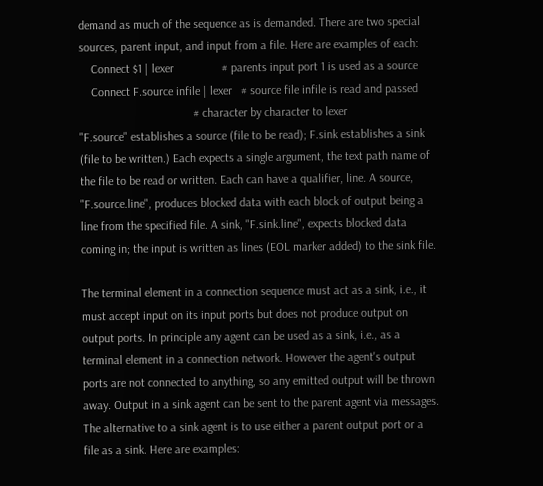demand as much of the sequence as is demanded. There are two special sources, parent input, and input from a file. Here are examples of each:
    Connect $1 | lexer                # parents input port 1 is used as a source
    Connect F.source infile | lexer   # source file infile is read and passed
                                      # character by character to lexer
"F.source" establishes a source (file to be read); F.sink establishes a sink (file to be written.) Each expects a single argument, the text path name of the file to be read or written. Each can have a qualifier, line. A source, "F.source.line", produces blocked data with each block of output being a line from the specified file. A sink, "F.sink.line", expects blocked data coming in; the input is written as lines (EOL marker added) to the sink file.

The terminal element in a connection sequence must act as a sink, i.e., it must accept input on its input ports but does not produce output on output ports. In principle any agent can be used as a sink, i.e., as a terminal element in a connection network. However the agent's output ports are not connected to anything, so any emitted output will be thrown away. Output in a sink agent can be sent to the parent agent via messages. The alternative to a sink agent is to use either a parent output port or a file as a sink. Here are examples: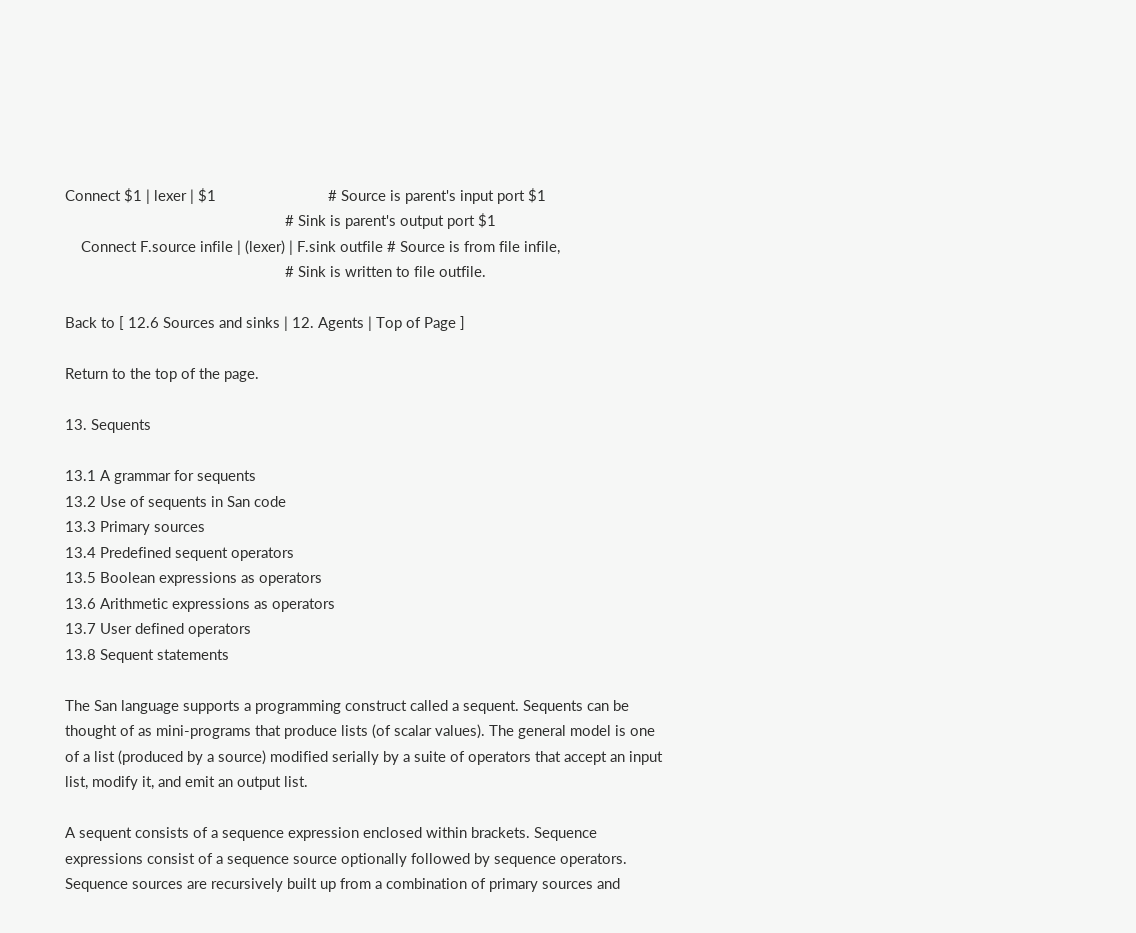Connect $1 | lexer | $1                            # Source is parent's input port $1
                                                       # Sink is parent's output port $1
    Connect F.source infile | (lexer) | F.sink outfile # Source is from file infile,
                                                       # Sink is written to file outfile.

Back to [ 12.6 Sources and sinks | 12. Agents | Top of Page ]

Return to the top of the page.

13. Sequents

13.1 A grammar for sequents
13.2 Use of sequents in San code
13.3 Primary sources
13.4 Predefined sequent operators
13.5 Boolean expressions as operators
13.6 Arithmetic expressions as operators
13.7 User defined operators
13.8 Sequent statements

The San language supports a programming construct called a sequent. Sequents can be thought of as mini-programs that produce lists (of scalar values). The general model is one of a list (produced by a source) modified serially by a suite of operators that accept an input list, modify it, and emit an output list.

A sequent consists of a sequence expression enclosed within brackets. Sequence expressions consist of a sequence source optionally followed by sequence operators. Sequence sources are recursively built up from a combination of primary sources and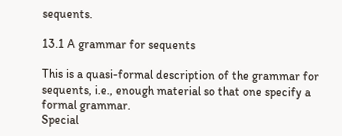sequents.

13.1 A grammar for sequents

This is a quasi-formal description of the grammar for sequents, i.e., enough material so that one specify a formal grammar.
Special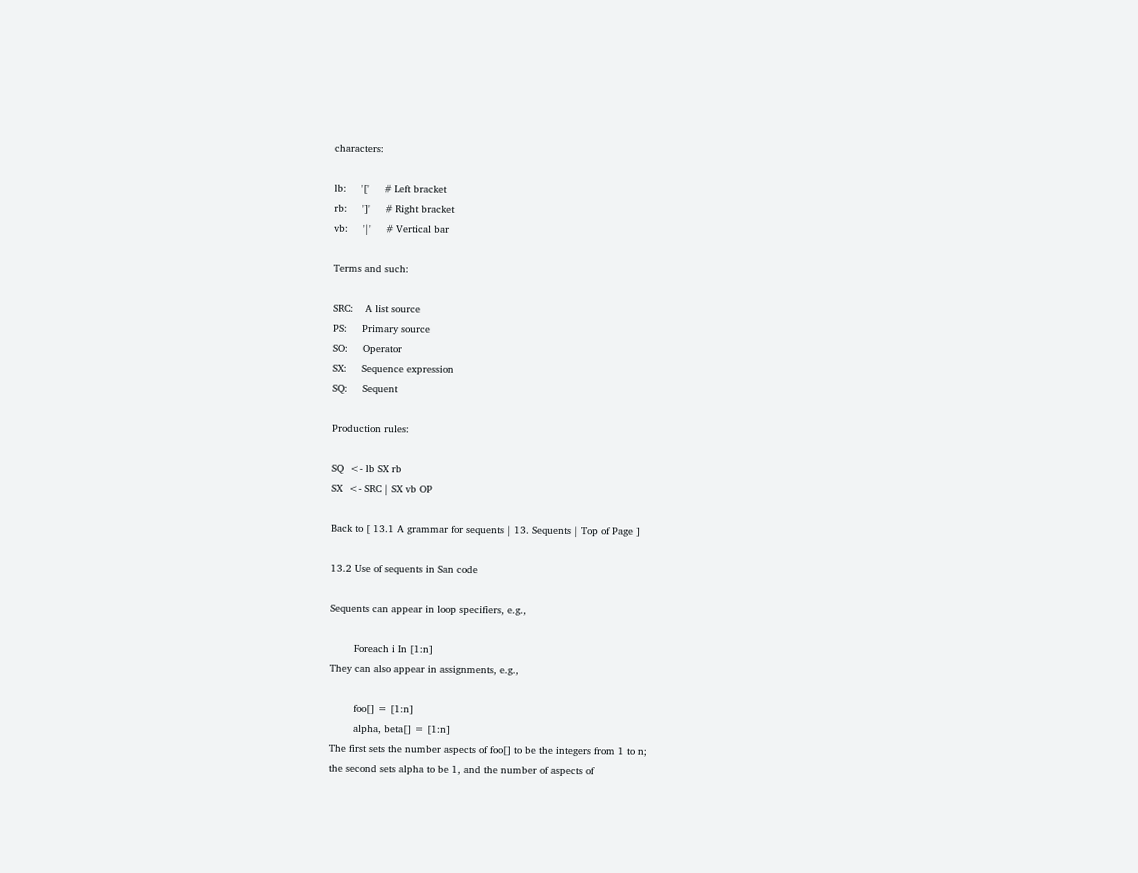characters:

lb:     '['     # Left bracket
rb:     ']'     # Right bracket
vb:     '|'     # Vertical bar

Terms and such:

SRC:    A list source
PS:     Primary source
SO:     Operator
SX:     Sequence expression
SQ:     Sequent

Production rules:

SQ  <- lb SX rb
SX  <- SRC | SX vb OP

Back to [ 13.1 A grammar for sequents | 13. Sequents | Top of Page ]

13.2 Use of sequents in San code

Sequents can appear in loop specifiers, e.g.,

        Foreach i In [1:n]
They can also appear in assignments, e.g.,

        foo[] = [1:n]
        alpha, beta[] = [1:n]
The first sets the number aspects of foo[] to be the integers from 1 to n;
the second sets alpha to be 1, and the number of aspects of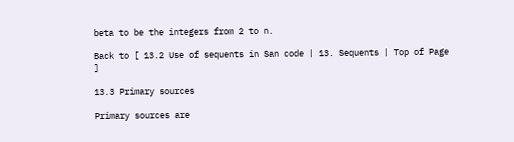beta to be the integers from 2 to n.

Back to [ 13.2 Use of sequents in San code | 13. Sequents | Top of Page ]

13.3 Primary sources

Primary sources are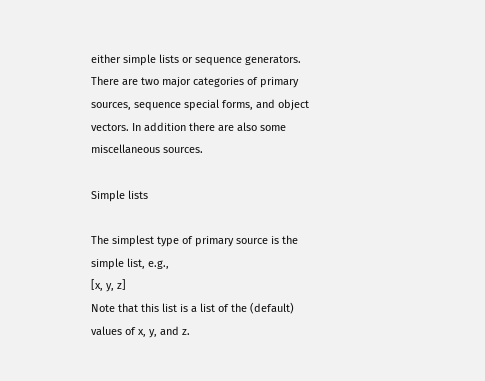either simple lists or sequence generators. There are two major categories of primary sources, sequence special forms, and object vectors. In addition there are also some miscellaneous sources.

Simple lists

The simplest type of primary source is the simple list, e.g.,
[x, y, z]
Note that this list is a list of the (default) values of x, y, and z.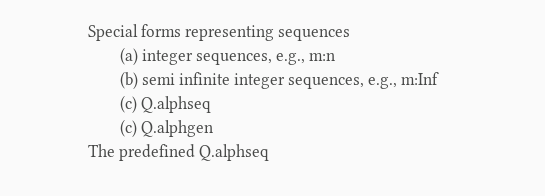Special forms representing sequences
        (a) integer sequences, e.g., m:n
        (b) semi infinite integer sequences, e.g., m:Inf
        (c) Q.alphseq
        (c) Q.alphgen
The predefined Q.alphseq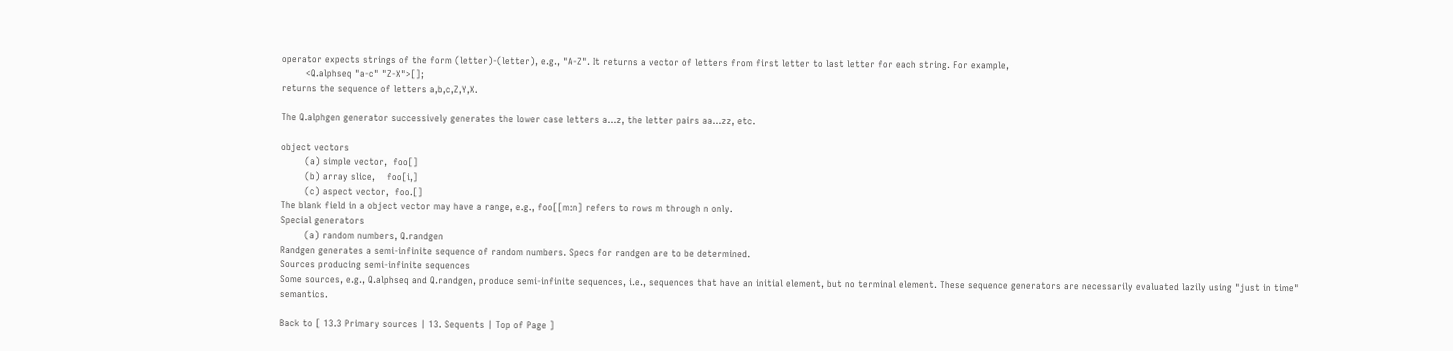operator expects strings of the form (letter)-(letter), e.g., "A-Z". It returns a vector of letters from first letter to last letter for each string. For example,
        <Q.alphseq "a-c" "Z-X">[];
returns the sequence of letters a,b,c,Z,Y,X.

The Q.alphgen generator successively generates the lower case letters a...z, the letter pairs aa...zz, etc.

object vectors
        (a) simple vector,  foo[]
        (b) array slice,    foo[i,]
        (c) aspect vector,  foo.[]
The blank field in a object vector may have a range, e.g., foo[[m:n] refers to rows m through n only.
Special generators
        (a) random numbers, Q.randgen
Randgen generates a semi-infinite sequence of random numbers. Specs for randgen are to be determined.
Sources producing semi-infinite sequences
Some sources, e.g., Q.alphseq and Q.randgen, produce semi-infinite sequences, i.e., sequences that have an initial element, but no terminal element. These sequence generators are necessarily evaluated lazily using "just in time" semantics.

Back to [ 13.3 Primary sources | 13. Sequents | Top of Page ]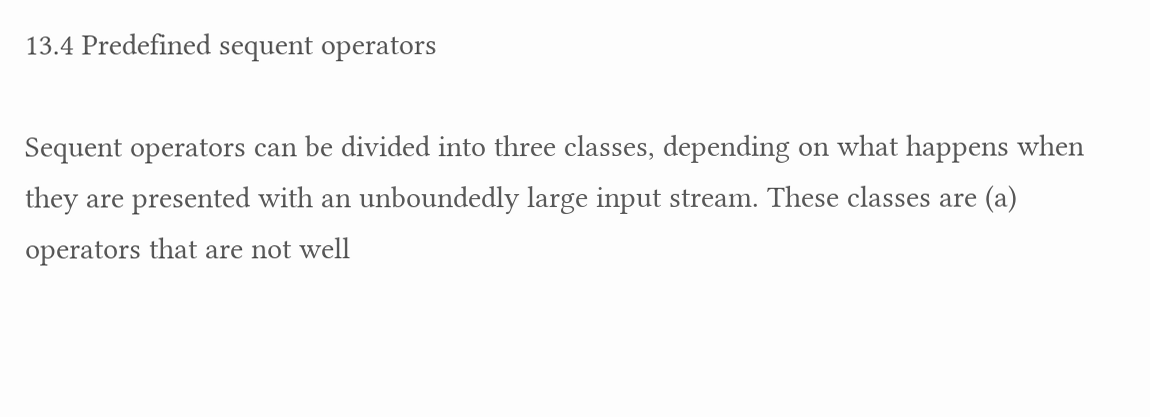13.4 Predefined sequent operators

Sequent operators can be divided into three classes, depending on what happens when they are presented with an unboundedly large input stream. These classes are (a) operators that are not well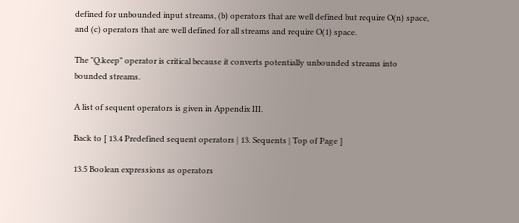defined for unbounded input streams, (b) operators that are well defined but require O(n) space, and (c) operators that are well defined for all streams and require O(1) space.

The "Q.keep" operator is critical because it converts potentially unbounded streams into bounded streams.

A list of sequent operators is given in Appendix III.

Back to [ 13.4 Predefined sequent operators | 13. Sequents | Top of Page ]

13.5 Boolean expressions as operators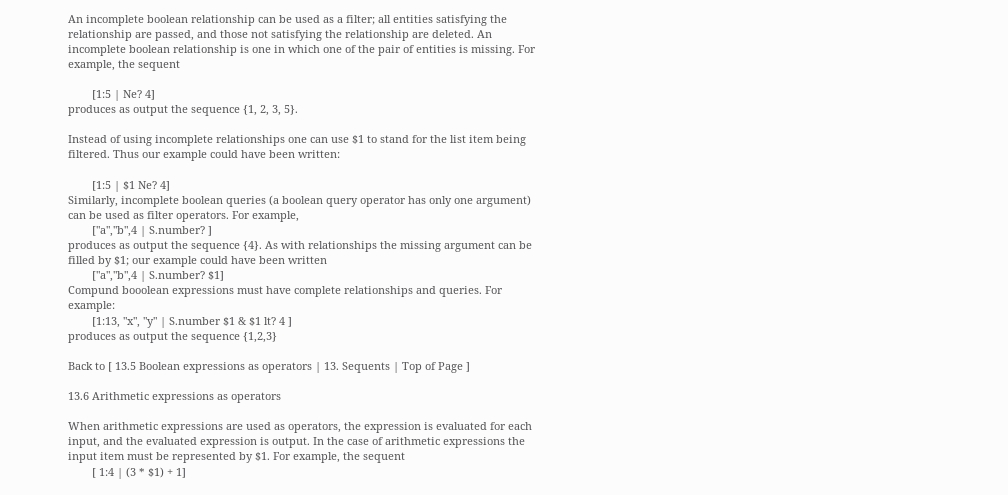An incomplete boolean relationship can be used as a filter; all entities satisfying the relationship are passed, and those not satisfying the relationship are deleted. An incomplete boolean relationship is one in which one of the pair of entities is missing. For example, the sequent

        [1:5 | Ne? 4]
produces as output the sequence {1, 2, 3, 5}.

Instead of using incomplete relationships one can use $1 to stand for the list item being filtered. Thus our example could have been written:

        [1:5 | $1 Ne? 4]
Similarly, incomplete boolean queries (a boolean query operator has only one argument) can be used as filter operators. For example,
        ["a","b",4 | S.number? ]
produces as output the sequence {4}. As with relationships the missing argument can be filled by $1; our example could have been written
        ["a","b",4 | S.number? $1]
Compund booolean expressions must have complete relationships and queries. For example:
        [1:13, "x", "y" | S.number $1 & $1 lt? 4 ]
produces as output the sequence {1,2,3}

Back to [ 13.5 Boolean expressions as operators | 13. Sequents | Top of Page ]

13.6 Arithmetic expressions as operators

When arithmetic expressions are used as operators, the expression is evaluated for each input, and the evaluated expression is output. In the case of arithmetic expressions the input item must be represented by $1. For example, the sequent
        [ 1:4 | (3 * $1) + 1]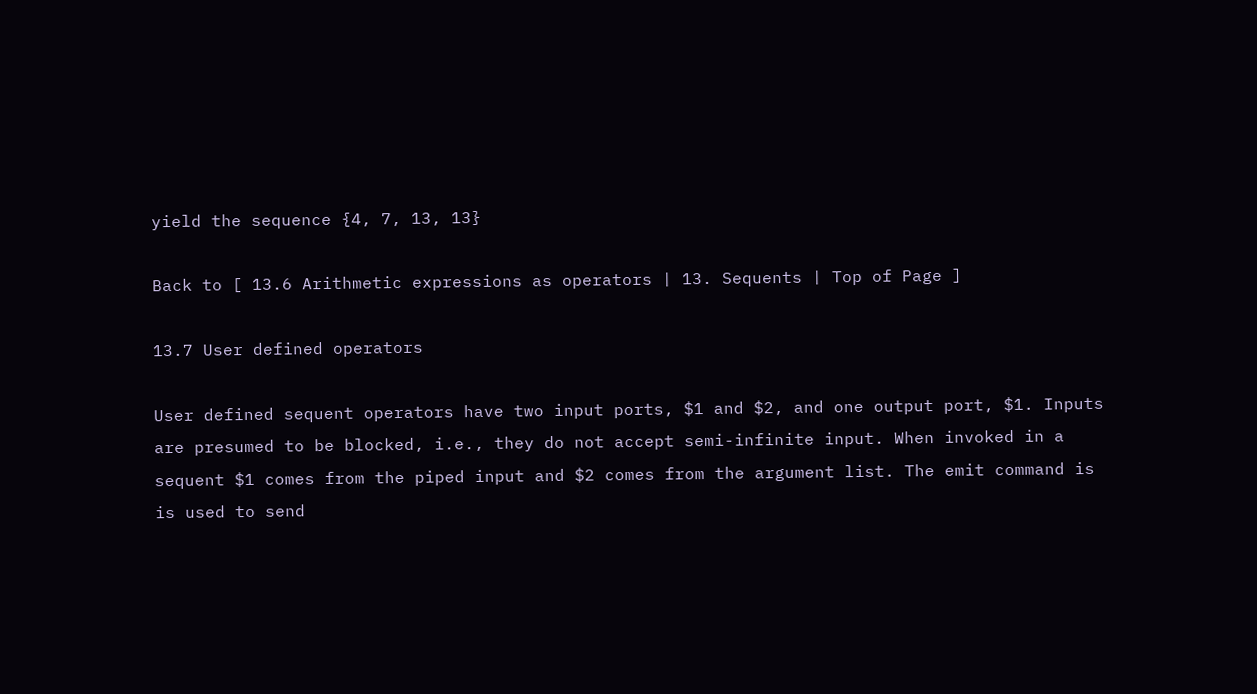yield the sequence {4, 7, 13, 13}

Back to [ 13.6 Arithmetic expressions as operators | 13. Sequents | Top of Page ]

13.7 User defined operators

User defined sequent operators have two input ports, $1 and $2, and one output port, $1. Inputs are presumed to be blocked, i.e., they do not accept semi-infinite input. When invoked in a sequent $1 comes from the piped input and $2 comes from the argument list. The emit command is is used to send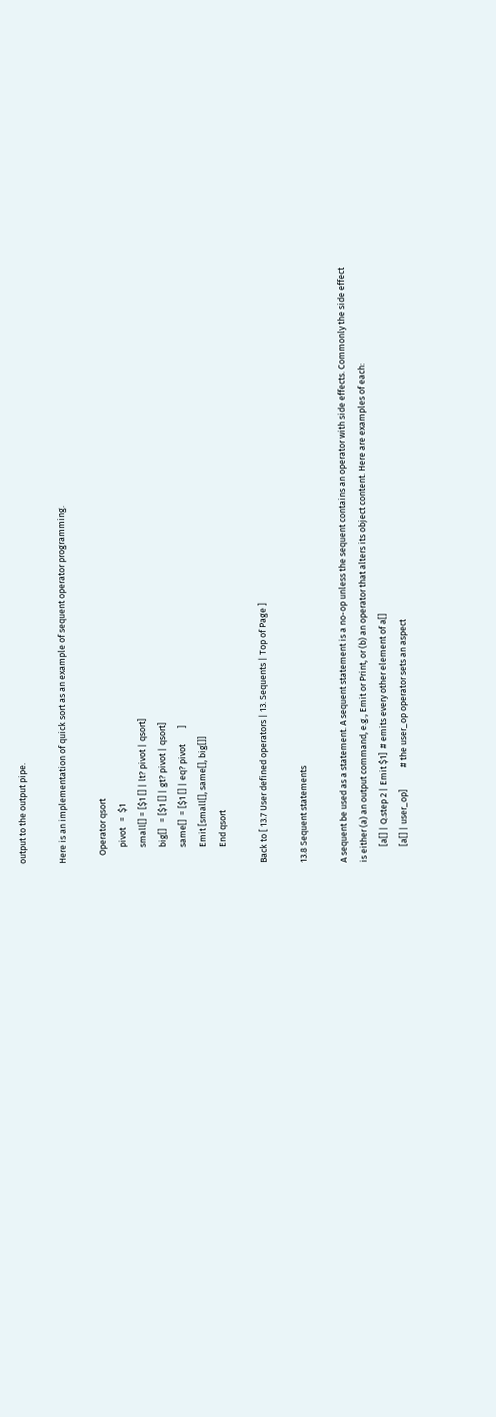output to the output pipe.

Here is an implementation of quick sort as an example of sequent operator programming.

    Operator qsort
        pivot   =  $1
        small[] = [$1 [] | lt? pivot | qsort]
        big[]   = [$1 [] | gt? pivot | qsort]
        same[]  = [$1 [] | eq? pivot        ]
        Emit [small[], same[], big[]]
        End qsort

Back to [ 13.7 User defined operators | 13. Sequents | Top of Page ]

13.8 Sequent statements

A sequent be used as a statement. A sequent statement is a no-op unless the sequent contains an operator with side effects. Commonly the side effect is either (a) an output command, e.g., Emit or Print, or (b) an operator that alters its object content. Here are examples of each:
        [a[] | Q.step 2 | Emit $1]  # emits every other element of a[]
        [a[] | user_op]           # the user_op operator sets an aspect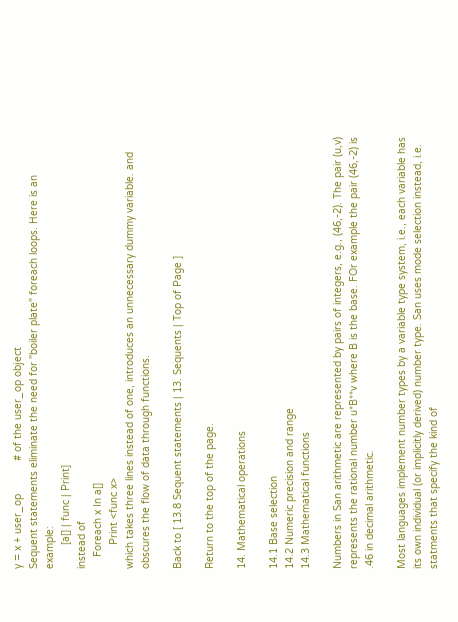y = x + user_op           # of the user_op object
Sequent statements eliminate the need for "boiler plate" foreach loops. Here is an example:
        [a[] | func | Print]
instead of
    Foreach x In a[]
        Print <func x>
which takes three lines instead of one, introduces an unnecessary dummy variable. and obscures the flow of data through functions.

Back to [ 13.8 Sequent statements | 13. Sequents | Top of Page ]

Return to the top of the page.

14. Mathematical operations

14.1 Base selection
14.2 Numeric precision and range
14.3 Mathematical functions

Numbers in San arithmetic are represented by pairs of integers, e.g., (46,-2). The pair (u,v) represents the rational number u*B**v where B is the base. FOr example the pair (46,-2) is .46 in decimal arithmetic.

Most languages implement number types by a variable type system, i.e., each variable has its own individual (or implicitly derived) number type. San uses mode selection instead, i.e. statments that specify the kind of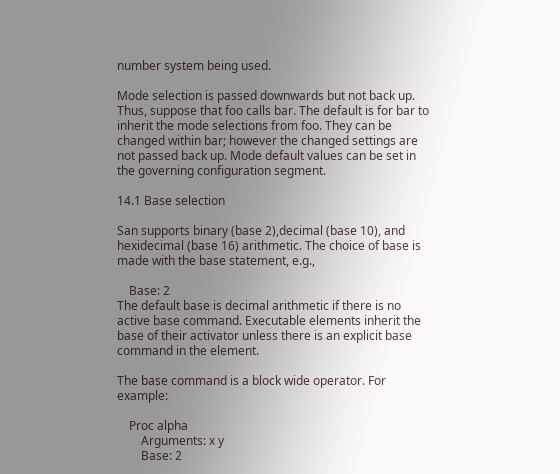number system being used.

Mode selection is passed downwards but not back up. Thus, suppose that foo calls bar. The default is for bar to inherit the mode selections from foo. They can be changed within bar; however the changed settings are not passed back up. Mode default values can be set in the governing configuration segment.

14.1 Base selection

San supports binary (base 2),decimal (base 10), and hexidecimal (base 16) arithmetic. The choice of base is made with the base statement, e.g.,

    Base: 2
The default base is decimal arithmetic if there is no active base command. Executable elements inherit the base of their activator unless there is an explicit base command in the element.

The base command is a block wide operator. For example:

    Proc alpha
        Arguments: x y
        Base: 2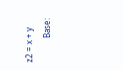z2 = x + y
            Base: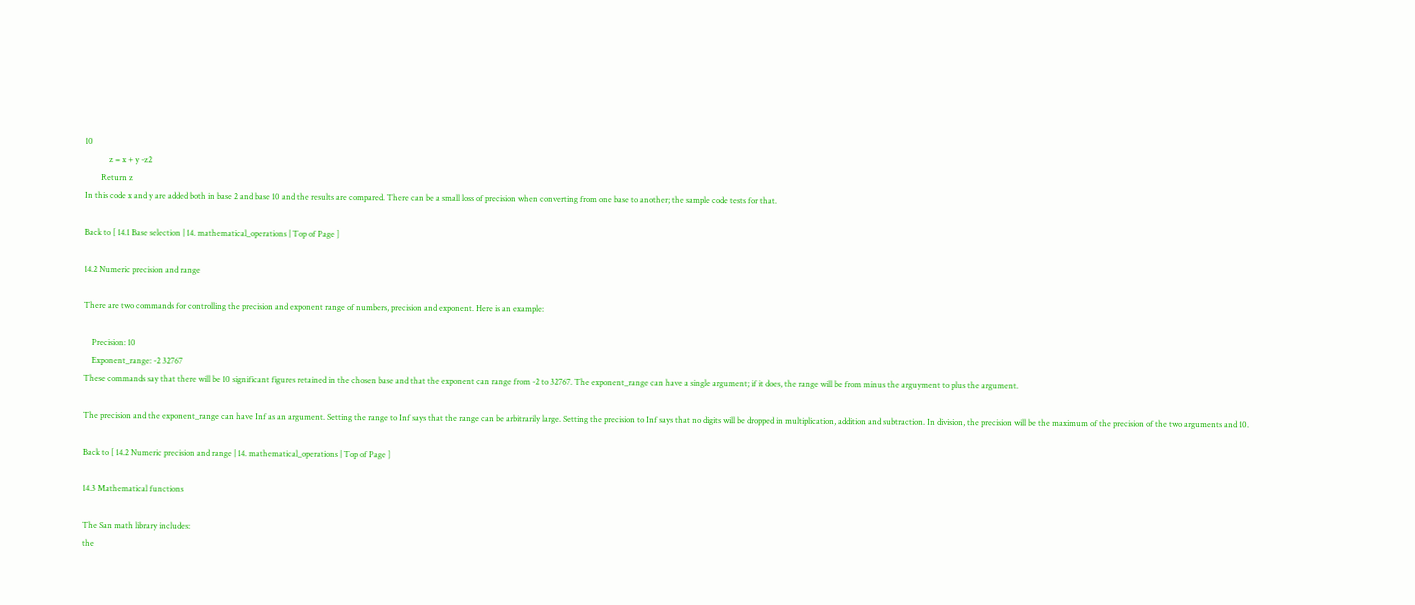10
            z = x + y -z2
        Return z
In this code x and y are added both in base 2 and base 10 and the results are compared. There can be a small loss of precision when converting from one base to another; the sample code tests for that.

Back to [ 14.1 Base selection | 14. mathematical_operations | Top of Page ]

14.2 Numeric precision and range

There are two commands for controlling the precision and exponent range of numbers, precision and exponent. Here is an example:

    Precision: 10
    Exponent_range: -2 32767
These commands say that there will be 10 significant figures retained in the chosen base and that the exponent can range from -2 to 32767. The exponent_range can have a single argument; if it does, the range will be from minus the arguyment to plus the argument.

The precision and the exponent_range can have Inf as an argument. Setting the range to Inf says that the range can be arbitrarily large. Setting the precision to Inf says that no digits will be dropped in multiplication, addition and subtraction. In division, the precision will be the maximum of the precision of the two arguments and 10.

Back to [ 14.2 Numeric precision and range | 14. mathematical_operations | Top of Page ]

14.3 Mathematical functions

The San math library includes:
the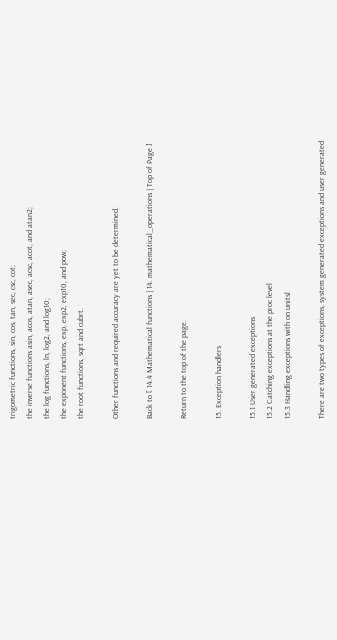trigometric functions, sin, cos, tan, sec, csc, cot;
the inverse functions asin, acos, atan, asec, acsc, acot, and atan2;
the log functions, ln, log2, and log10;
the exponent functions, exp, exp2, exp10, and pow;
the root functions, sqrt and cubrt.

Other functions and required accuracy are yet to be determined.

Back to [ 14.4 Mathematical functions | 14. mathematical_operations | Top of Page ]

Return to the top of the page.

15. Exception handlers

15.1 User generated exceptions
15.2 Catching exceptions at the proc level
15.3 Handling exceptions with on unitsl

There are two types of exceptions, system generated exceptions and user generated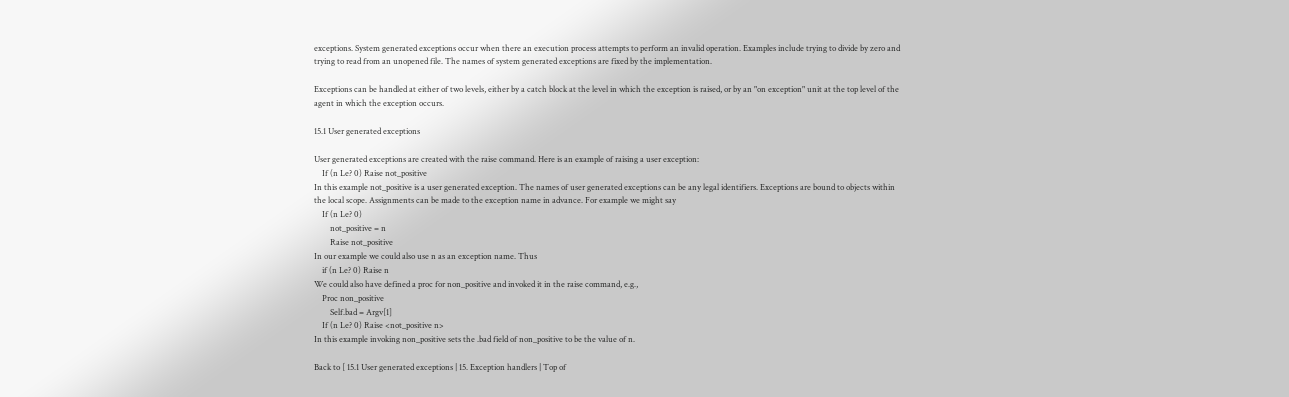exceptions. System generated exceptions occur when there an execution process attempts to perform an invalid operation. Examples include trying to divide by zero and trying to read from an unopened file. The names of system generated exceptions are fixed by the implementation.

Exceptions can be handled at either of two levels, either by a catch block at the level in which the exception is raised, or by an "on exception" unit at the top level of the agent in which the exception occurs.

15.1 User generated exceptions

User generated exceptions are created with the raise command. Here is an example of raising a user exception:
    If (n Le? 0) Raise not_positive
In this example not_positive is a user generated exception. The names of user generated exceptions can be any legal identifiers. Exceptions are bound to objects within the local scope. Assignments can be made to the exception name in advance. For example we might say
    If (n Le? 0)
        not_positive = n
        Raise not_positive
In our example we could also use n as an exception name. Thus
    if (n Le? 0) Raise n
We could also have defined a proc for non_positive and invoked it in the raise command, e.g.,
    Proc non_positive
        Self.bad = Argv[1]
    If (n Le? 0) Raise <not_positive n>
In this example invoking non_positive sets the .bad field of non_positive to be the value of n.

Back to [ 15.1 User generated exceptions | 15. Exception handlers | Top of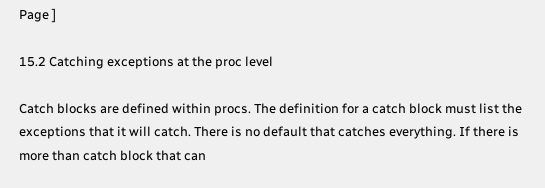Page ]

15.2 Catching exceptions at the proc level

Catch blocks are defined within procs. The definition for a catch block must list the exceptions that it will catch. There is no default that catches everything. If there is more than catch block that can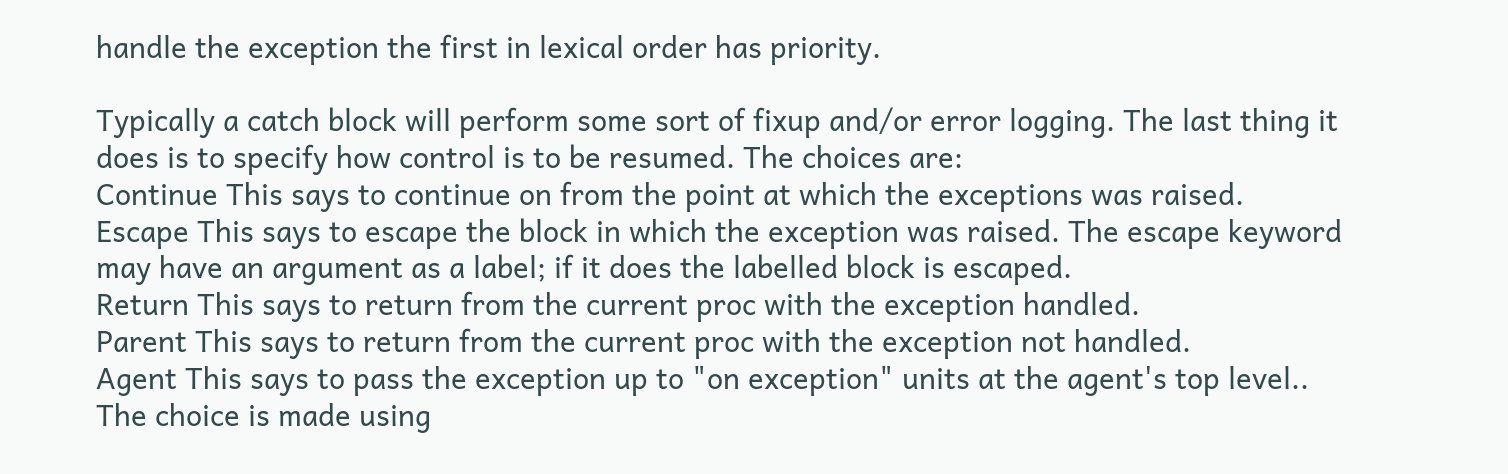handle the exception the first in lexical order has priority.

Typically a catch block will perform some sort of fixup and/or error logging. The last thing it does is to specify how control is to be resumed. The choices are:
Continue This says to continue on from the point at which the exceptions was raised.
Escape This says to escape the block in which the exception was raised. The escape keyword may have an argument as a label; if it does the labelled block is escaped.
Return This says to return from the current proc with the exception handled.
Parent This says to return from the current proc with the exception not handled.
Agent This says to pass the exception up to "on exception" units at the agent's top level..
The choice is made using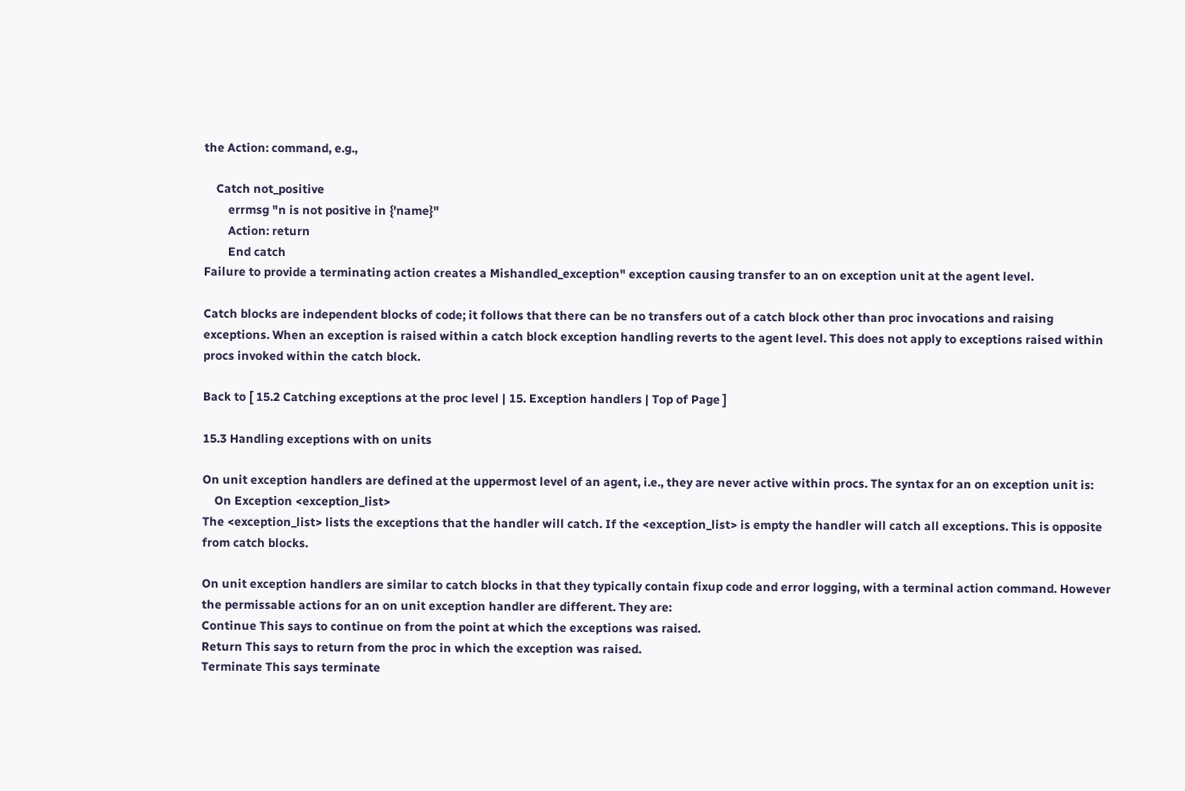the Action: command, e.g.,

    Catch not_positive
        errmsg "n is not positive in {'name}"
        Action: return
        End catch
Failure to provide a terminating action creates a Mishandled_exception" exception causing transfer to an on exception unit at the agent level.

Catch blocks are independent blocks of code; it follows that there can be no transfers out of a catch block other than proc invocations and raising exceptions. When an exception is raised within a catch block exception handling reverts to the agent level. This does not apply to exceptions raised within procs invoked within the catch block.

Back to [ 15.2 Catching exceptions at the proc level | 15. Exception handlers | Top of Page ]

15.3 Handling exceptions with on units

On unit exception handlers are defined at the uppermost level of an agent, i.e., they are never active within procs. The syntax for an on exception unit is:
    On Exception <exception_list>
The <exception_list> lists the exceptions that the handler will catch. If the <exception_list> is empty the handler will catch all exceptions. This is opposite from catch blocks.

On unit exception handlers are similar to catch blocks in that they typically contain fixup code and error logging, with a terminal action command. However the permissable actions for an on unit exception handler are different. They are:
Continue This says to continue on from the point at which the exceptions was raised.
Return This says to return from the proc in which the exception was raised.
Terminate This says terminate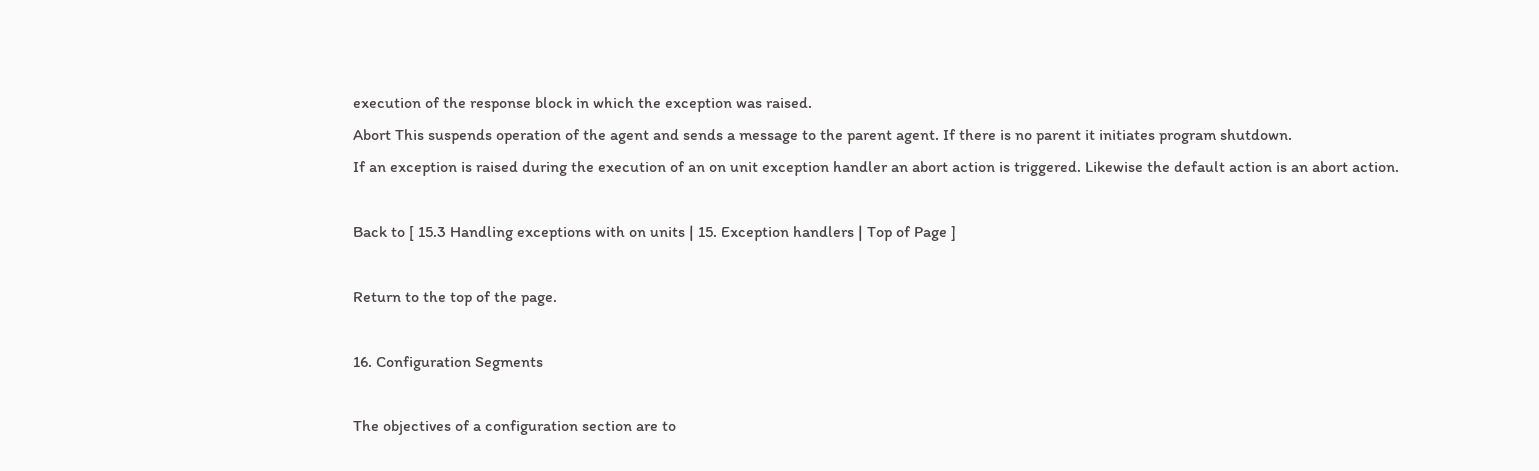execution of the response block in which the exception was raised.
Abort This suspends operation of the agent and sends a message to the parent agent. If there is no parent it initiates program shutdown.
If an exception is raised during the execution of an on unit exception handler an abort action is triggered. Likewise the default action is an abort action.

Back to [ 15.3 Handling exceptions with on units | 15. Exception handlers | Top of Page ]

Return to the top of the page.

16. Configuration Segments

The objectives of a configuration section are to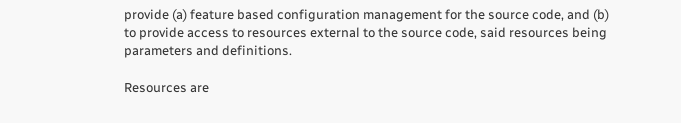provide (a) feature based configuration management for the source code, and (b) to provide access to resources external to the source code, said resources being parameters and definitions.

Resources are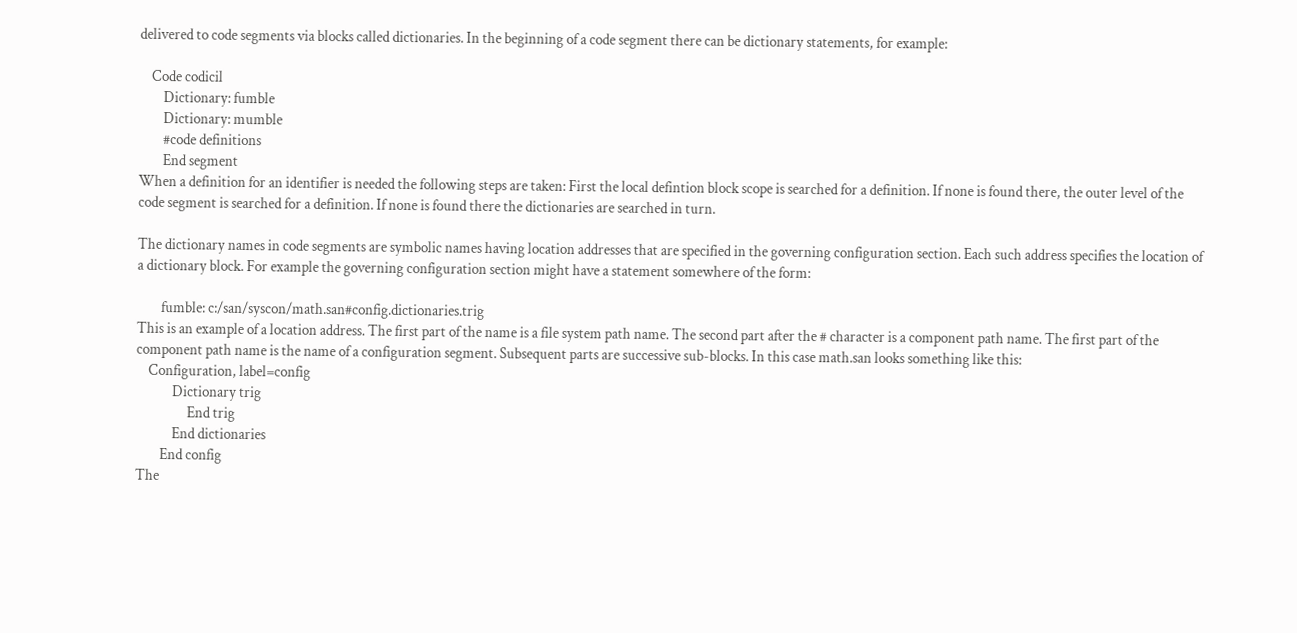delivered to code segments via blocks called dictionaries. In the beginning of a code segment there can be dictionary statements, for example:

    Code codicil
        Dictionary: fumble
        Dictionary: mumble
        #code definitions
        End segment
When a definition for an identifier is needed the following steps are taken: First the local defintion block scope is searched for a definition. If none is found there, the outer level of the code segment is searched for a definition. If none is found there the dictionaries are searched in turn.

The dictionary names in code segments are symbolic names having location addresses that are specified in the governing configuration section. Each such address specifies the location of a dictionary block. For example the governing configuration section might have a statement somewhere of the form:

        fumble: c:/san/syscon/math.san#config.dictionaries.trig
This is an example of a location address. The first part of the name is a file system path name. The second part after the # character is a component path name. The first part of the component path name is the name of a configuration segment. Subsequent parts are successive sub-blocks. In this case math.san looks something like this:
    Configuration, label=config
            Dictionary trig
                 End trig
            End dictionaries
        End config
The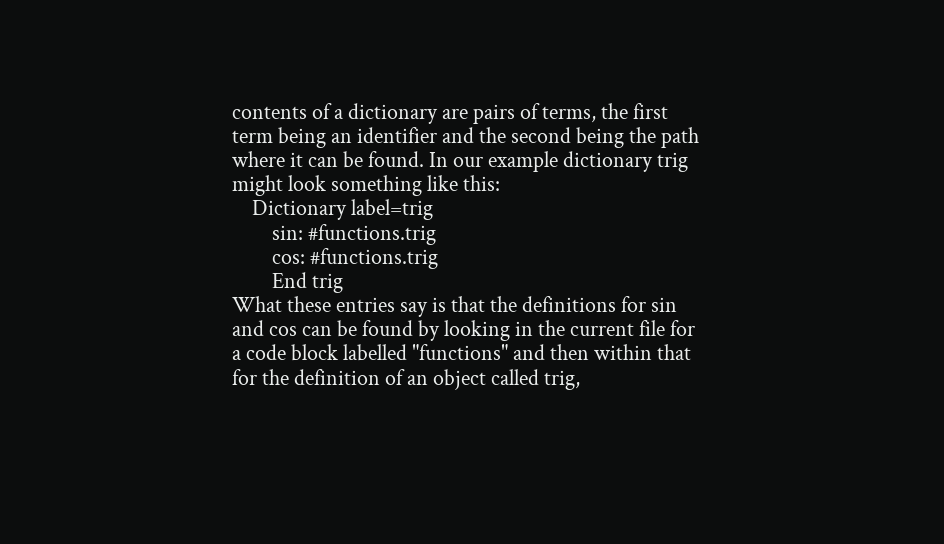contents of a dictionary are pairs of terms, the first term being an identifier and the second being the path where it can be found. In our example dictionary trig might look something like this:
    Dictionary label=trig
        sin: #functions.trig
        cos: #functions.trig
        End trig
What these entries say is that the definitions for sin and cos can be found by looking in the current file for a code block labelled "functions" and then within that for the definition of an object called trig,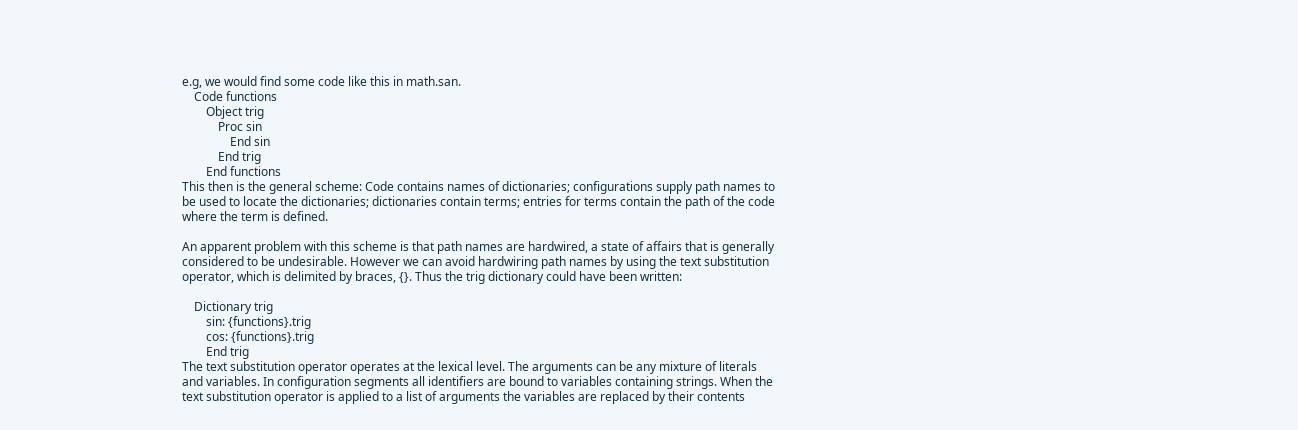e.g, we would find some code like this in math.san.
    Code functions
        Object trig
            Proc sin
                End sin
            End trig
        End functions
This then is the general scheme: Code contains names of dictionaries; configurations supply path names to be used to locate the dictionaries; dictionaries contain terms; entries for terms contain the path of the code where the term is defined.

An apparent problem with this scheme is that path names are hardwired, a state of affairs that is generally considered to be undesirable. However we can avoid hardwiring path names by using the text substitution operator, which is delimited by braces, {}. Thus the trig dictionary could have been written:

    Dictionary trig
        sin: {functions}.trig
        cos: {functions}.trig
        End trig
The text substitution operator operates at the lexical level. The arguments can be any mixture of literals and variables. In configuration segments all identifiers are bound to variables containing strings. When the text substitution operator is applied to a list of arguments the variables are replaced by their contents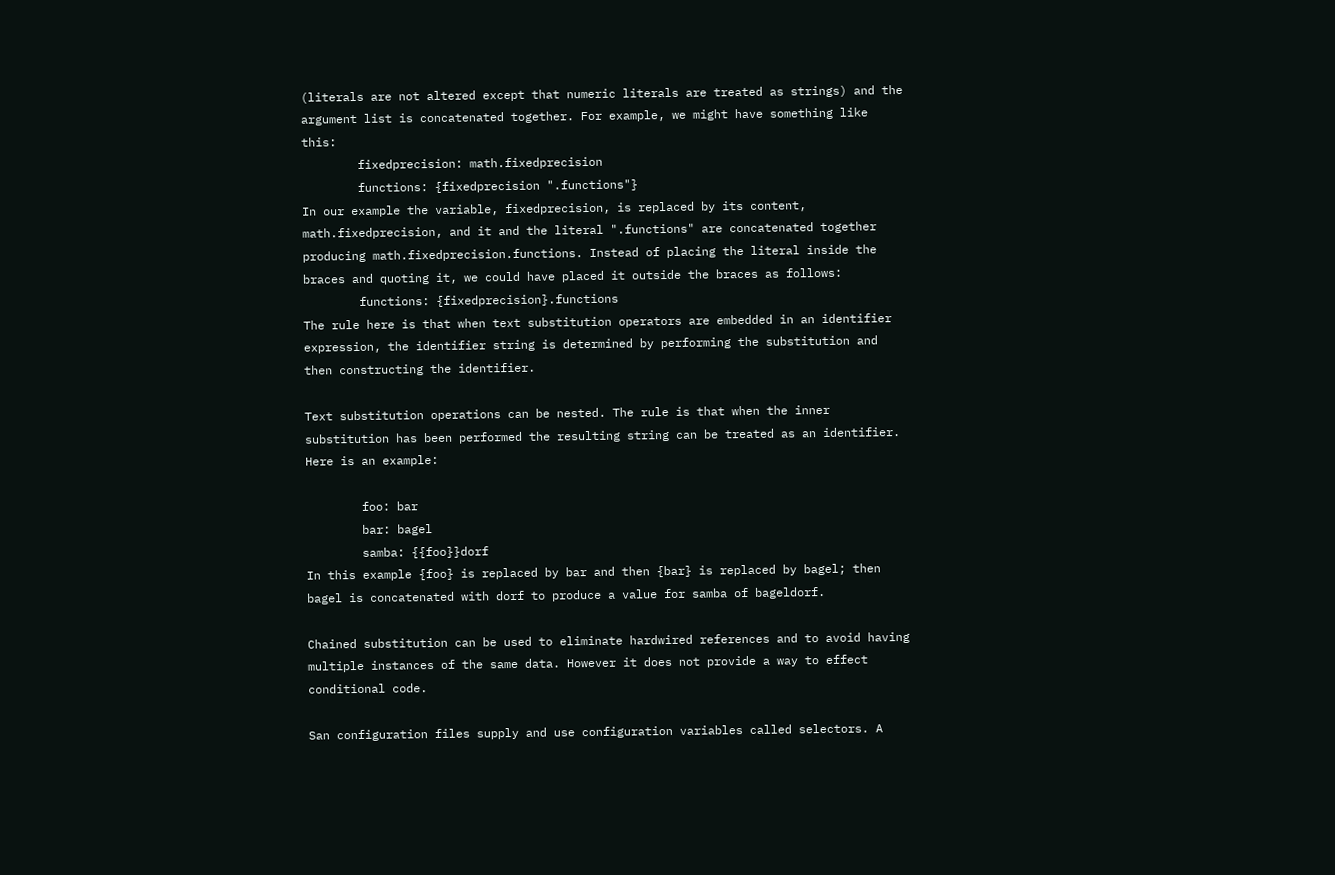(literals are not altered except that numeric literals are treated as strings) and the argument list is concatenated together. For example, we might have something like this:
        fixedprecision: math.fixedprecision
        functions: {fixedprecision ".functions"}
In our example the variable, fixedprecision, is replaced by its content, math.fixedprecision, and it and the literal ".functions" are concatenated together producing math.fixedprecision.functions. Instead of placing the literal inside the braces and quoting it, we could have placed it outside the braces as follows:
        functions: {fixedprecision}.functions
The rule here is that when text substitution operators are embedded in an identifier expression, the identifier string is determined by performing the substitution and then constructing the identifier.

Text substitution operations can be nested. The rule is that when the inner substitution has been performed the resulting string can be treated as an identifier. Here is an example:

        foo: bar
        bar: bagel
        samba: {{foo}}dorf
In this example {foo} is replaced by bar and then {bar} is replaced by bagel; then bagel is concatenated with dorf to produce a value for samba of bageldorf.

Chained substitution can be used to eliminate hardwired references and to avoid having multiple instances of the same data. However it does not provide a way to effect conditional code.

San configuration files supply and use configuration variables called selectors. A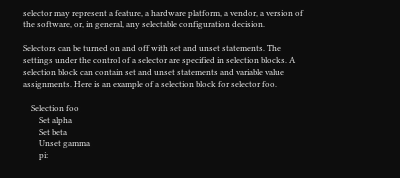selector may represent a feature, a hardware platform, a vendor, a version of the software, or, in general, any selectable configuration decision.

Selectors can be turned on and off with set and unset statements. The settings under the control of a selector are specified in selection blocks. A selection block can contain set and unset statements and variable value assignments. Here is an example of a selection block for selector foo.

    Selection foo
        Set alpha
        Set beta
        Unset gamma
        pi: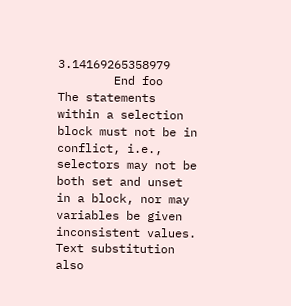3.14169265358979
        End foo
The statements within a selection block must not be in conflict, i.e., selectors may not be both set and unset in a block, nor may variables be given inconsistent values. Text substitution also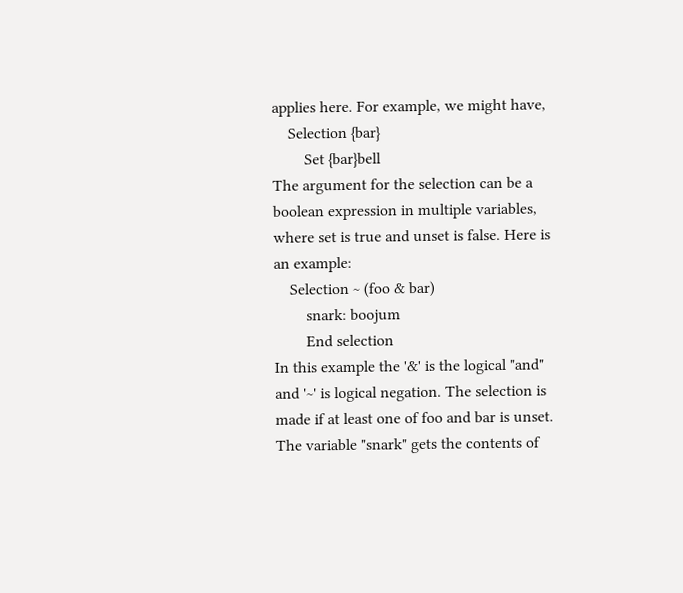applies here. For example, we might have,
    Selection {bar}
        Set {bar}bell
The argument for the selection can be a boolean expression in multiple variables, where set is true and unset is false. Here is an example:
    Selection ~ (foo & bar)
        snark: boojum
        End selection
In this example the '&' is the logical "and" and '~' is logical negation. The selection is made if at least one of foo and bar is unset. The variable "snark" gets the contents of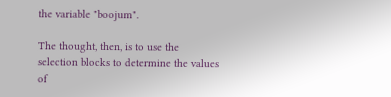the variable "boojum".

The thought, then, is to use the selection blocks to determine the values of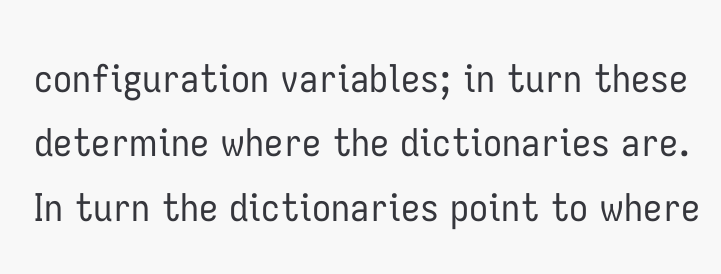configuration variables; in turn these determine where the dictionaries are. In turn the dictionaries point to where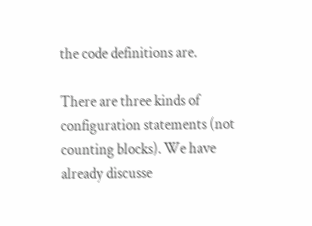the code definitions are.

There are three kinds of configuration statements (not counting blocks). We have already discusse